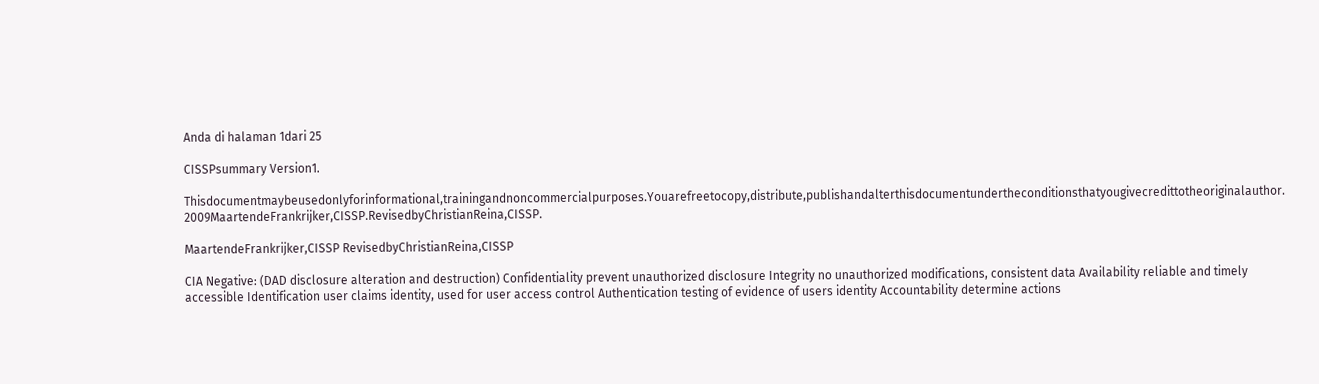Anda di halaman 1dari 25

CISSPsummary Version1.

Thisdocumentmaybeusedonlyforinformational,trainingandnoncommercialpurposes.Youarefreetocopy,distribute,publishandalterthisdocumentundertheconditionsthatyougivecredittotheoriginalauthor. 2009MaartendeFrankrijker,CISSP.RevisedbyChristianReina,CISSP.

MaartendeFrankrijker,CISSP RevisedbyChristianReina,CISSP

CIA Negative: (DAD disclosure alteration and destruction) Confidentiality prevent unauthorized disclosure Integrity no unauthorized modifications, consistent data Availability reliable and timely accessible Identification user claims identity, used for user access control Authentication testing of evidence of users identity Accountability determine actions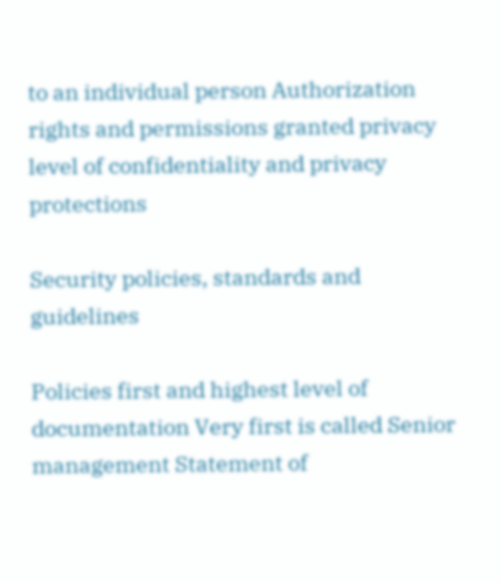to an individual person Authorization rights and permissions granted privacy level of confidentiality and privacy protections

Security policies, standards and guidelines

Policies first and highest level of documentation Very first is called Senior management Statement of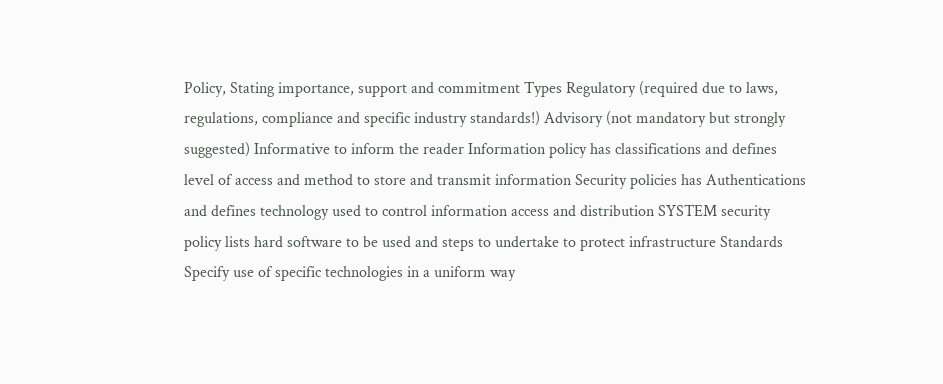Policy, Stating importance, support and commitment Types Regulatory (required due to laws, regulations, compliance and specific industry standards!) Advisory (not mandatory but strongly suggested) Informative to inform the reader Information policy has classifications and defines level of access and method to store and transmit information Security policies has Authentications and defines technology used to control information access and distribution SYSTEM security policy lists hard software to be used and steps to undertake to protect infrastructure Standards Specify use of specific technologies in a uniform way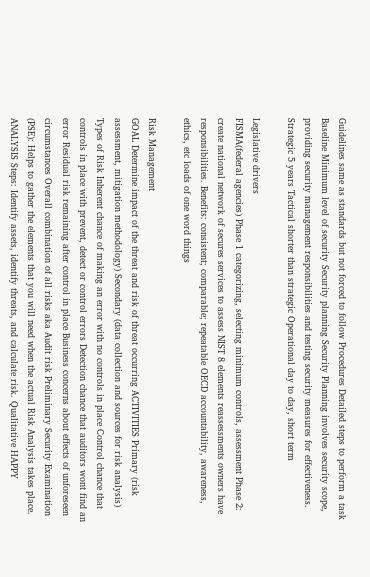Guidelines same as standards but not forced to follow Procedures Detailed steps to perform a task Baseline Minimum level of security Security planning Security Planning involves security scope, providing security management responsibilities and testing security measures for effectiveness. Strategic 5 years Tactical shorter than strategic Operational day to day, short term

Legislative drivers
FISMA(federal agencies) Phase 1 categorizing, selecting minimum controls, assessment Phase 2: create national network of secures services to assess NIST 8 elements reassessments owners have responsibilities. Benefits: consistent; comparable; repeatable OECD accountability, awareness, ethics, etc loads of one word things

Risk Management
GOAL Determine impact of the threat and risk of threat occurring ACTIVITIES Primary (risk assessment, mitigation methodology) Secondary (data collection and sources for risk analysis) Types of Risk Inherent chance of making an error with no controls in place Control chance that controls in place with prevent, detect or control errors Detection chance that auditors wont find an error Residual risk remaining after control in place Business concerns about effects of unforeseen circumstances Overall combination of all risks aka Audit risk Preliminary Security Examination (PSE): Helps to gather the elements that you will need when the actual Risk Analysis takes place. ANALYSIS Steps: Identify assets, identify threats, and calculate risk. Qualitative HAPPY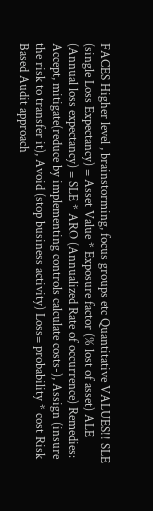FACES Higher level , brainstorming, focus groups etc Quantitative VALUES!! SLE (single Loss Expectancy) = Asset Value * Exposure factor (% lost of asset) ALE (Annual loss expectancy) = SLE * ARO (Annualized Rate of occurrence) Remedies: Accept, mitigate(reduce by implementing controls calculate costs-), Assign (insure the risk to transfer it), Avoid (stop business activity) Loss= probability * cost Risk Based Audit approach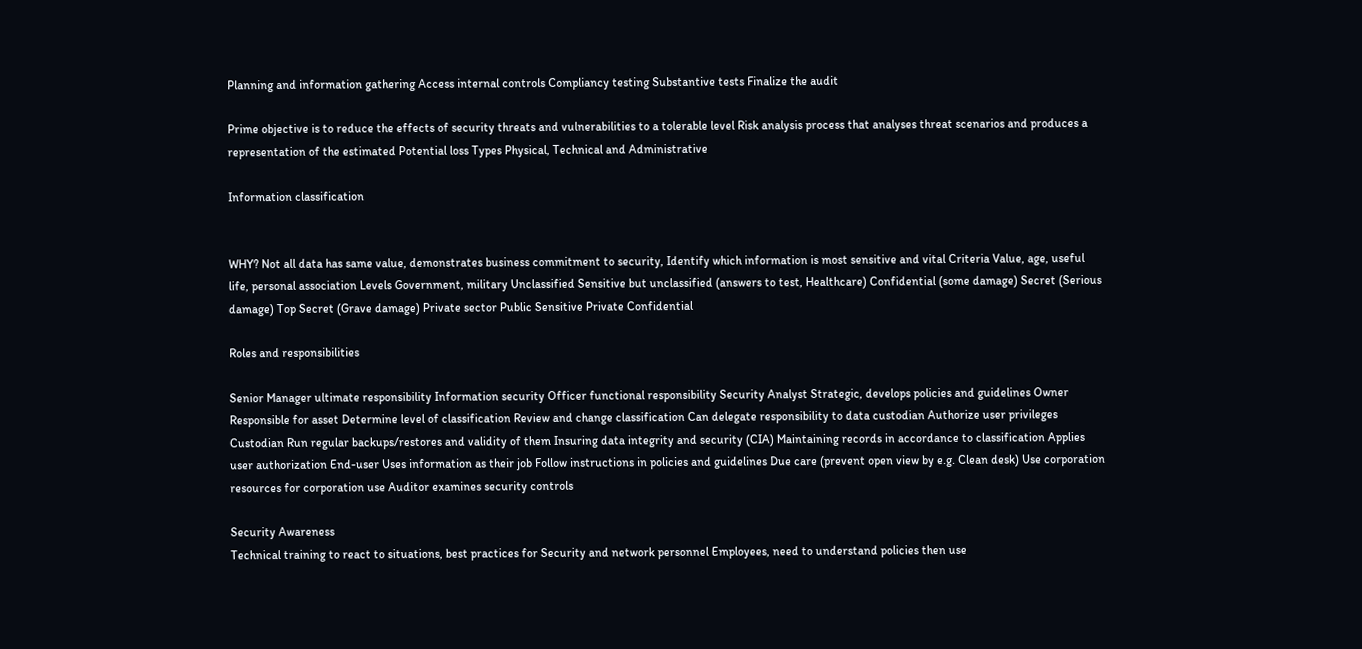Planning and information gathering Access internal controls Compliancy testing Substantive tests Finalize the audit

Prime objective is to reduce the effects of security threats and vulnerabilities to a tolerable level Risk analysis process that analyses threat scenarios and produces a representation of the estimated Potential loss Types Physical, Technical and Administrative

Information classification


WHY? Not all data has same value, demonstrates business commitment to security, Identify which information is most sensitive and vital Criteria Value, age, useful life, personal association Levels Government, military Unclassified Sensitive but unclassified (answers to test, Healthcare) Confidential (some damage) Secret (Serious damage) Top Secret (Grave damage) Private sector Public Sensitive Private Confidential

Roles and responsibilities

Senior Manager ultimate responsibility Information security Officer functional responsibility Security Analyst Strategic, develops policies and guidelines Owner Responsible for asset Determine level of classification Review and change classification Can delegate responsibility to data custodian Authorize user privileges Custodian Run regular backups/restores and validity of them Insuring data integrity and security (CIA) Maintaining records in accordance to classification Applies user authorization End-user Uses information as their job Follow instructions in policies and guidelines Due care (prevent open view by e.g. Clean desk) Use corporation resources for corporation use Auditor examines security controls

Security Awareness
Technical training to react to situations, best practices for Security and network personnel Employees, need to understand policies then use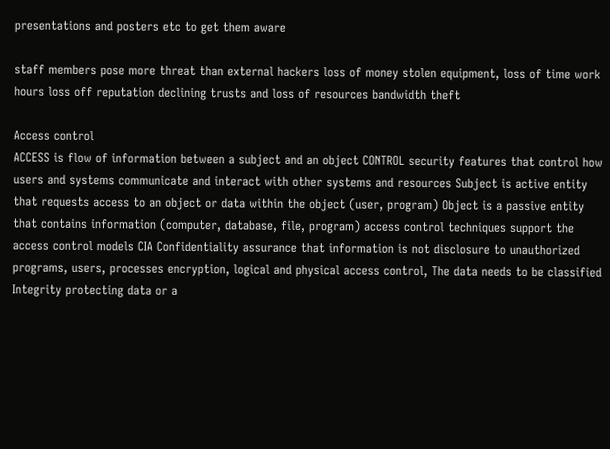presentations and posters etc to get them aware

staff members pose more threat than external hackers loss of money stolen equipment, loss of time work hours loss off reputation declining trusts and loss of resources bandwidth theft

Access control
ACCESS is flow of information between a subject and an object CONTROL security features that control how users and systems communicate and interact with other systems and resources Subject is active entity that requests access to an object or data within the object (user, program) Object is a passive entity that contains information (computer, database, file, program) access control techniques support the access control models CIA Confidentiality assurance that information is not disclosure to unauthorized programs, users, processes encryption, logical and physical access control, The data needs to be classified Integrity protecting data or a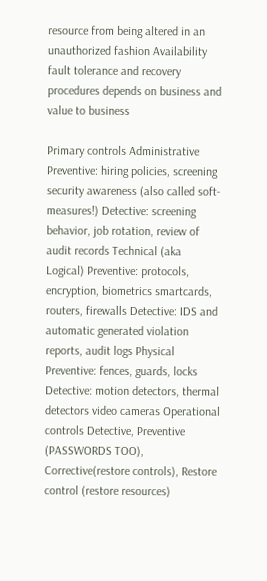resource from being altered in an unauthorized fashion Availability fault tolerance and recovery procedures depends on business and value to business

Primary controls Administrative Preventive: hiring policies, screening security awareness (also called soft-measures!) Detective: screening behavior, job rotation, review of audit records Technical (aka Logical) Preventive: protocols, encryption, biometrics smartcards, routers, firewalls Detective: IDS and automatic generated violation reports, audit logs Physical Preventive: fences, guards, locks Detective: motion detectors, thermal detectors video cameras Operational controls Detective, Preventive (PASSWORDS TOO), Corrective(restore controls), Restore control (restore resources)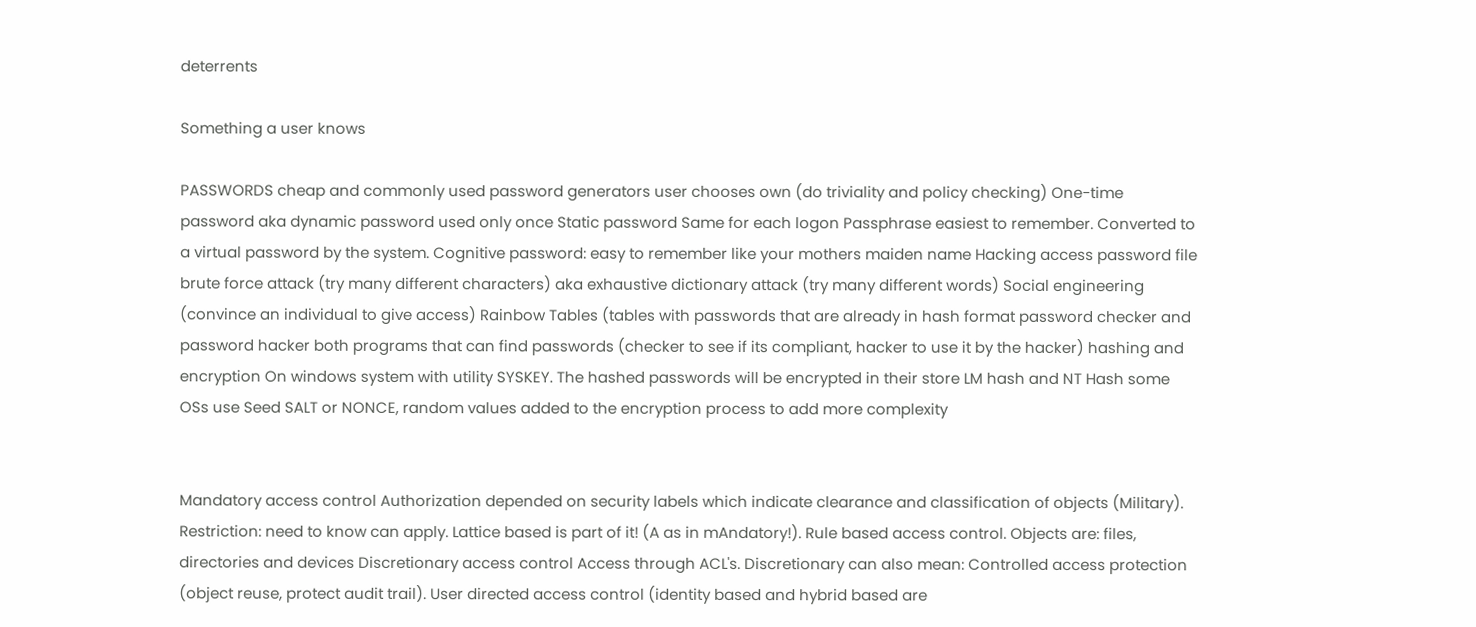deterrents

Something a user knows

PASSWORDS cheap and commonly used password generators user chooses own (do triviality and policy checking) One-time password aka dynamic password used only once Static password Same for each logon Passphrase easiest to remember. Converted to a virtual password by the system. Cognitive password: easy to remember like your mothers maiden name Hacking access password file brute force attack (try many different characters) aka exhaustive dictionary attack (try many different words) Social engineering (convince an individual to give access) Rainbow Tables (tables with passwords that are already in hash format password checker and password hacker both programs that can find passwords (checker to see if its compliant, hacker to use it by the hacker) hashing and encryption On windows system with utility SYSKEY. The hashed passwords will be encrypted in their store LM hash and NT Hash some OSs use Seed SALT or NONCE, random values added to the encryption process to add more complexity


Mandatory access control Authorization depended on security labels which indicate clearance and classification of objects (Military). Restriction: need to know can apply. Lattice based is part of it! (A as in mAndatory!). Rule based access control. Objects are: files, directories and devices Discretionary access control Access through ACL's. Discretionary can also mean: Controlled access protection (object reuse, protect audit trail). User directed access control (identity based and hybrid based are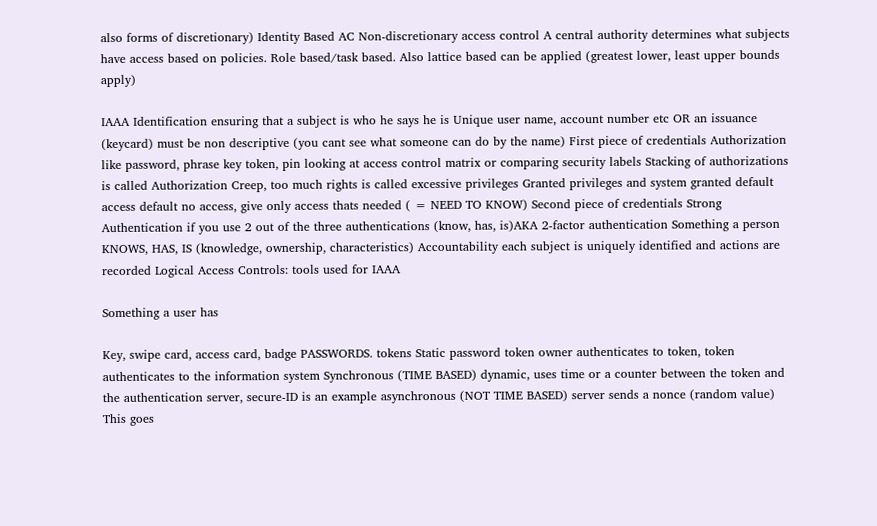also forms of discretionary) Identity Based AC Non-discretionary access control A central authority determines what subjects have access based on policies. Role based/task based. Also lattice based can be applied (greatest lower, least upper bounds apply)

IAAA Identification ensuring that a subject is who he says he is Unique user name, account number etc OR an issuance (keycard) must be non descriptive (you cant see what someone can do by the name) First piece of credentials Authorization like password, phrase key token, pin looking at access control matrix or comparing security labels Stacking of authorizations is called Authorization Creep, too much rights is called excessive privileges Granted privileges and system granted default access default no access, give only access thats needed ( = NEED TO KNOW) Second piece of credentials Strong Authentication if you use 2 out of the three authentications (know, has, is)AKA 2-factor authentication Something a person KNOWS, HAS, IS (knowledge, ownership, characteristics) Accountability each subject is uniquely identified and actions are recorded Logical Access Controls: tools used for IAAA

Something a user has

Key, swipe card, access card, badge PASSWORDS. tokens Static password token owner authenticates to token, token authenticates to the information system Synchronous (TIME BASED) dynamic, uses time or a counter between the token and the authentication server, secure-ID is an example asynchronous (NOT TIME BASED) server sends a nonce (random value) This goes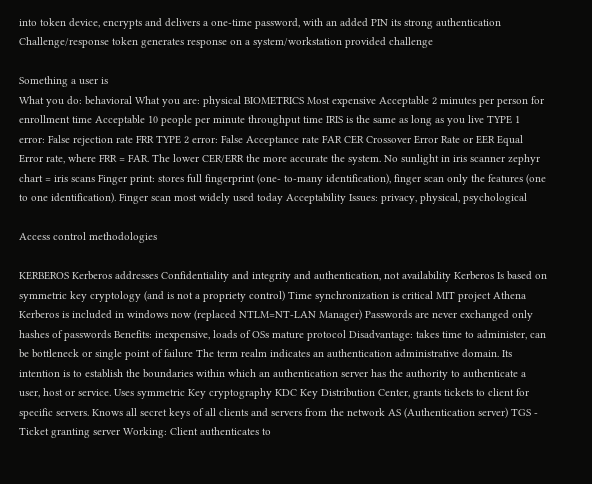into token device, encrypts and delivers a one-time password, with an added PIN its strong authentication Challenge/response token generates response on a system/workstation provided challenge

Something a user is
What you do: behavioral What you are: physical BIOMETRICS Most expensive Acceptable 2 minutes per person for enrollment time Acceptable 10 people per minute throughput time IRIS is the same as long as you live TYPE 1 error: False rejection rate FRR TYPE 2 error: False Acceptance rate FAR CER Crossover Error Rate or EER Equal Error rate, where FRR = FAR. The lower CER/ERR the more accurate the system. No sunlight in iris scanner zephyr chart = iris scans Finger print: stores full fingerprint (one- to-many identification), finger scan only the features (one to one identification). Finger scan most widely used today Acceptability Issues: privacy, physical, psychological

Access control methodologies

KERBEROS Kerberos addresses Confidentiality and integrity and authentication, not availability Kerberos Is based on symmetric key cryptology (and is not a propriety control) Time synchronization is critical MIT project Athena Kerberos is included in windows now (replaced NTLM=NT-LAN Manager) Passwords are never exchanged only hashes of passwords Benefits: inexpensive, loads of OSs mature protocol Disadvantage: takes time to administer, can be bottleneck or single point of failure The term realm indicates an authentication administrative domain. Its intention is to establish the boundaries within which an authentication server has the authority to authenticate a user, host or service. Uses symmetric Key cryptography KDC Key Distribution Center, grants tickets to client for specific servers. Knows all secret keys of all clients and servers from the network AS (Authentication server) TGS - Ticket granting server Working: Client authenticates to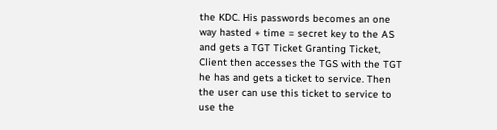the KDC. His passwords becomes an one way hasted + time = secret key to the AS and gets a TGT Ticket Granting Ticket, Client then accesses the TGS with the TGT he has and gets a ticket to service. Then the user can use this ticket to service to use the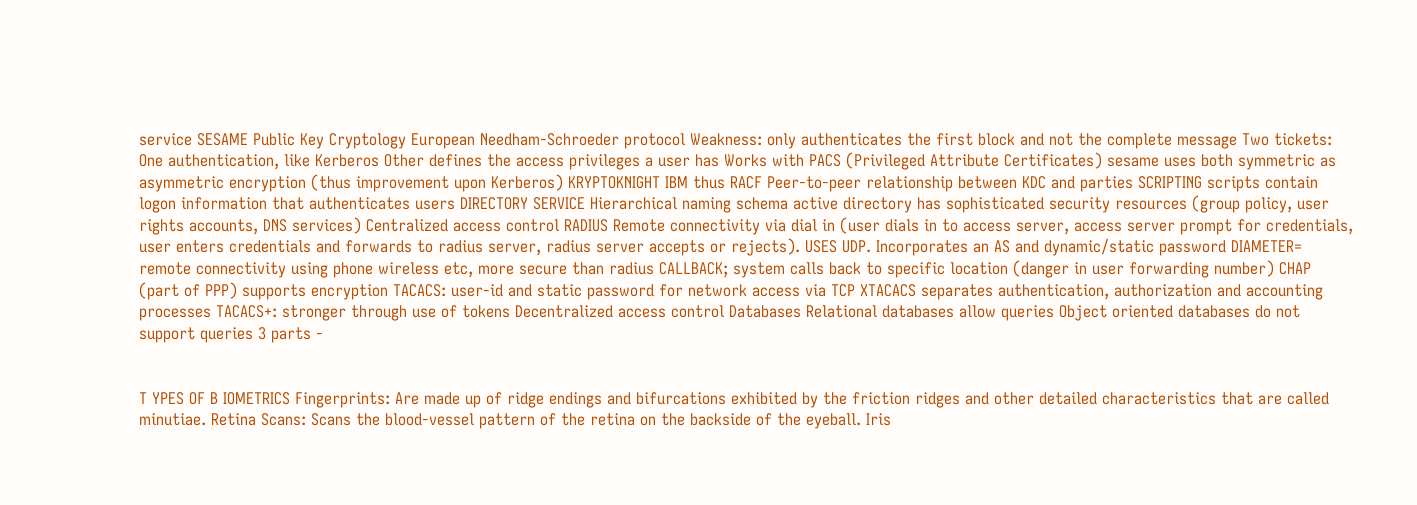service SESAME Public Key Cryptology European Needham-Schroeder protocol Weakness: only authenticates the first block and not the complete message Two tickets: One authentication, like Kerberos Other defines the access privileges a user has Works with PACS (Privileged Attribute Certificates) sesame uses both symmetric as asymmetric encryption (thus improvement upon Kerberos) KRYPTOKNIGHT IBM thus RACF Peer-to-peer relationship between KDC and parties SCRIPTING scripts contain logon information that authenticates users DIRECTORY SERVICE Hierarchical naming schema active directory has sophisticated security resources (group policy, user rights accounts, DNS services) Centralized access control RADIUS Remote connectivity via dial in (user dials in to access server, access server prompt for credentials, user enters credentials and forwards to radius server, radius server accepts or rejects). USES UDP. Incorporates an AS and dynamic/static password DIAMETER= remote connectivity using phone wireless etc, more secure than radius CALLBACK; system calls back to specific location (danger in user forwarding number) CHAP (part of PPP) supports encryption TACACS: user-id and static password for network access via TCP XTACACS separates authentication, authorization and accounting processes TACACS+: stronger through use of tokens Decentralized access control Databases Relational databases allow queries Object oriented databases do not support queries 3 parts -


T YPES OF B IOMETRICS Fingerprints: Are made up of ridge endings and bifurcations exhibited by the friction ridges and other detailed characteristics that are called minutiae. Retina Scans: Scans the blood-vessel pattern of the retina on the backside of the eyeball. Iris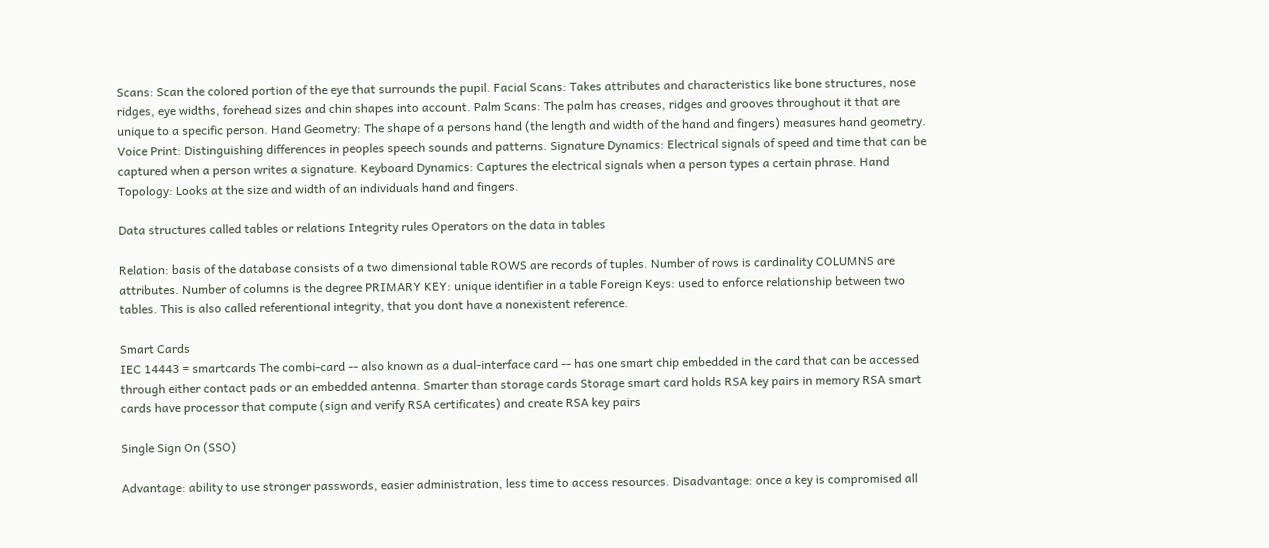Scans: Scan the colored portion of the eye that surrounds the pupil. Facial Scans: Takes attributes and characteristics like bone structures, nose ridges, eye widths, forehead sizes and chin shapes into account. Palm Scans: The palm has creases, ridges and grooves throughout it that are unique to a specific person. Hand Geometry: The shape of a persons hand (the length and width of the hand and fingers) measures hand geometry. Voice Print: Distinguishing differences in peoples speech sounds and patterns. Signature Dynamics: Electrical signals of speed and time that can be captured when a person writes a signature. Keyboard Dynamics: Captures the electrical signals when a person types a certain phrase. Hand Topology: Looks at the size and width of an individuals hand and fingers.

Data structures called tables or relations Integrity rules Operators on the data in tables

Relation: basis of the database consists of a two dimensional table ROWS are records of tuples. Number of rows is cardinality COLUMNS are attributes. Number of columns is the degree PRIMARY KEY: unique identifier in a table Foreign Keys: used to enforce relationship between two tables. This is also called referentional integrity, that you dont have a nonexistent reference.

Smart Cards
IEC 14443 = smartcards The combi-card -- also known as a dual-interface card -- has one smart chip embedded in the card that can be accessed through either contact pads or an embedded antenna. Smarter than storage cards Storage smart card holds RSA key pairs in memory RSA smart cards have processor that compute (sign and verify RSA certificates) and create RSA key pairs

Single Sign On (SSO)

Advantage: ability to use stronger passwords, easier administration, less time to access resources. Disadvantage: once a key is compromised all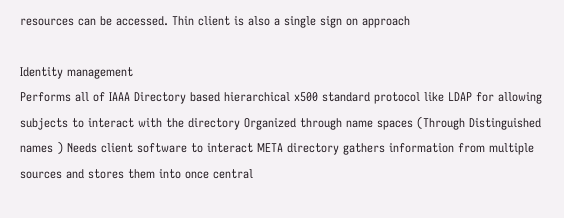resources can be accessed. Thin client is also a single sign on approach

Identity management
Performs all of IAAA Directory based hierarchical x500 standard protocol like LDAP for allowing subjects to interact with the directory Organized through name spaces (Through Distinguished names ) Needs client software to interact META directory gathers information from multiple sources and stores them into once central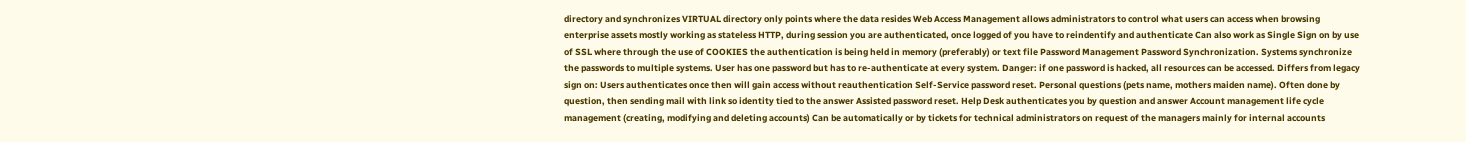directory and synchronizes VIRTUAL directory only points where the data resides Web Access Management allows administrators to control what users can access when browsing enterprise assets mostly working as stateless HTTP, during session you are authenticated, once logged of you have to reindentify and authenticate Can also work as Single Sign on by use of SSL where through the use of COOKIES the authentication is being held in memory (preferably) or text file Password Management Password Synchronization. Systems synchronize the passwords to multiple systems. User has one password but has to re-authenticate at every system. Danger: if one password is hacked, all resources can be accessed. Differs from legacy sign on: Users authenticates once then will gain access without reauthentication Self-Service password reset. Personal questions (pets name, mothers maiden name). Often done by question, then sending mail with link so identity tied to the answer Assisted password reset. Help Desk authenticates you by question and answer Account management life cycle management (creating, modifying and deleting accounts) Can be automatically or by tickets for technical administrators on request of the managers mainly for internal accounts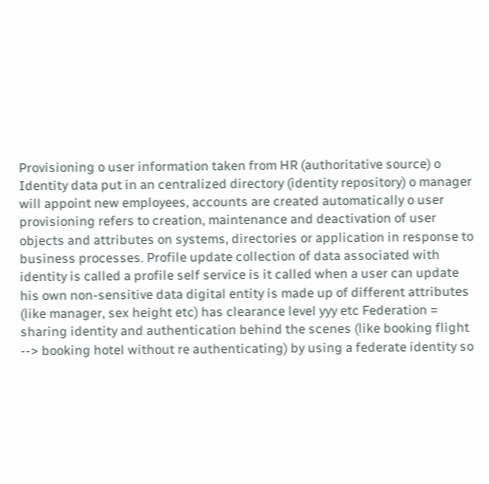Provisioning o user information taken from HR (authoritative source) o Identity data put in an centralized directory (identity repository) o manager will appoint new employees, accounts are created automatically o user provisioning refers to creation, maintenance and deactivation of user objects and attributes on systems, directories or application in response to business processes. Profile update collection of data associated with identity is called a profile self service is it called when a user can update his own non-sensitive data digital entity is made up of different attributes (like manager, sex height etc) has clearance level yyy etc Federation = sharing identity and authentication behind the scenes (like booking flight --> booking hotel without re authenticating) by using a federate identity so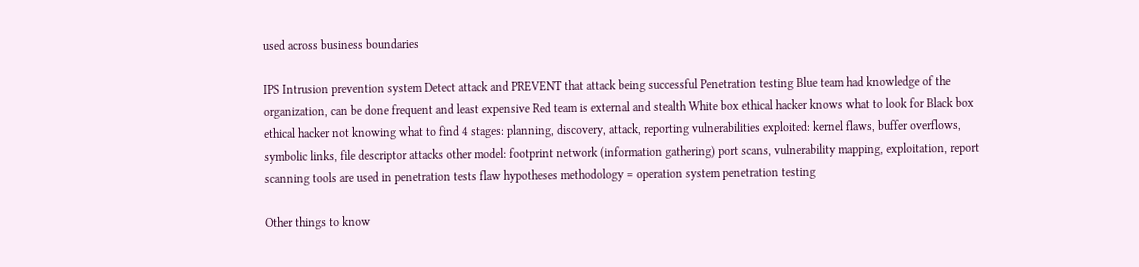used across business boundaries

IPS Intrusion prevention system Detect attack and PREVENT that attack being successful Penetration testing Blue team had knowledge of the organization, can be done frequent and least expensive Red team is external and stealth White box ethical hacker knows what to look for Black box ethical hacker not knowing what to find 4 stages: planning, discovery, attack, reporting vulnerabilities exploited: kernel flaws, buffer overflows, symbolic links, file descriptor attacks other model: footprint network (information gathering) port scans, vulnerability mapping, exploitation, report scanning tools are used in penetration tests flaw hypotheses methodology = operation system penetration testing

Other things to know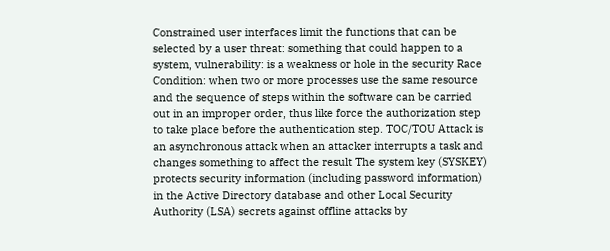Constrained user interfaces limit the functions that can be selected by a user threat: something that could happen to a system, vulnerability: is a weakness or hole in the security Race Condition: when two or more processes use the same resource and the sequence of steps within the software can be carried out in an improper order, thus like force the authorization step to take place before the authentication step. TOC/TOU Attack is an asynchronous attack when an attacker interrupts a task and changes something to affect the result The system key (SYSKEY) protects security information (including password information) in the Active Directory database and other Local Security Authority (LSA) secrets against offline attacks by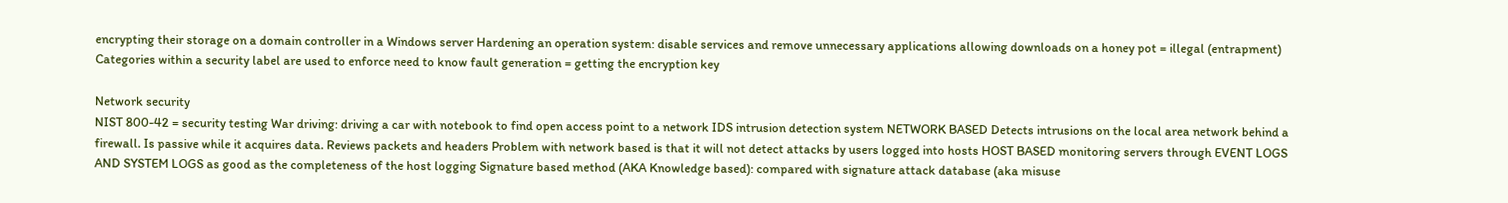encrypting their storage on a domain controller in a Windows server Hardening an operation system: disable services and remove unnecessary applications allowing downloads on a honey pot = illegal (entrapment) Categories within a security label are used to enforce need to know fault generation = getting the encryption key

Network security
NIST 800-42 = security testing War driving: driving a car with notebook to find open access point to a network IDS intrusion detection system NETWORK BASED Detects intrusions on the local area network behind a firewall. Is passive while it acquires data. Reviews packets and headers Problem with network based is that it will not detect attacks by users logged into hosts HOST BASED monitoring servers through EVENT LOGS AND SYSTEM LOGS as good as the completeness of the host logging Signature based method (AKA Knowledge based): compared with signature attack database (aka misuse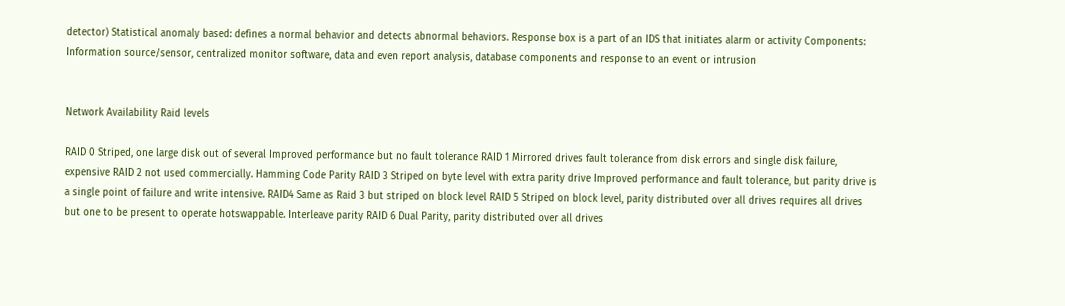detector) Statistical anomaly based: defines a normal behavior and detects abnormal behaviors. Response box is a part of an IDS that initiates alarm or activity Components: Information source/sensor, centralized monitor software, data and even report analysis, database components and response to an event or intrusion


Network Availability Raid levels

RAID 0 Striped, one large disk out of several Improved performance but no fault tolerance RAID 1 Mirrored drives fault tolerance from disk errors and single disk failure, expensive RAID 2 not used commercially. Hamming Code Parity RAID 3 Striped on byte level with extra parity drive Improved performance and fault tolerance, but parity drive is a single point of failure and write intensive. RAID4 Same as Raid 3 but striped on block level RAID 5 Striped on block level, parity distributed over all drives requires all drives but one to be present to operate hotswappable. Interleave parity RAID 6 Dual Parity, parity distributed over all drives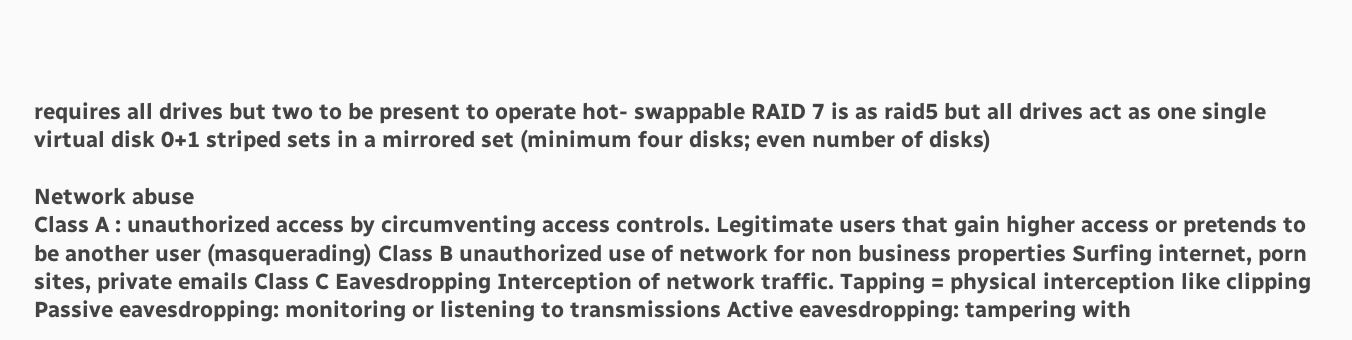requires all drives but two to be present to operate hot- swappable RAID 7 is as raid5 but all drives act as one single virtual disk 0+1 striped sets in a mirrored set (minimum four disks; even number of disks)

Network abuse
Class A : unauthorized access by circumventing access controls. Legitimate users that gain higher access or pretends to be another user (masquerading) Class B unauthorized use of network for non business properties Surfing internet, porn sites, private emails Class C Eavesdropping Interception of network traffic. Tapping = physical interception like clipping Passive eavesdropping: monitoring or listening to transmissions Active eavesdropping: tampering with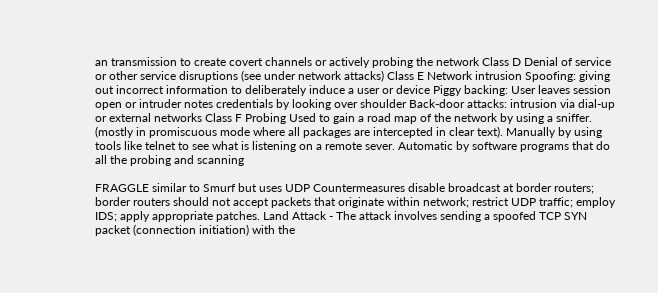an transmission to create covert channels or actively probing the network Class D Denial of service or other service disruptions (see under network attacks) Class E Network intrusion Spoofing: giving out incorrect information to deliberately induce a user or device Piggy backing: User leaves session open or intruder notes credentials by looking over shoulder Back-door attacks: intrusion via dial-up or external networks Class F Probing Used to gain a road map of the network by using a sniffer. (mostly in promiscuous mode where all packages are intercepted in clear text). Manually by using tools like telnet to see what is listening on a remote sever. Automatic by software programs that do all the probing and scanning

FRAGGLE similar to Smurf but uses UDP Countermeasures disable broadcast at border routers; border routers should not accept packets that originate within network; restrict UDP traffic; employ IDS; apply appropriate patches. Land Attack - The attack involves sending a spoofed TCP SYN packet (connection initiation) with the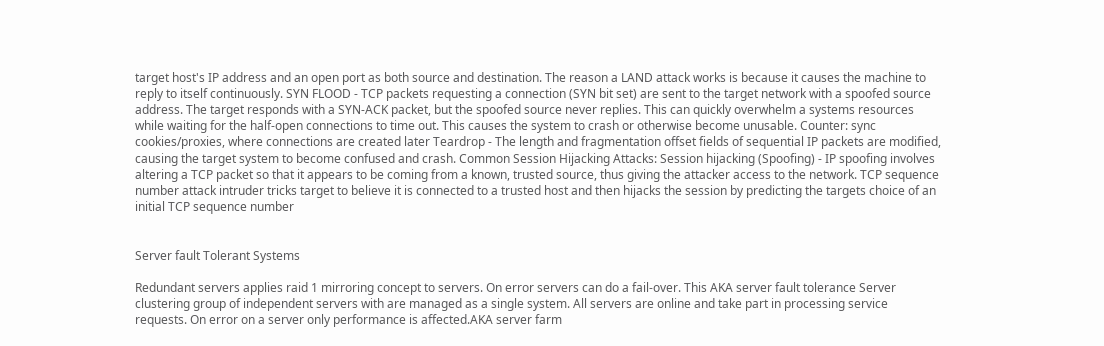target host's IP address and an open port as both source and destination. The reason a LAND attack works is because it causes the machine to reply to itself continuously. SYN FLOOD - TCP packets requesting a connection (SYN bit set) are sent to the target network with a spoofed source address. The target responds with a SYN-ACK packet, but the spoofed source never replies. This can quickly overwhelm a systems resources while waiting for the half-open connections to time out. This causes the system to crash or otherwise become unusable. Counter: sync cookies/proxies, where connections are created later Teardrop - The length and fragmentation offset fields of sequential IP packets are modified, causing the target system to become confused and crash. Common Session Hijacking Attacks: Session hijacking (Spoofing) - IP spoofing involves altering a TCP packet so that it appears to be coming from a known, trusted source, thus giving the attacker access to the network. TCP sequence number attack intruder tricks target to believe it is connected to a trusted host and then hijacks the session by predicting the targets choice of an initial TCP sequence number


Server fault Tolerant Systems

Redundant servers applies raid 1 mirroring concept to servers. On error servers can do a fail-over. This AKA server fault tolerance Server clustering group of independent servers with are managed as a single system. All servers are online and take part in processing service requests. On error on a server only performance is affected.AKA server farm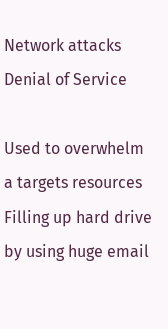Network attacks Denial of Service

Used to overwhelm a targets resources Filling up hard drive by using huge email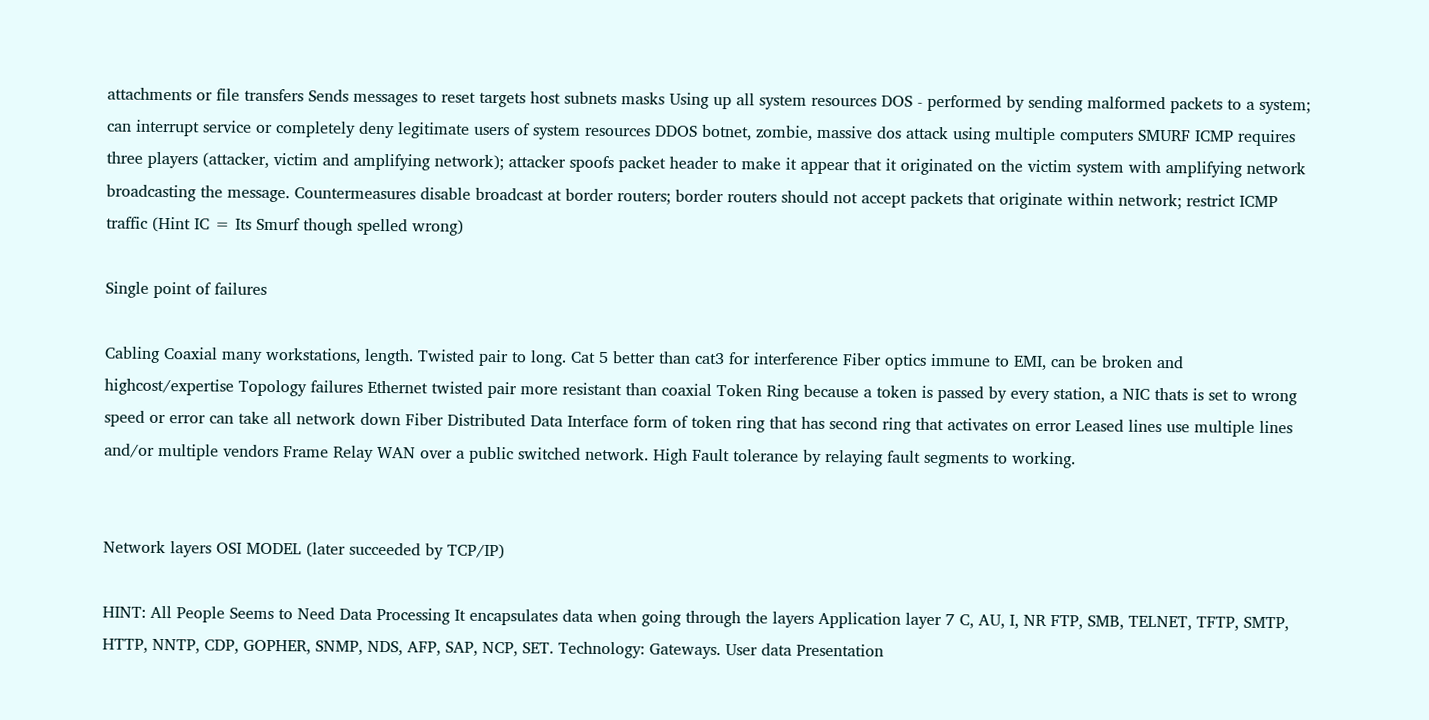attachments or file transfers Sends messages to reset targets host subnets masks Using up all system resources DOS - performed by sending malformed packets to a system; can interrupt service or completely deny legitimate users of system resources DDOS botnet, zombie, massive dos attack using multiple computers SMURF ICMP requires three players (attacker, victim and amplifying network); attacker spoofs packet header to make it appear that it originated on the victim system with amplifying network broadcasting the message. Countermeasures disable broadcast at border routers; border routers should not accept packets that originate within network; restrict ICMP traffic (Hint IC = Its Smurf though spelled wrong)

Single point of failures

Cabling Coaxial many workstations, length. Twisted pair to long. Cat 5 better than cat3 for interference Fiber optics immune to EMI, can be broken and highcost/expertise Topology failures Ethernet twisted pair more resistant than coaxial Token Ring because a token is passed by every station, a NIC thats is set to wrong speed or error can take all network down Fiber Distributed Data Interface form of token ring that has second ring that activates on error Leased lines use multiple lines and/or multiple vendors Frame Relay WAN over a public switched network. High Fault tolerance by relaying fault segments to working.


Network layers OSI MODEL (later succeeded by TCP/IP)

HINT: All People Seems to Need Data Processing It encapsulates data when going through the layers Application layer 7 C, AU, I, NR FTP, SMB, TELNET, TFTP, SMTP, HTTP, NNTP, CDP, GOPHER, SNMP, NDS, AFP, SAP, NCP, SET. Technology: Gateways. User data Presentation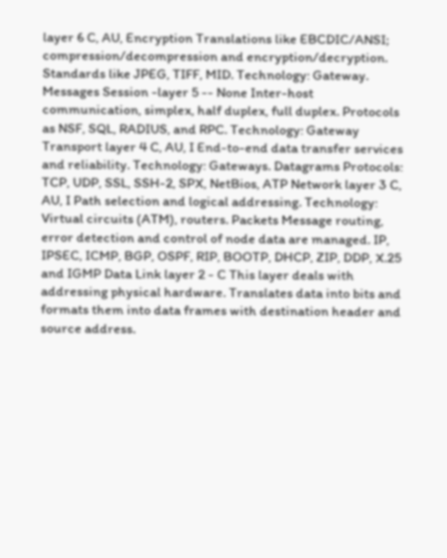layer 6 C, AU, Encryption Translations like EBCDIC/ANSI; compression/decompression and encryption/decryption. Standards like JPEG, TIFF, MID. Technology: Gateway. Messages Session -layer 5 -- None Inter-host communication, simplex, half duplex, full duplex. Protocols as NSF, SQL, RADIUS, and RPC. Technology: Gateway Transport layer 4 C, AU, I End-to-end data transfer services and reliability. Technology: Gateways. Datagrams Protocols: TCP, UDP, SSL, SSH-2, SPX, NetBios, ATP Network layer 3 C, AU, I Path selection and logical addressing. Technology: Virtual circuits (ATM), routers. Packets Message routing, error detection and control of node data are managed. IP, IPSEC, ICMP, BGP, OSPF, RIP, BOOTP, DHCP, ZIP, DDP, X.25 and IGMP Data Link layer 2 - C This layer deals with addressing physical hardware. Translates data into bits and formats them into data frames with destination header and source address.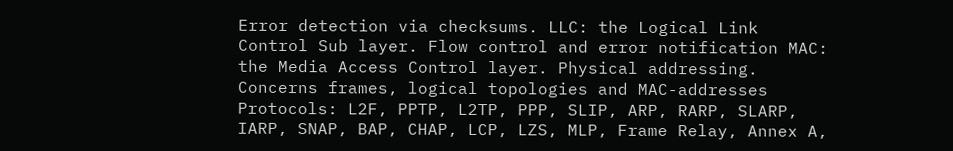Error detection via checksums. LLC: the Logical Link Control Sub layer. Flow control and error notification MAC: the Media Access Control layer. Physical addressing. Concerns frames, logical topologies and MAC-addresses Protocols: L2F, PPTP, L2TP, PPP, SLIP, ARP, RARP, SLARP, IARP, SNAP, BAP, CHAP, LCP, LZS, MLP, Frame Relay, Annex A,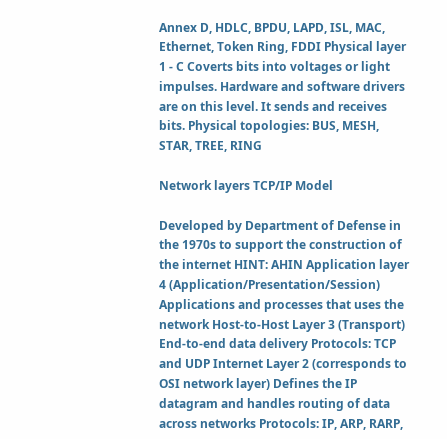Annex D, HDLC, BPDU, LAPD, ISL, MAC, Ethernet, Token Ring, FDDI Physical layer 1 - C Coverts bits into voltages or light impulses. Hardware and software drivers are on this level. It sends and receives bits. Physical topologies: BUS, MESH, STAR, TREE, RING

Network layers TCP/IP Model

Developed by Department of Defense in the 1970s to support the construction of the internet HINT: AHIN Application layer 4 (Application/Presentation/Session) Applications and processes that uses the network Host-to-Host Layer 3 (Transport) End-to-end data delivery Protocols: TCP and UDP Internet Layer 2 (corresponds to OSI network layer) Defines the IP datagram and handles routing of data across networks Protocols: IP, ARP, RARP,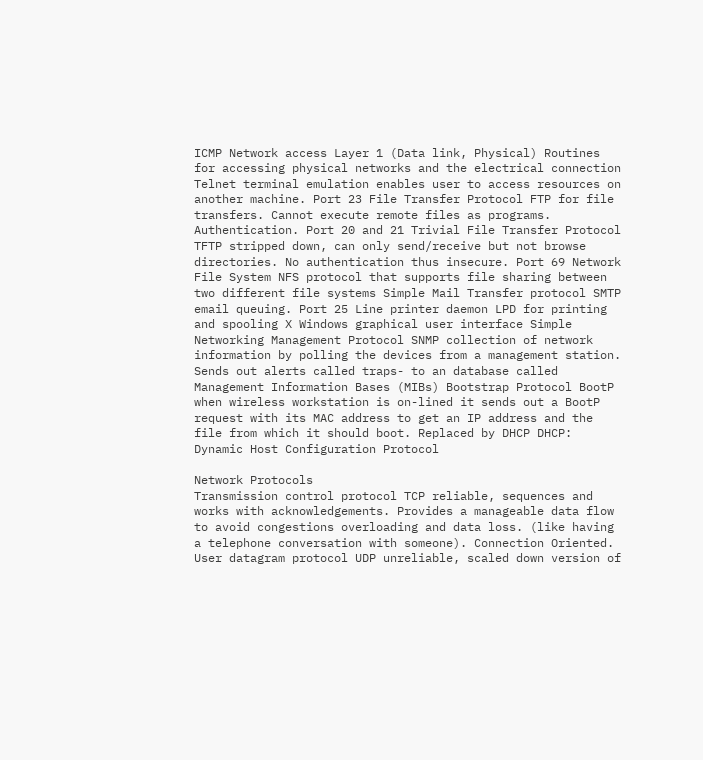ICMP Network access Layer 1 (Data link, Physical) Routines for accessing physical networks and the electrical connection Telnet terminal emulation enables user to access resources on another machine. Port 23 File Transfer Protocol FTP for file transfers. Cannot execute remote files as programs. Authentication. Port 20 and 21 Trivial File Transfer Protocol TFTP stripped down, can only send/receive but not browse directories. No authentication thus insecure. Port 69 Network File System NFS protocol that supports file sharing between two different file systems Simple Mail Transfer protocol SMTP email queuing. Port 25 Line printer daemon LPD for printing and spooling X Windows graphical user interface Simple Networking Management Protocol SNMP collection of network information by polling the devices from a management station. Sends out alerts called traps- to an database called Management Information Bases (MIBs) Bootstrap Protocol BootP when wireless workstation is on-lined it sends out a BootP request with its MAC address to get an IP address and the file from which it should boot. Replaced by DHCP DHCP: Dynamic Host Configuration Protocol

Network Protocols
Transmission control protocol TCP reliable, sequences and works with acknowledgements. Provides a manageable data flow to avoid congestions overloading and data loss. (like having a telephone conversation with someone). Connection Oriented. User datagram protocol UDP unreliable, scaled down version of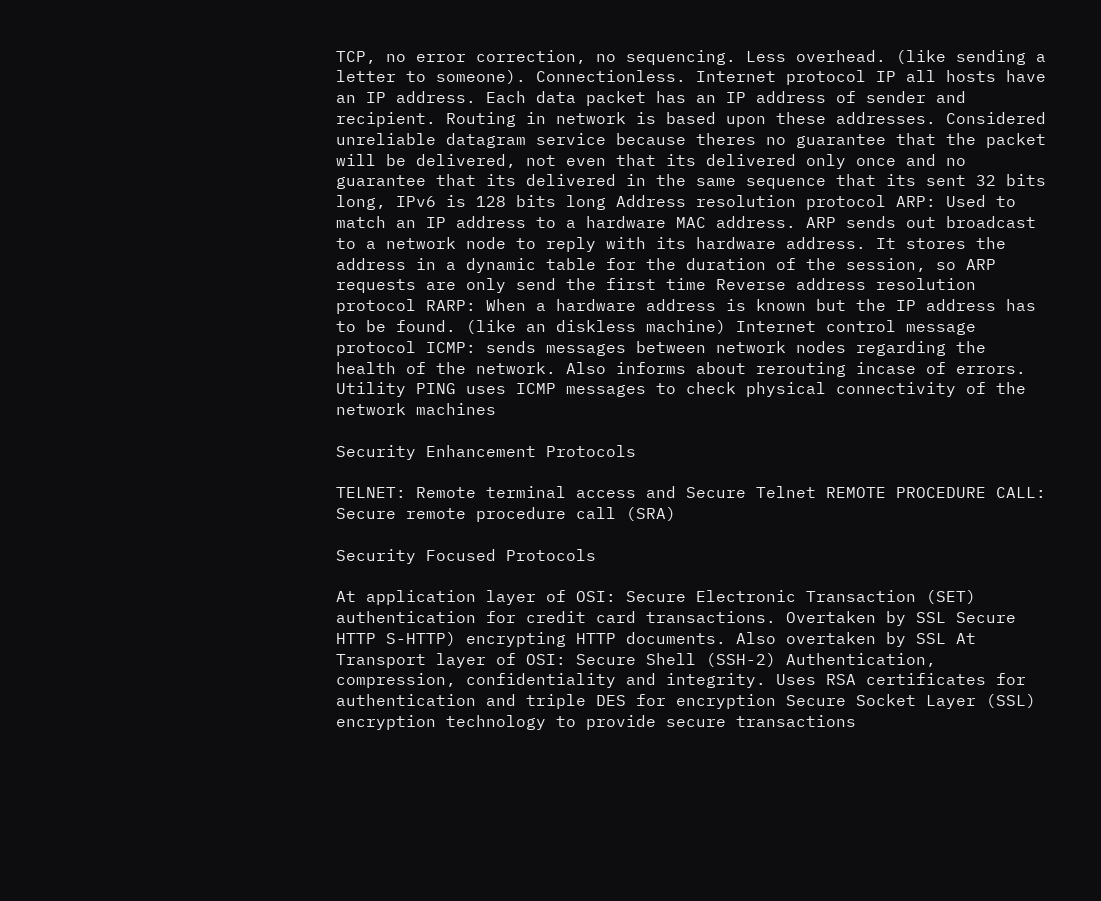TCP, no error correction, no sequencing. Less overhead. (like sending a letter to someone). Connectionless. Internet protocol IP all hosts have an IP address. Each data packet has an IP address of sender and recipient. Routing in network is based upon these addresses. Considered unreliable datagram service because theres no guarantee that the packet will be delivered, not even that its delivered only once and no guarantee that its delivered in the same sequence that its sent 32 bits long, IPv6 is 128 bits long Address resolution protocol ARP: Used to match an IP address to a hardware MAC address. ARP sends out broadcast to a network node to reply with its hardware address. It stores the address in a dynamic table for the duration of the session, so ARP requests are only send the first time Reverse address resolution protocol RARP: When a hardware address is known but the IP address has to be found. (like an diskless machine) Internet control message protocol ICMP: sends messages between network nodes regarding the health of the network. Also informs about rerouting incase of errors. Utility PING uses ICMP messages to check physical connectivity of the network machines

Security Enhancement Protocols

TELNET: Remote terminal access and Secure Telnet REMOTE PROCEDURE CALL: Secure remote procedure call (SRA)

Security Focused Protocols

At application layer of OSI: Secure Electronic Transaction (SET) authentication for credit card transactions. Overtaken by SSL Secure HTTP S-HTTP) encrypting HTTP documents. Also overtaken by SSL At Transport layer of OSI: Secure Shell (SSH-2) Authentication, compression, confidentiality and integrity. Uses RSA certificates for authentication and triple DES for encryption Secure Socket Layer (SSL) encryption technology to provide secure transactions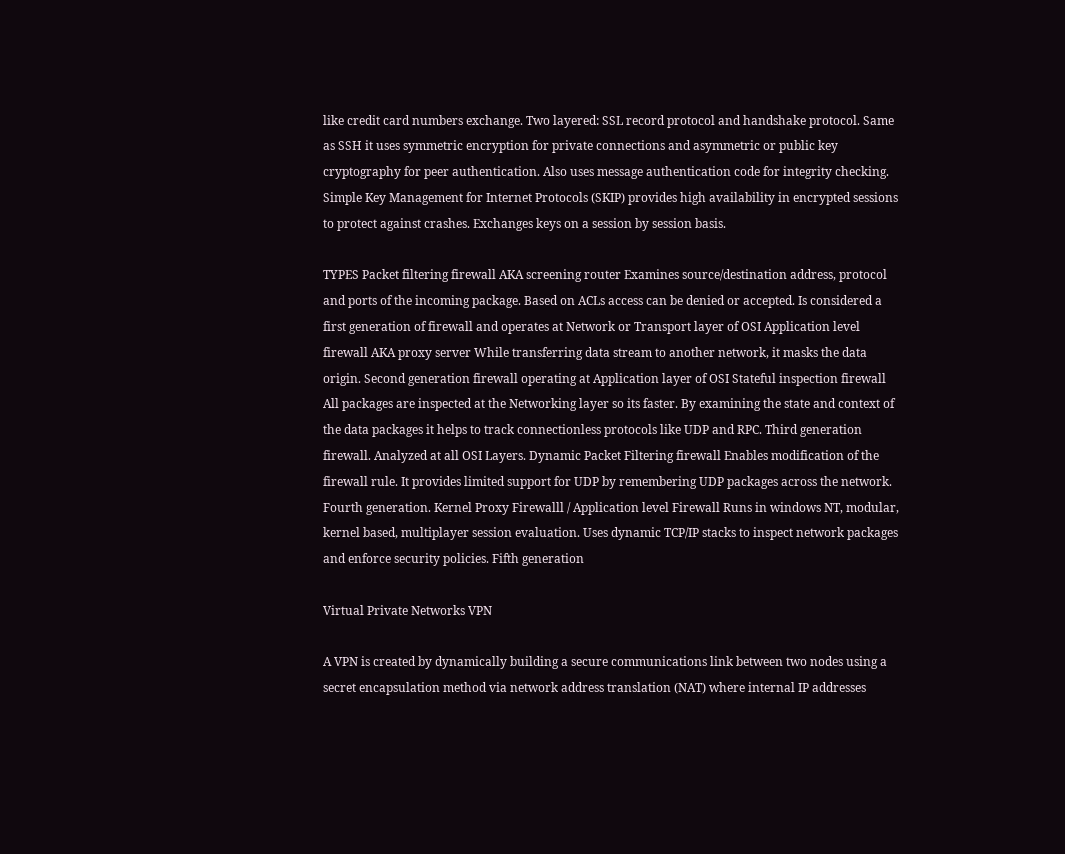like credit card numbers exchange. Two layered: SSL record protocol and handshake protocol. Same as SSH it uses symmetric encryption for private connections and asymmetric or public key cryptography for peer authentication. Also uses message authentication code for integrity checking. Simple Key Management for Internet Protocols (SKIP) provides high availability in encrypted sessions to protect against crashes. Exchanges keys on a session by session basis.

TYPES Packet filtering firewall AKA screening router Examines source/destination address, protocol and ports of the incoming package. Based on ACLs access can be denied or accepted. Is considered a first generation of firewall and operates at Network or Transport layer of OSI Application level firewall AKA proxy server While transferring data stream to another network, it masks the data origin. Second generation firewall operating at Application layer of OSI Stateful inspection firewall All packages are inspected at the Networking layer so its faster. By examining the state and context of the data packages it helps to track connectionless protocols like UDP and RPC. Third generation firewall. Analyzed at all OSI Layers. Dynamic Packet Filtering firewall Enables modification of the firewall rule. It provides limited support for UDP by remembering UDP packages across the network. Fourth generation. Kernel Proxy Firewalll / Application level Firewall Runs in windows NT, modular, kernel based, multiplayer session evaluation. Uses dynamic TCP/IP stacks to inspect network packages and enforce security policies. Fifth generation

Virtual Private Networks VPN

A VPN is created by dynamically building a secure communications link between two nodes using a secret encapsulation method via network address translation (NAT) where internal IP addresses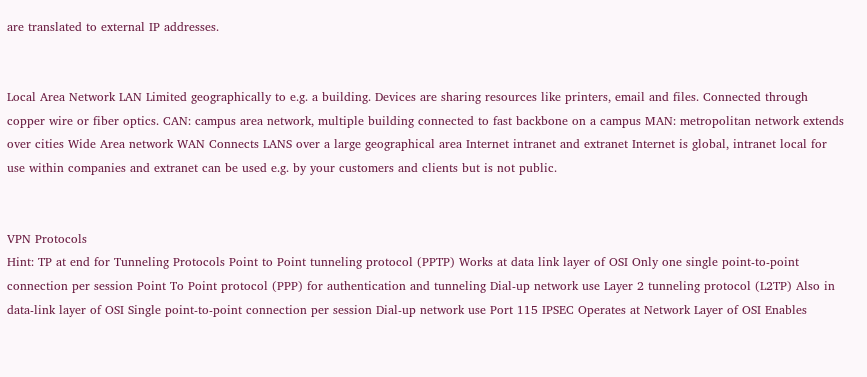are translated to external IP addresses.


Local Area Network LAN Limited geographically to e.g. a building. Devices are sharing resources like printers, email and files. Connected through copper wire or fiber optics. CAN: campus area network, multiple building connected to fast backbone on a campus MAN: metropolitan network extends over cities Wide Area network WAN Connects LANS over a large geographical area Internet intranet and extranet Internet is global, intranet local for use within companies and extranet can be used e.g. by your customers and clients but is not public.


VPN Protocols
Hint: TP at end for Tunneling Protocols Point to Point tunneling protocol (PPTP) Works at data link layer of OSI Only one single point-to-point connection per session Point To Point protocol (PPP) for authentication and tunneling Dial-up network use Layer 2 tunneling protocol (L2TP) Also in data-link layer of OSI Single point-to-point connection per session Dial-up network use Port 115 IPSEC Operates at Network Layer of OSI Enables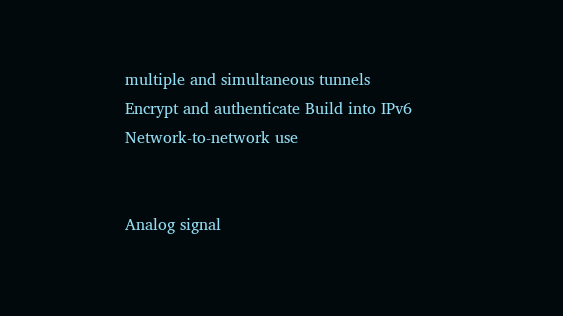multiple and simultaneous tunnels Encrypt and authenticate Build into IPv6 Network-to-network use


Analog signal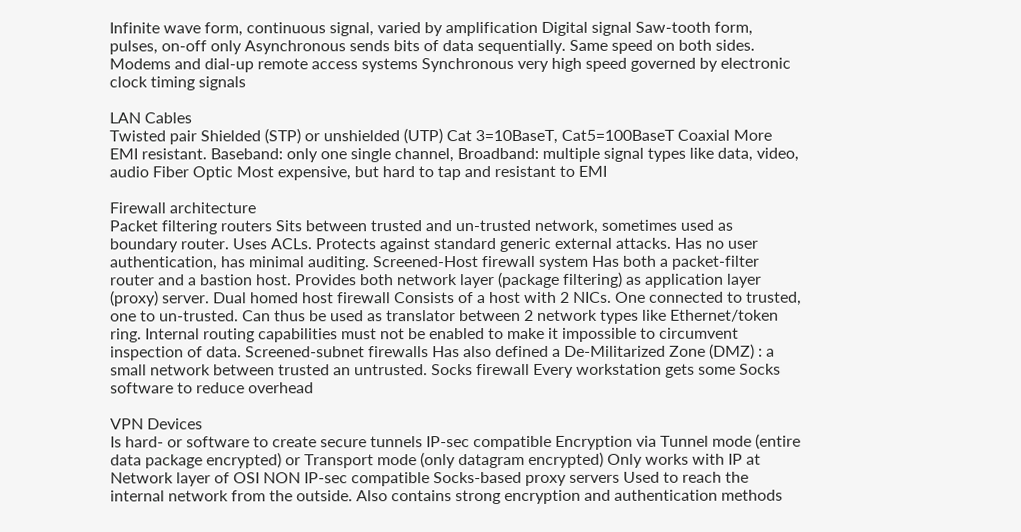Infinite wave form, continuous signal, varied by amplification Digital signal Saw-tooth form, pulses, on-off only Asynchronous sends bits of data sequentially. Same speed on both sides. Modems and dial-up remote access systems Synchronous very high speed governed by electronic clock timing signals

LAN Cables
Twisted pair Shielded (STP) or unshielded (UTP) Cat 3=10BaseT, Cat5=100BaseT Coaxial More EMI resistant. Baseband: only one single channel, Broadband: multiple signal types like data, video, audio Fiber Optic Most expensive, but hard to tap and resistant to EMI

Firewall architecture
Packet filtering routers Sits between trusted and un-trusted network, sometimes used as boundary router. Uses ACLs. Protects against standard generic external attacks. Has no user authentication, has minimal auditing. Screened-Host firewall system Has both a packet-filter router and a bastion host. Provides both network layer (package filtering) as application layer (proxy) server. Dual homed host firewall Consists of a host with 2 NICs. One connected to trusted, one to un-trusted. Can thus be used as translator between 2 network types like Ethernet/token ring. Internal routing capabilities must not be enabled to make it impossible to circumvent inspection of data. Screened-subnet firewalls Has also defined a De-Militarized Zone (DMZ) : a small network between trusted an untrusted. Socks firewall Every workstation gets some Socks software to reduce overhead

VPN Devices
Is hard- or software to create secure tunnels IP-sec compatible Encryption via Tunnel mode (entire data package encrypted) or Transport mode (only datagram encrypted) Only works with IP at Network layer of OSI NON IP-sec compatible Socks-based proxy servers Used to reach the internal network from the outside. Also contains strong encryption and authentication methods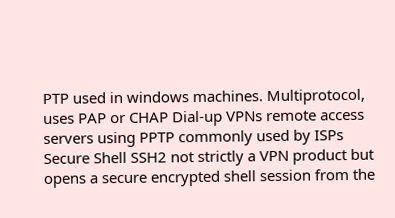PTP used in windows machines. Multiprotocol, uses PAP or CHAP Dial-up VPNs remote access servers using PPTP commonly used by ISPs Secure Shell SSH2 not strictly a VPN product but opens a secure encrypted shell session from the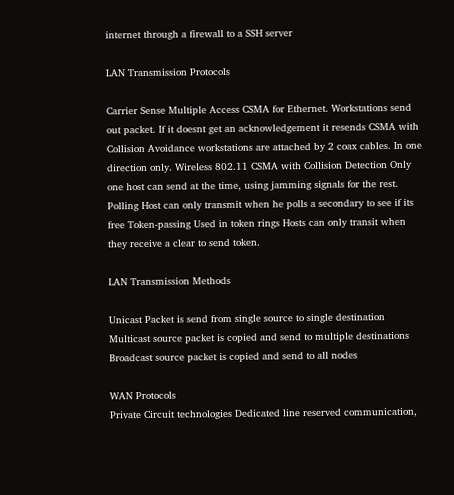internet through a firewall to a SSH server

LAN Transmission Protocols

Carrier Sense Multiple Access CSMA for Ethernet. Workstations send out packet. If it doesnt get an acknowledgement it resends CSMA with Collision Avoidance workstations are attached by 2 coax cables. In one direction only. Wireless 802.11 CSMA with Collision Detection Only one host can send at the time, using jamming signals for the rest. Polling Host can only transmit when he polls a secondary to see if its free Token-passing Used in token rings Hosts can only transit when they receive a clear to send token.

LAN Transmission Methods

Unicast Packet is send from single source to single destination Multicast source packet is copied and send to multiple destinations Broadcast source packet is copied and send to all nodes

WAN Protocols
Private Circuit technologies Dedicated line reserved communication,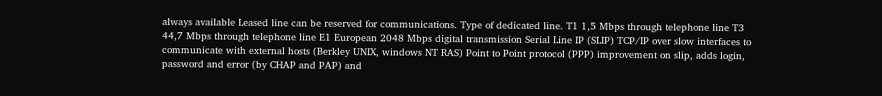always available Leased line can be reserved for communications. Type of dedicated line. T1 1,5 Mbps through telephone line T3 44,7 Mbps through telephone line E1 European 2048 Mbps digital transmission Serial Line IP (SLIP) TCP/IP over slow interfaces to communicate with external hosts (Berkley UNIX, windows NT RAS) Point to Point protocol (PPP) improvement on slip, adds login, password and error (by CHAP and PAP) and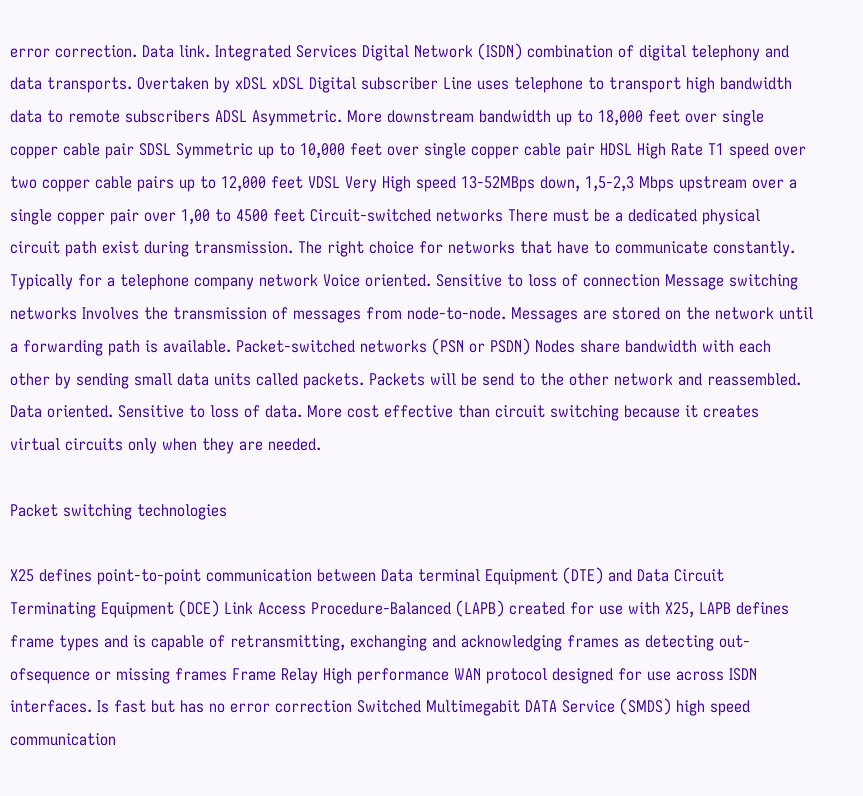error correction. Data link. Integrated Services Digital Network (ISDN) combination of digital telephony and data transports. Overtaken by xDSL xDSL Digital subscriber Line uses telephone to transport high bandwidth data to remote subscribers ADSL Asymmetric. More downstream bandwidth up to 18,000 feet over single copper cable pair SDSL Symmetric up to 10,000 feet over single copper cable pair HDSL High Rate T1 speed over two copper cable pairs up to 12,000 feet VDSL Very High speed 13-52MBps down, 1,5-2,3 Mbps upstream over a single copper pair over 1,00 to 4500 feet Circuit-switched networks There must be a dedicated physical circuit path exist during transmission. The right choice for networks that have to communicate constantly. Typically for a telephone company network Voice oriented. Sensitive to loss of connection Message switching networks Involves the transmission of messages from node-to-node. Messages are stored on the network until a forwarding path is available. Packet-switched networks (PSN or PSDN) Nodes share bandwidth with each other by sending small data units called packets. Packets will be send to the other network and reassembled. Data oriented. Sensitive to loss of data. More cost effective than circuit switching because it creates virtual circuits only when they are needed.

Packet switching technologies

X25 defines point-to-point communication between Data terminal Equipment (DTE) and Data Circuit Terminating Equipment (DCE) Link Access Procedure-Balanced (LAPB) created for use with X25, LAPB defines frame types and is capable of retransmitting, exchanging and acknowledging frames as detecting out-ofsequence or missing frames Frame Relay High performance WAN protocol designed for use across ISDN interfaces. Is fast but has no error correction Switched Multimegabit DATA Service (SMDS) high speed communication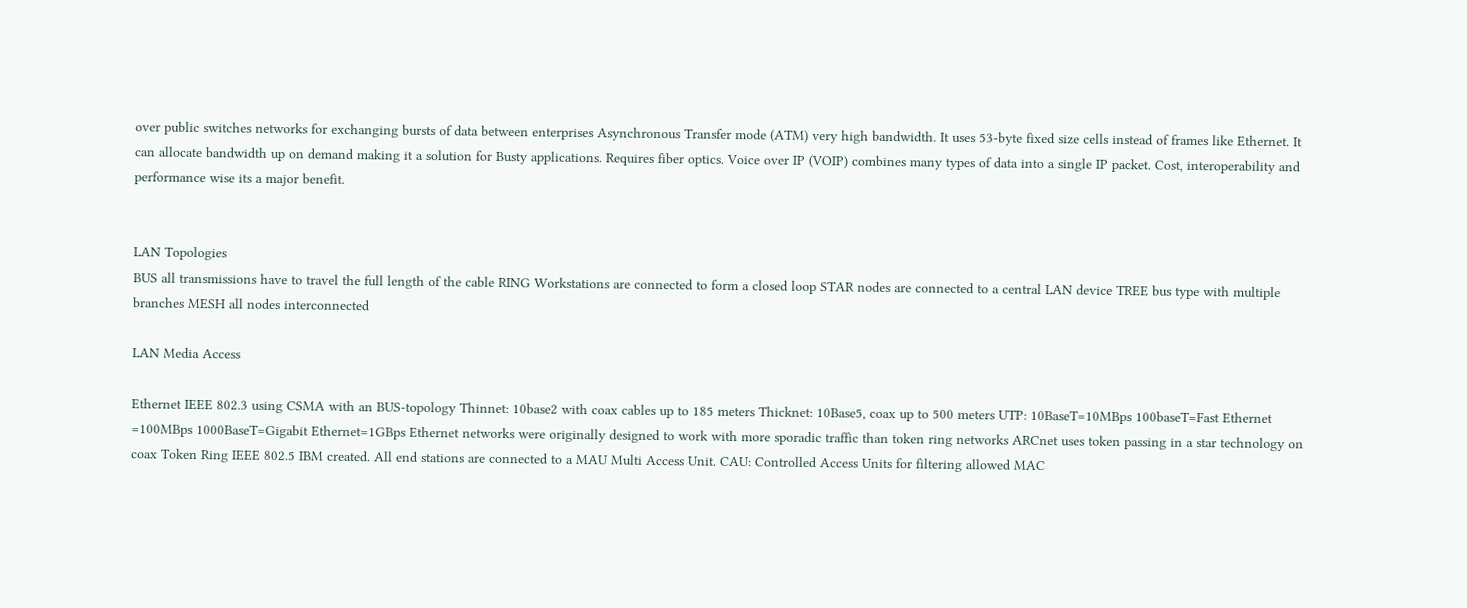over public switches networks for exchanging bursts of data between enterprises Asynchronous Transfer mode (ATM) very high bandwidth. It uses 53-byte fixed size cells instead of frames like Ethernet. It can allocate bandwidth up on demand making it a solution for Busty applications. Requires fiber optics. Voice over IP (VOIP) combines many types of data into a single IP packet. Cost, interoperability and performance wise its a major benefit.


LAN Topologies
BUS all transmissions have to travel the full length of the cable RING Workstations are connected to form a closed loop STAR nodes are connected to a central LAN device TREE bus type with multiple branches MESH all nodes interconnected

LAN Media Access

Ethernet IEEE 802.3 using CSMA with an BUS-topology Thinnet: 10base2 with coax cables up to 185 meters Thicknet: 10Base5, coax up to 500 meters UTP: 10BaseT=10MBps 100baseT=Fast Ethernet =100MBps 1000BaseT=Gigabit Ethernet=1GBps Ethernet networks were originally designed to work with more sporadic traffic than token ring networks ARCnet uses token passing in a star technology on coax Token Ring IEEE 802.5 IBM created. All end stations are connected to a MAU Multi Access Unit. CAU: Controlled Access Units for filtering allowed MAC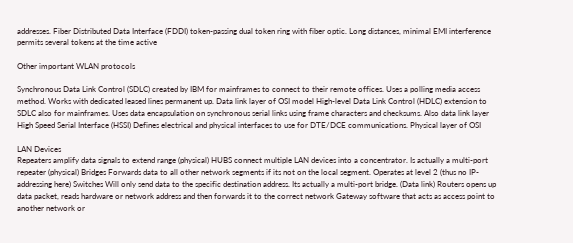addresses. Fiber Distributed Data Interface (FDDI) token-passing dual token ring with fiber optic. Long distances, minimal EMI interference permits several tokens at the time active

Other important WLAN protocols

Synchronous Data Link Control (SDLC) created by IBM for mainframes to connect to their remote offices. Uses a polling media access method. Works with dedicated leased lines permanent up. Data link layer of OSI model High-level Data Link Control (HDLC) extension to SDLC also for mainframes. Uses data encapsulation on synchronous serial links using frame characters and checksums. Also data link layer High Speed Serial Interface (HSSI) Defines electrical and physical interfaces to use for DTE/DCE communications. Physical layer of OSI

LAN Devices
Repeaters amplify data signals to extend range (physical) HUBS connect multiple LAN devices into a concentrator. Is actually a multi-port repeater (physical) Bridges Forwards data to all other network segments if its not on the local segment. Operates at level 2 (thus no IP-addressing here) Switches Will only send data to the specific destination address. Its actually a multi-port bridge. (Data link) Routers opens up data packet, reads hardware or network address and then forwards it to the correct network Gateway software that acts as access point to another network or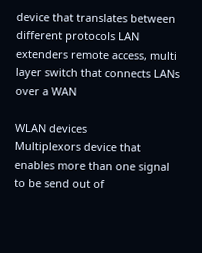device that translates between different protocols LAN extenders remote access, multi layer switch that connects LANs over a WAN

WLAN devices
Multiplexors device that enables more than one signal to be send out of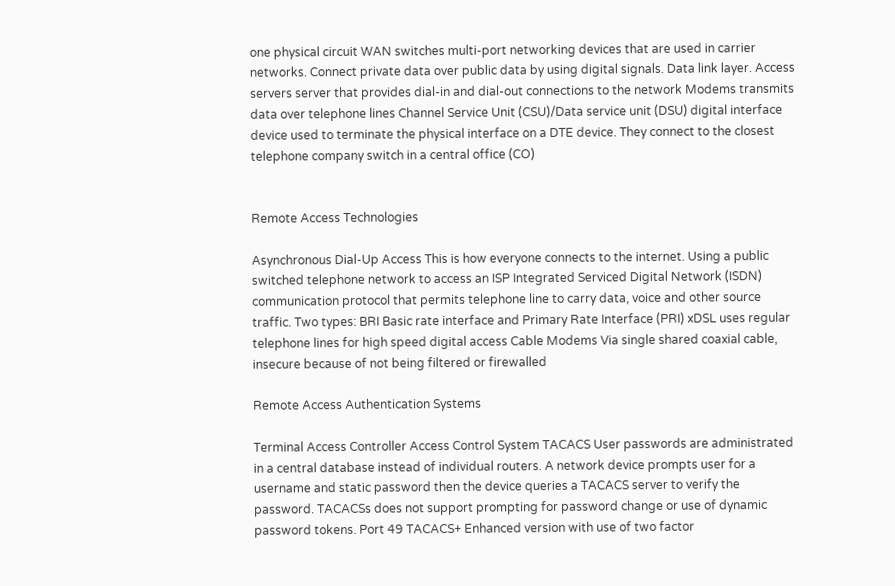one physical circuit WAN switches multi-port networking devices that are used in carrier networks. Connect private data over public data by using digital signals. Data link layer. Access servers server that provides dial-in and dial-out connections to the network Modems transmits data over telephone lines Channel Service Unit (CSU)/Data service unit (DSU) digital interface device used to terminate the physical interface on a DTE device. They connect to the closest telephone company switch in a central office (CO)


Remote Access Technologies

Asynchronous Dial-Up Access This is how everyone connects to the internet. Using a public switched telephone network to access an ISP Integrated Serviced Digital Network (ISDN) communication protocol that permits telephone line to carry data, voice and other source traffic. Two types: BRI Basic rate interface and Primary Rate Interface (PRI) xDSL uses regular telephone lines for high speed digital access Cable Modems Via single shared coaxial cable, insecure because of not being filtered or firewalled

Remote Access Authentication Systems

Terminal Access Controller Access Control System TACACS User passwords are administrated in a central database instead of individual routers. A network device prompts user for a username and static password then the device queries a TACACS server to verify the password. TACACSs does not support prompting for password change or use of dynamic password tokens. Port 49 TACACS+ Enhanced version with use of two factor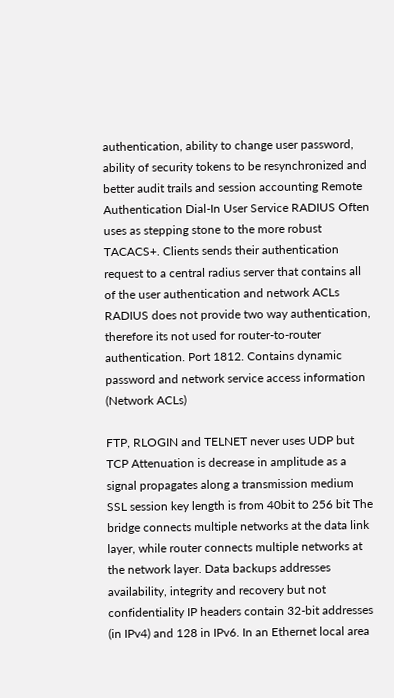authentication, ability to change user password, ability of security tokens to be resynchronized and better audit trails and session accounting Remote Authentication Dial-In User Service RADIUS Often uses as stepping stone to the more robust TACACS+. Clients sends their authentication request to a central radius server that contains all of the user authentication and network ACLs RADIUS does not provide two way authentication, therefore its not used for router-to-router authentication. Port 1812. Contains dynamic password and network service access information (Network ACLs)

FTP, RLOGIN and TELNET never uses UDP but TCP Attenuation is decrease in amplitude as a signal propagates along a transmission medium SSL session key length is from 40bit to 256 bit The bridge connects multiple networks at the data link layer, while router connects multiple networks at the network layer. Data backups addresses availability, integrity and recovery but not confidentiality IP headers contain 32-bit addresses (in IPv4) and 128 in IPv6. In an Ethernet local area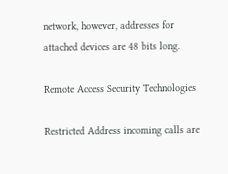network, however, addresses for attached devices are 48 bits long.

Remote Access Security Technologies

Restricted Address incoming calls are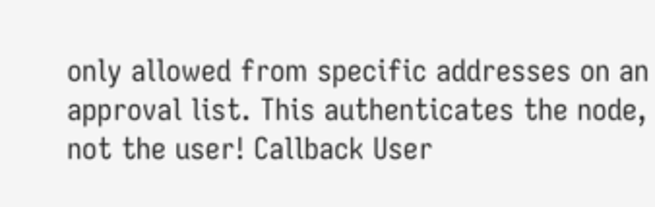only allowed from specific addresses on an approval list. This authenticates the node, not the user! Callback User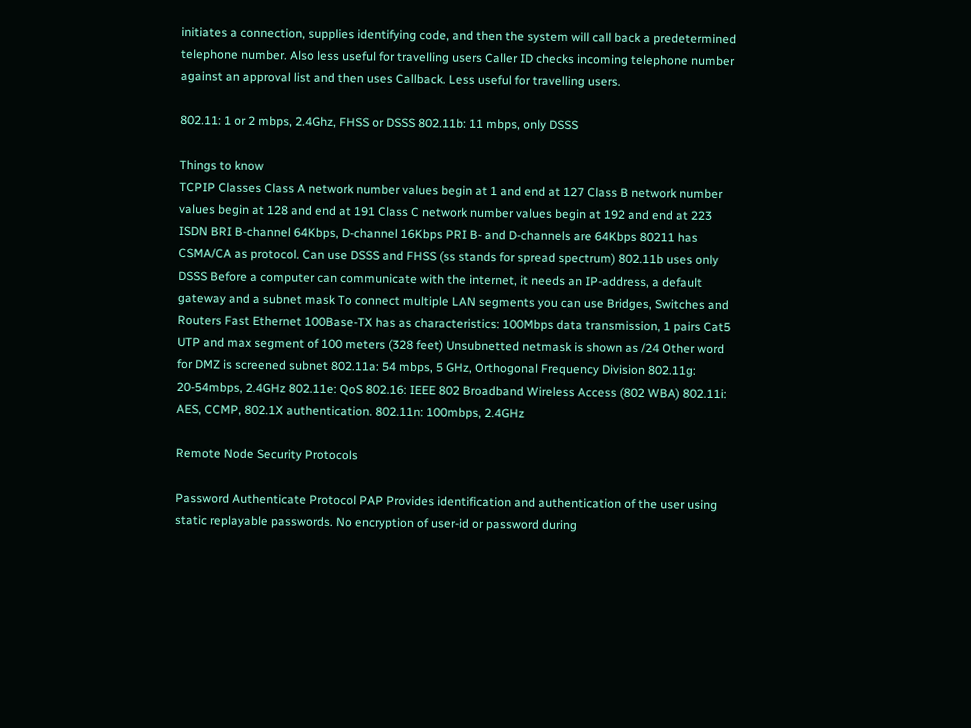initiates a connection, supplies identifying code, and then the system will call back a predetermined telephone number. Also less useful for travelling users Caller ID checks incoming telephone number against an approval list and then uses Callback. Less useful for travelling users.

802.11: 1 or 2 mbps, 2.4Ghz, FHSS or DSSS 802.11b: 11 mbps, only DSSS

Things to know
TCPIP Classes Class A network number values begin at 1 and end at 127 Class B network number values begin at 128 and end at 191 Class C network number values begin at 192 and end at 223 ISDN BRI B-channel 64Kbps, D-channel 16Kbps PRI B- and D-channels are 64Kbps 80211 has CSMA/CA as protocol. Can use DSSS and FHSS (ss stands for spread spectrum) 802.11b uses only DSSS Before a computer can communicate with the internet, it needs an IP-address, a default gateway and a subnet mask To connect multiple LAN segments you can use Bridges, Switches and Routers Fast Ethernet 100Base-TX has as characteristics: 100Mbps data transmission, 1 pairs Cat5 UTP and max segment of 100 meters (328 feet) Unsubnetted netmask is shown as /24 Other word for DMZ is screened subnet 802.11a: 54 mbps, 5 GHz, Orthogonal Frequency Division 802.11g: 20-54mbps, 2.4GHz 802.11e: QoS 802.16: IEEE 802 Broadband Wireless Access (802 WBA) 802.11i: AES, CCMP, 802.1X authentication. 802.11n: 100mbps, 2.4GHz

Remote Node Security Protocols

Password Authenticate Protocol PAP Provides identification and authentication of the user using static replayable passwords. No encryption of user-id or password during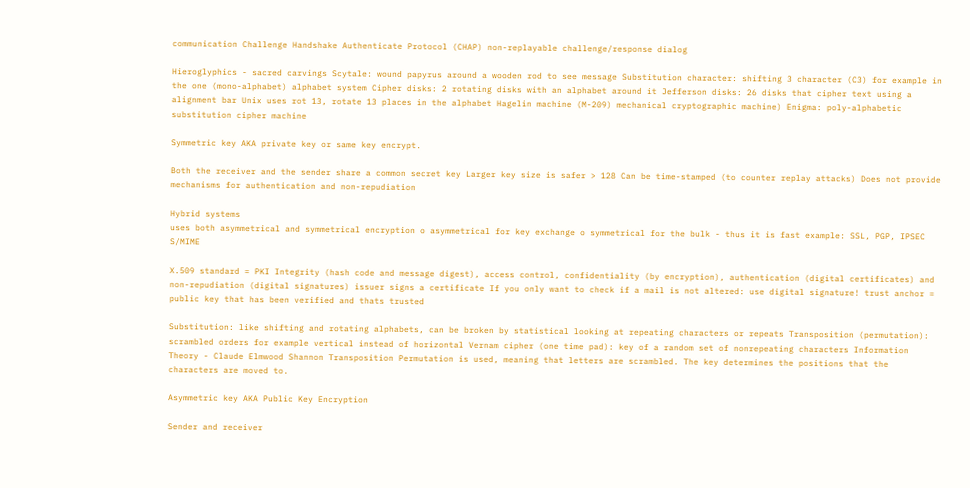communication Challenge Handshake Authenticate Protocol (CHAP) non-replayable challenge/response dialog

Hieroglyphics - sacred carvings Scytale: wound papyrus around a wooden rod to see message Substitution character: shifting 3 character (C3) for example in the one (mono-alphabet) alphabet system Cipher disks: 2 rotating disks with an alphabet around it Jefferson disks: 26 disks that cipher text using a alignment bar Unix uses rot 13, rotate 13 places in the alphabet Hagelin machine (M-209) mechanical cryptographic machine) Enigma: poly-alphabetic substitution cipher machine

Symmetric key AKA private key or same key encrypt.

Both the receiver and the sender share a common secret key Larger key size is safer > 128 Can be time-stamped (to counter replay attacks) Does not provide mechanisms for authentication and non-repudiation

Hybrid systems
uses both asymmetrical and symmetrical encryption o asymmetrical for key exchange o symmetrical for the bulk - thus it is fast example: SSL, PGP, IPSEC S/MIME

X.509 standard = PKI Integrity (hash code and message digest), access control, confidentiality (by encryption), authentication (digital certificates) and non-repudiation (digital signatures) issuer signs a certificate If you only want to check if a mail is not altered: use digital signature! trust anchor = public key that has been verified and thats trusted

Substitution: like shifting and rotating alphabets, can be broken by statistical looking at repeating characters or repeats Transposition (permutation): scrambled orders for example vertical instead of horizontal Vernam cipher (one time pad): key of a random set of nonrepeating characters Information Theory - Claude Elmwood Shannon Transposition Permutation is used, meaning that letters are scrambled. The key determines the positions that the characters are moved to.

Asymmetric key AKA Public Key Encryption

Sender and receiver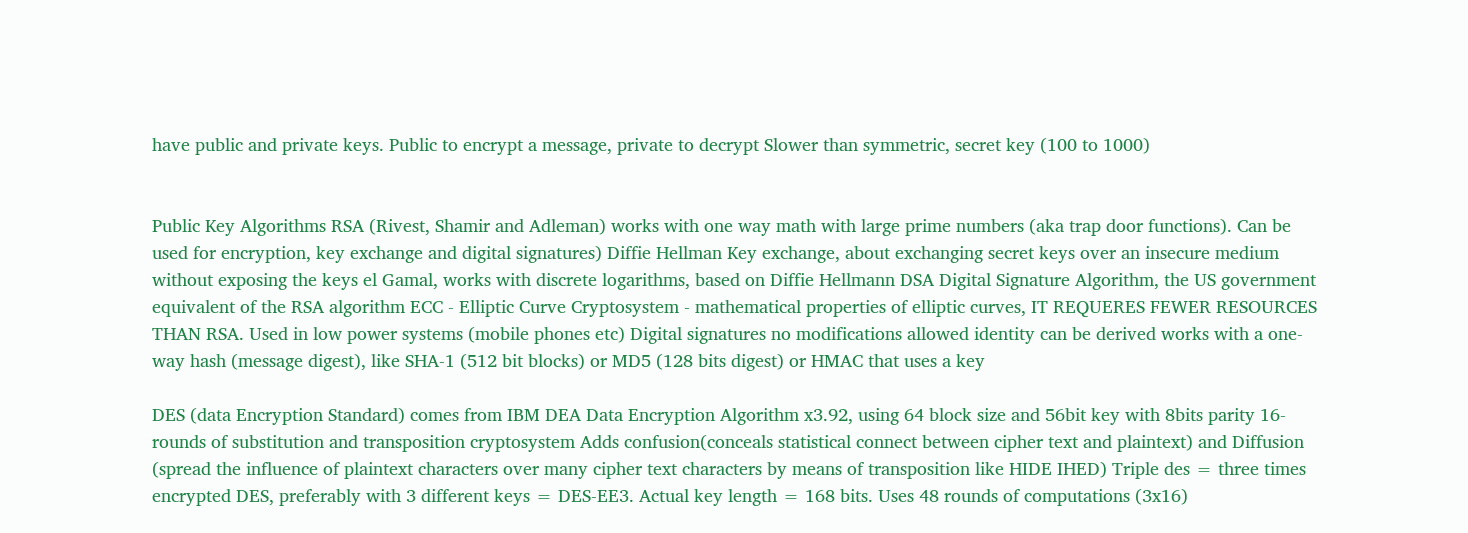have public and private keys. Public to encrypt a message, private to decrypt Slower than symmetric, secret key (100 to 1000)


Public Key Algorithms RSA (Rivest, Shamir and Adleman) works with one way math with large prime numbers (aka trap door functions). Can be used for encryption, key exchange and digital signatures) Diffie Hellman Key exchange, about exchanging secret keys over an insecure medium without exposing the keys el Gamal, works with discrete logarithms, based on Diffie Hellmann DSA Digital Signature Algorithm, the US government equivalent of the RSA algorithm ECC - Elliptic Curve Cryptosystem - mathematical properties of elliptic curves, IT REQUERES FEWER RESOURCES THAN RSA. Used in low power systems (mobile phones etc) Digital signatures no modifications allowed identity can be derived works with a one-way hash (message digest), like SHA-1 (512 bit blocks) or MD5 (128 bits digest) or HMAC that uses a key

DES (data Encryption Standard) comes from IBM DEA Data Encryption Algorithm x3.92, using 64 block size and 56bit key with 8bits parity 16-rounds of substitution and transposition cryptosystem Adds confusion(conceals statistical connect between cipher text and plaintext) and Diffusion (spread the influence of plaintext characters over many cipher text characters by means of transposition like HIDE IHED) Triple des = three times encrypted DES, preferably with 3 different keys = DES-EE3. Actual key length = 168 bits. Uses 48 rounds of computations (3x16)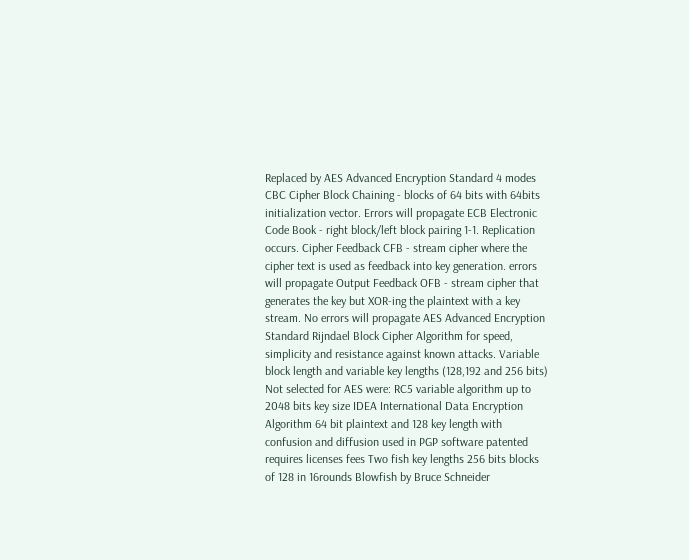Replaced by AES Advanced Encryption Standard 4 modes CBC Cipher Block Chaining - blocks of 64 bits with 64bits initialization vector. Errors will propagate ECB Electronic Code Book - right block/left block pairing 1-1. Replication occurs. Cipher Feedback CFB - stream cipher where the cipher text is used as feedback into key generation. errors will propagate Output Feedback OFB - stream cipher that generates the key but XOR-ing the plaintext with a key stream. No errors will propagate AES Advanced Encryption Standard Rijndael Block Cipher Algorithm for speed, simplicity and resistance against known attacks. Variable block length and variable key lengths (128,192 and 256 bits) Not selected for AES were: RC5 variable algorithm up to 2048 bits key size IDEA International Data Encryption Algorithm 64 bit plaintext and 128 key length with confusion and diffusion used in PGP software patented requires licenses fees Two fish key lengths 256 bits blocks of 128 in 16rounds Blowfish by Bruce Schneider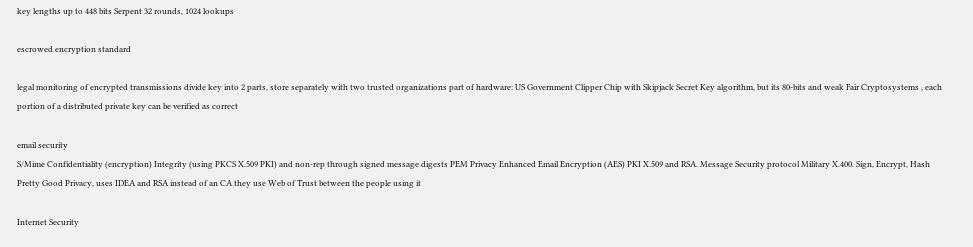key lengths up to 448 bits Serpent 32 rounds, 1024 lookups

escrowed encryption standard

legal monitoring of encrypted transmissions divide key into 2 parts, store separately with two trusted organizations part of hardware: US Government Clipper Chip with Skipjack Secret Key algorithm, but its 80-bits and weak Fair Cryptosystems , each portion of a distributed private key can be verified as correct

email security
S/Mime Confidentiality (encryption) Integrity (using PKCS X.509 PKI) and non-rep through signed message digests PEM Privacy Enhanced Email Encryption (AES) PKI X.509 and RSA. Message Security protocol Military X.400. Sign, Encrypt, Hash Pretty Good Privacy, uses IDEA and RSA instead of an CA they use Web of Trust between the people using it

Internet Security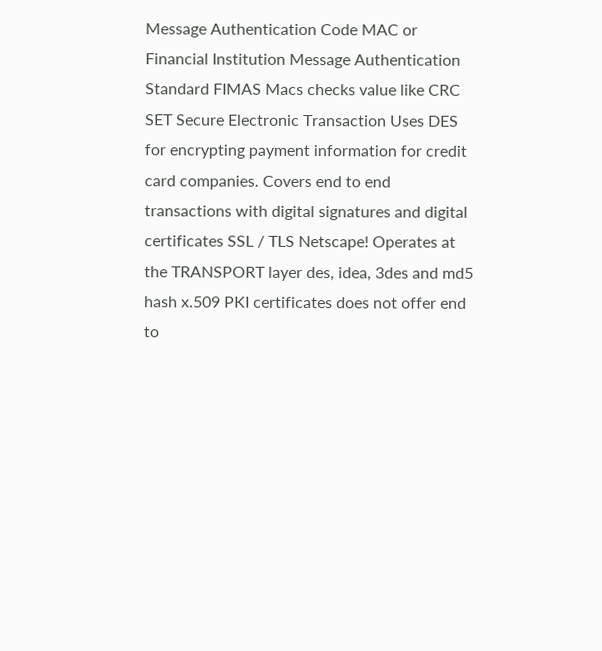Message Authentication Code MAC or Financial Institution Message Authentication Standard FIMAS Macs checks value like CRC SET Secure Electronic Transaction Uses DES for encrypting payment information for credit card companies. Covers end to end transactions with digital signatures and digital certificates SSL / TLS Netscape! Operates at the TRANSPORT layer des, idea, 3des and md5 hash x.509 PKI certificates does not offer end to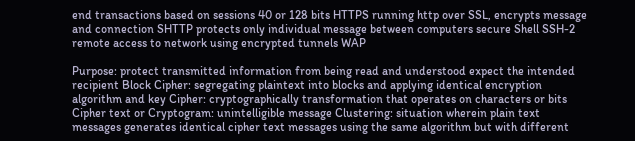end transactions based on sessions 40 or 128 bits HTTPS running http over SSL, encrypts message and connection SHTTP protects only individual message between computers secure Shell SSH-2 remote access to network using encrypted tunnels WAP

Purpose: protect transmitted information from being read and understood expect the intended recipient Block Cipher: segregating plaintext into blocks and applying identical encryption algorithm and key Cipher: cryptographically transformation that operates on characters or bits Cipher text or Cryptogram: unintelligible message Clustering: situation wherein plain text messages generates identical cipher text messages using the same algorithm but with different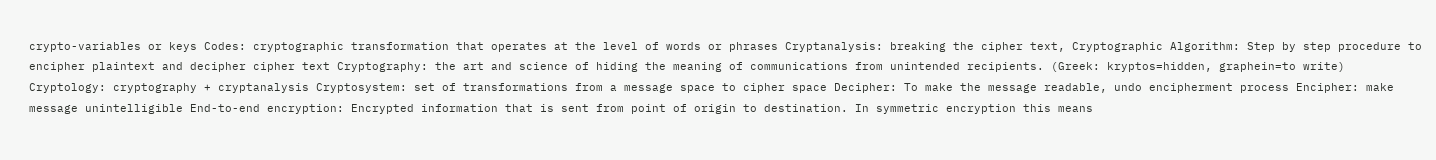crypto-variables or keys Codes: cryptographic transformation that operates at the level of words or phrases Cryptanalysis: breaking the cipher text, Cryptographic Algorithm: Step by step procedure to encipher plaintext and decipher cipher text Cryptography: the art and science of hiding the meaning of communications from unintended recipients. (Greek: kryptos=hidden, graphein=to write) Cryptology: cryptography + cryptanalysis Cryptosystem: set of transformations from a message space to cipher space Decipher: To make the message readable, undo encipherment process Encipher: make message unintelligible End-to-end encryption: Encrypted information that is sent from point of origin to destination. In symmetric encryption this means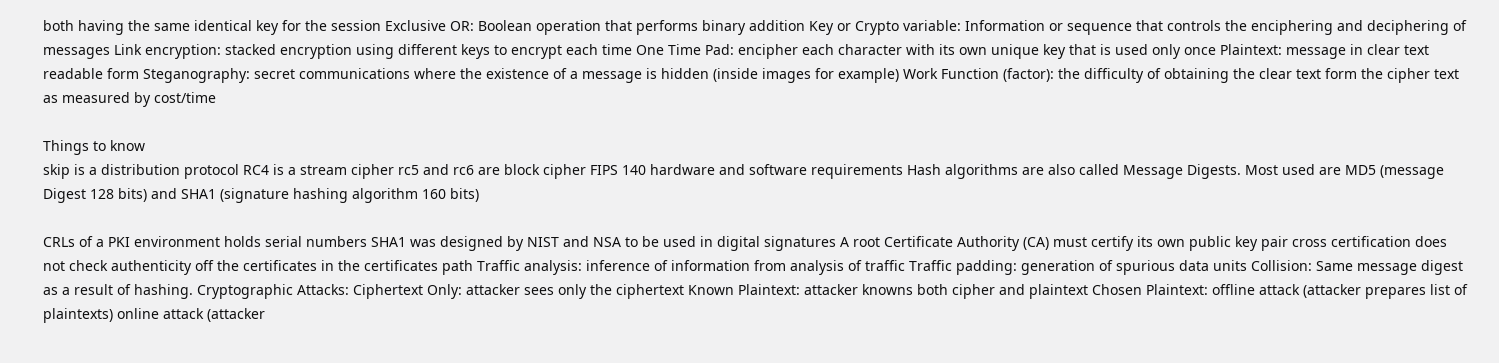both having the same identical key for the session Exclusive OR: Boolean operation that performs binary addition Key or Crypto variable: Information or sequence that controls the enciphering and deciphering of messages Link encryption: stacked encryption using different keys to encrypt each time One Time Pad: encipher each character with its own unique key that is used only once Plaintext: message in clear text readable form Steganography: secret communications where the existence of a message is hidden (inside images for example) Work Function (factor): the difficulty of obtaining the clear text form the cipher text as measured by cost/time

Things to know
skip is a distribution protocol RC4 is a stream cipher rc5 and rc6 are block cipher FIPS 140 hardware and software requirements Hash algorithms are also called Message Digests. Most used are MD5 (message Digest 128 bits) and SHA1 (signature hashing algorithm 160 bits)

CRLs of a PKI environment holds serial numbers SHA1 was designed by NIST and NSA to be used in digital signatures A root Certificate Authority (CA) must certify its own public key pair cross certification does not check authenticity off the certificates in the certificates path Traffic analysis: inference of information from analysis of traffic Traffic padding: generation of spurious data units Collision: Same message digest as a result of hashing. Cryptographic Attacks: Ciphertext Only: attacker sees only the ciphertext Known Plaintext: attacker knowns both cipher and plaintext Chosen Plaintext: offline attack (attacker prepares list of plaintexts) online attack (attacker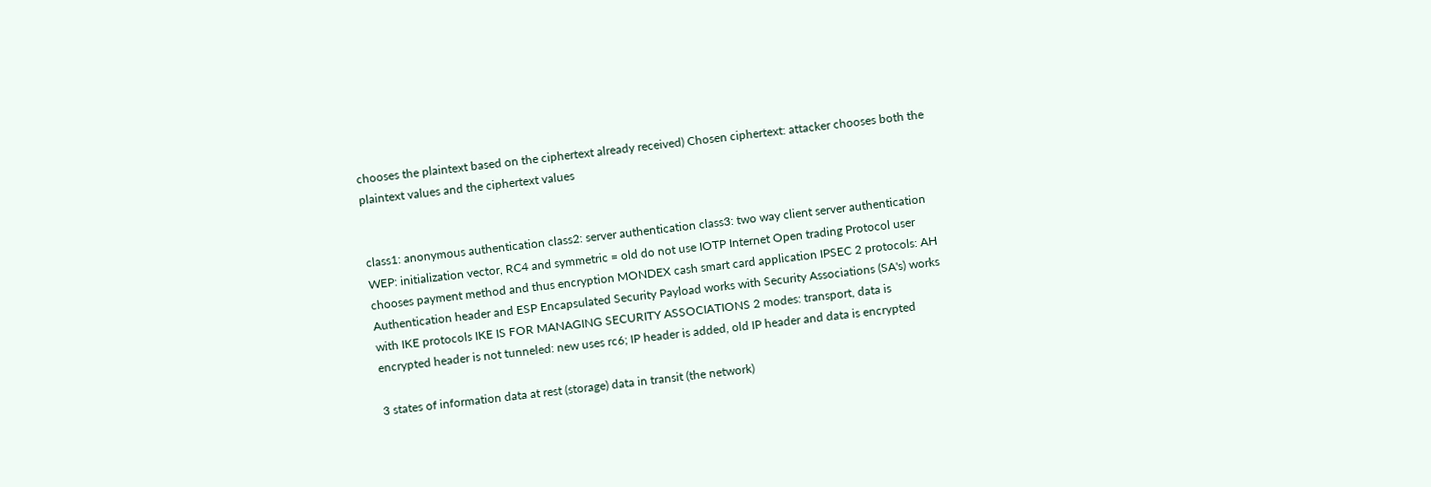chooses the plaintext based on the ciphertext already received) Chosen ciphertext: attacker chooses both the plaintext values and the ciphertext values


class1: anonymous authentication class2: server authentication class3: two way client server authentication WEP: initialization vector, RC4 and symmetric = old do not use IOTP Internet Open trading Protocol user chooses payment method and thus encryption MONDEX cash smart card application IPSEC 2 protocols: AH Authentication header and ESP Encapsulated Security Payload works with Security Associations (SA's) works with IKE protocols IKE IS FOR MANAGING SECURITY ASSOCIATIONS 2 modes: transport, data is encrypted header is not tunneled: new uses rc6; IP header is added, old IP header and data is encrypted

3 states of information data at rest (storage) data in transit (the network)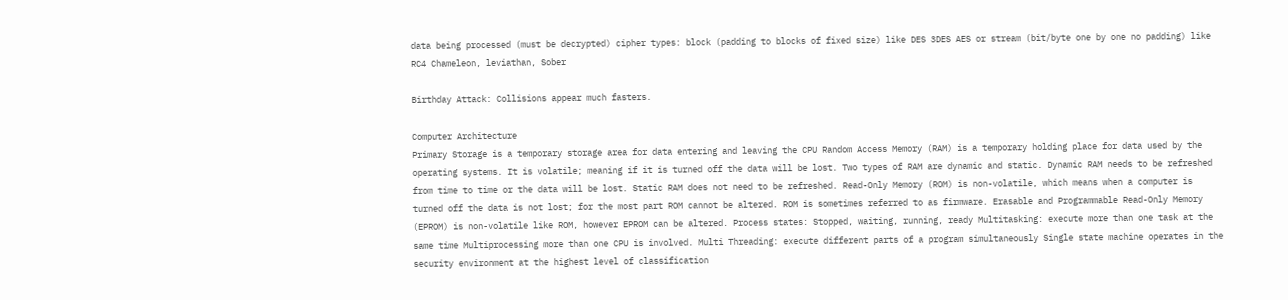data being processed (must be decrypted) cipher types: block (padding to blocks of fixed size) like DES 3DES AES or stream (bit/byte one by one no padding) like RC4 Chameleon, leviathan, Sober

Birthday Attack: Collisions appear much fasters.

Computer Architecture
Primary Storage is a temporary storage area for data entering and leaving the CPU Random Access Memory (RAM) is a temporary holding place for data used by the operating systems. It is volatile; meaning if it is turned off the data will be lost. Two types of RAM are dynamic and static. Dynamic RAM needs to be refreshed from time to time or the data will be lost. Static RAM does not need to be refreshed. Read-Only Memory (ROM) is non-volatile, which means when a computer is turned off the data is not lost; for the most part ROM cannot be altered. ROM is sometimes referred to as firmware. Erasable and Programmable Read-Only Memory (EPROM) is non-volatile like ROM, however EPROM can be altered. Process states: Stopped, waiting, running, ready Multitasking: execute more than one task at the same time Multiprocessing more than one CPU is involved. Multi Threading: execute different parts of a program simultaneously Single state machine operates in the security environment at the highest level of classification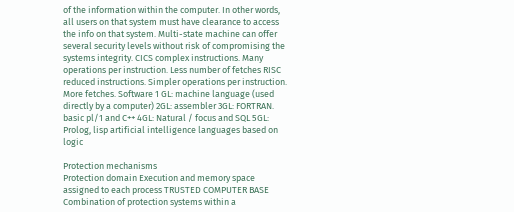of the information within the computer. In other words, all users on that system must have clearance to access the info on that system. Multi-state machine can offer several security levels without risk of compromising the systems integrity. CICS complex instructions. Many operations per instruction. Less number of fetches RISC reduced instructions. Simpler operations per instruction. More fetches. Software 1 GL: machine language (used directly by a computer) 2GL: assembler 3GL: FORTRAN. basic pl/1 and C++ 4GL: Natural / focus and SQL 5GL: Prolog, lisp artificial intelligence languages based on logic

Protection mechanisms
Protection domain Execution and memory space assigned to each process TRUSTED COMPUTER BASE Combination of protection systems within a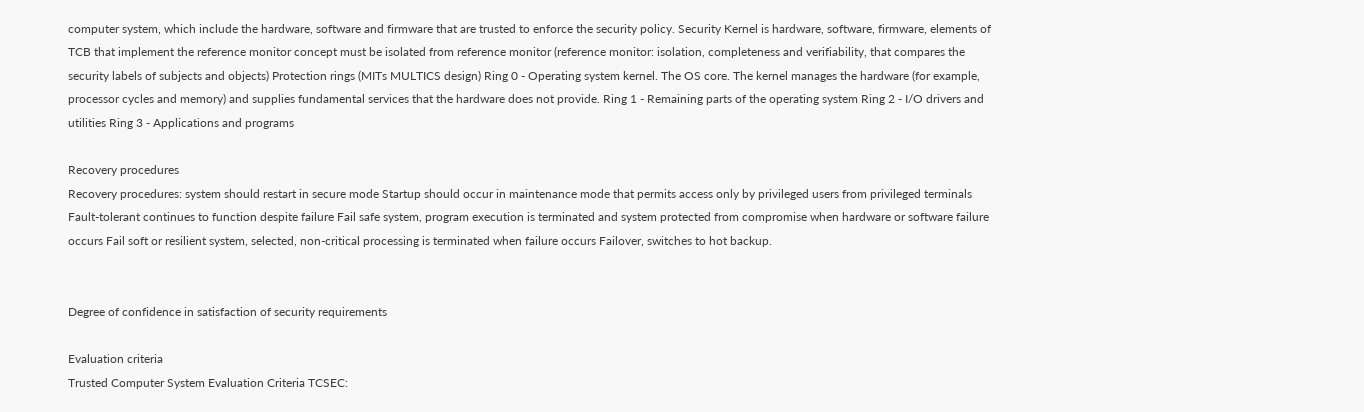computer system, which include the hardware, software and firmware that are trusted to enforce the security policy. Security Kernel is hardware, software, firmware, elements of TCB that implement the reference monitor concept must be isolated from reference monitor (reference monitor: isolation, completeness and verifiability, that compares the security labels of subjects and objects) Protection rings (MITs MULTICS design) Ring 0 - Operating system kernel. The OS core. The kernel manages the hardware (for example, processor cycles and memory) and supplies fundamental services that the hardware does not provide. Ring 1 - Remaining parts of the operating system Ring 2 - I/O drivers and utilities Ring 3 - Applications and programs

Recovery procedures
Recovery procedures: system should restart in secure mode Startup should occur in maintenance mode that permits access only by privileged users from privileged terminals Fault-tolerant continues to function despite failure Fail safe system, program execution is terminated and system protected from compromise when hardware or software failure occurs Fail soft or resilient system, selected, non-critical processing is terminated when failure occurs Failover, switches to hot backup.


Degree of confidence in satisfaction of security requirements

Evaluation criteria
Trusted Computer System Evaluation Criteria TCSEC: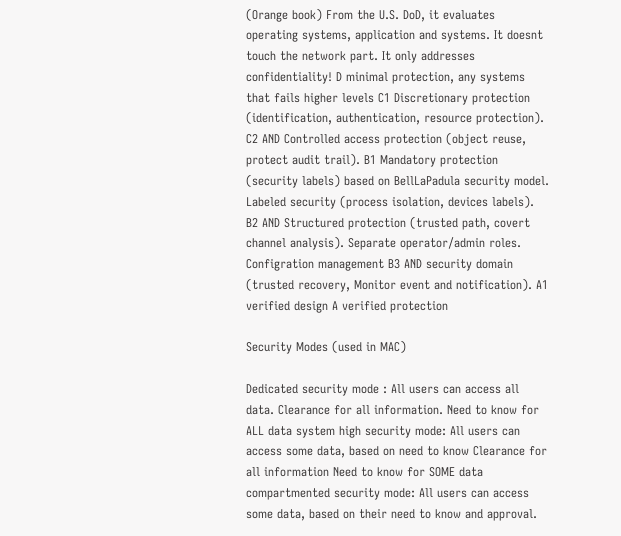(Orange book) From the U.S. DoD, it evaluates operating systems, application and systems. It doesnt touch the network part. It only addresses confidentiality! D minimal protection, any systems that fails higher levels C1 Discretionary protection (identification, authentication, resource protection). C2 AND Controlled access protection (object reuse, protect audit trail). B1 Mandatory protection (security labels) based on BellLaPadula security model. Labeled security (process isolation, devices labels). B2 AND Structured protection (trusted path, covert channel analysis). Separate operator/admin roles. Configration management B3 AND security domain (trusted recovery, Monitor event and notification). A1 verified design A verified protection

Security Modes (used in MAC)

Dedicated security mode : All users can access all data. Clearance for all information. Need to know for ALL data system high security mode: All users can access some data, based on need to know Clearance for all information Need to know for SOME data compartmented security mode: All users can access some data, based on their need to know and approval.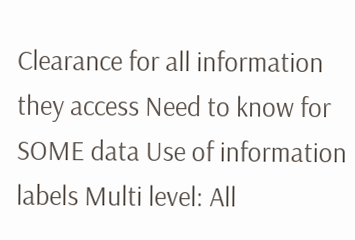Clearance for all information they access Need to know for SOME data Use of information labels Multi level: All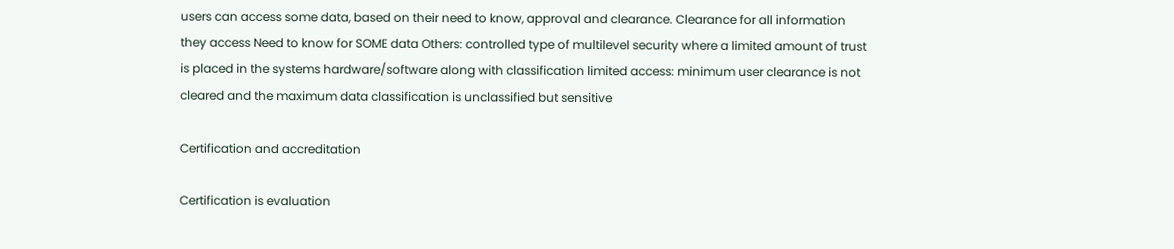users can access some data, based on their need to know, approval and clearance. Clearance for all information they access Need to know for SOME data Others: controlled type of multilevel security where a limited amount of trust is placed in the systems hardware/software along with classification limited access: minimum user clearance is not cleared and the maximum data classification is unclassified but sensitive

Certification and accreditation

Certification is evaluation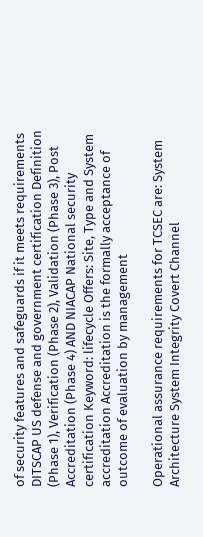of security features and safeguards if it meets requirements DITSCAP US defense and government certification Definition (Phase 1), Verification (Phase 2), Validation (Phase 3), Post Accreditation (Phase 4) AND NIACAP National security certification Keyword: lifecycle Offers: Site, Type and System accreditation Accreditation is the formally acceptance of outcome of evaluation by management

Operational assurance requirements for TCSEC are: System Architecture System Integrity Covert Channel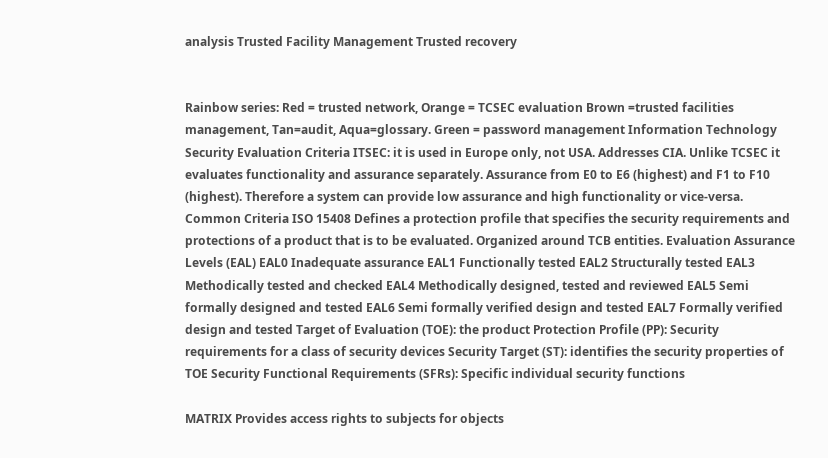analysis Trusted Facility Management Trusted recovery


Rainbow series: Red = trusted network, Orange = TCSEC evaluation Brown =trusted facilities management, Tan=audit, Aqua=glossary. Green = password management Information Technology Security Evaluation Criteria ITSEC: it is used in Europe only, not USA. Addresses CIA. Unlike TCSEC it evaluates functionality and assurance separately. Assurance from E0 to E6 (highest) and F1 to F10 (highest). Therefore a system can provide low assurance and high functionality or vice-versa. Common Criteria ISO 15408 Defines a protection profile that specifies the security requirements and protections of a product that is to be evaluated. Organized around TCB entities. Evaluation Assurance Levels (EAL) EAL0 Inadequate assurance EAL1 Functionally tested EAL2 Structurally tested EAL3 Methodically tested and checked EAL4 Methodically designed, tested and reviewed EAL5 Semi formally designed and tested EAL6 Semi formally verified design and tested EAL7 Formally verified design and tested Target of Evaluation (TOE): the product Protection Profile (PP): Security requirements for a class of security devices Security Target (ST): identifies the security properties of TOE Security Functional Requirements (SFRs): Specific individual security functions

MATRIX Provides access rights to subjects for objects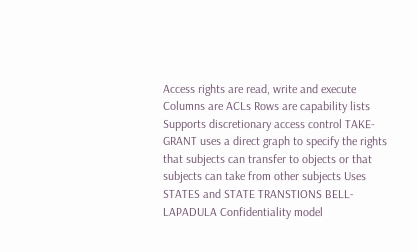Access rights are read, write and execute Columns are ACLs Rows are capability lists Supports discretionary access control TAKE-GRANT uses a direct graph to specify the rights that subjects can transfer to objects or that subjects can take from other subjects Uses STATES and STATE TRANSTIONS BELL-LAPADULA Confidentiality model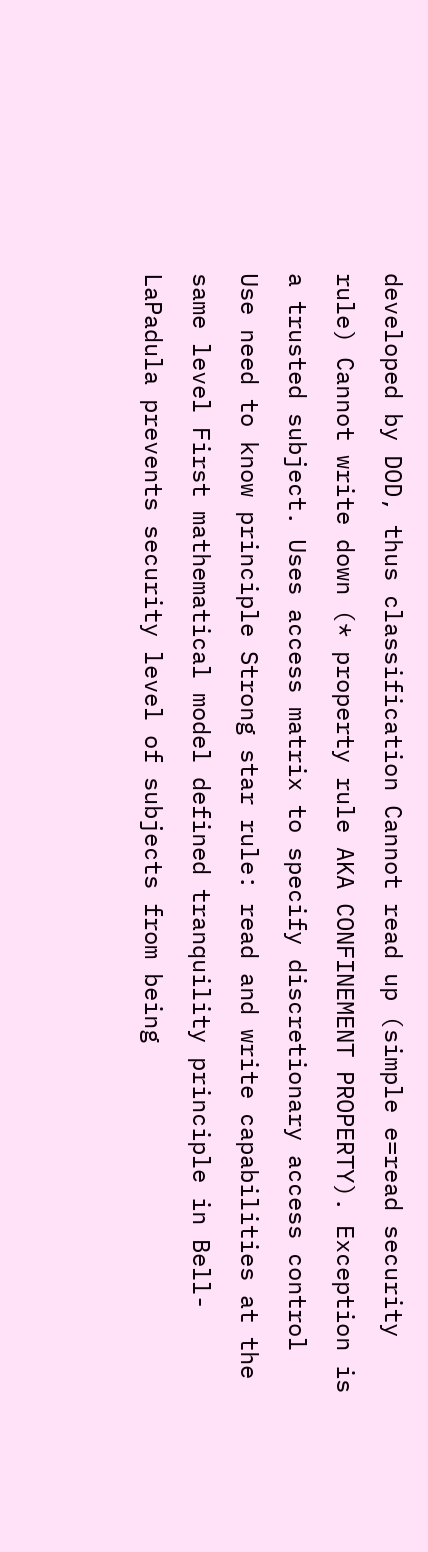developed by DOD, thus classification Cannot read up (simple e=read security rule) Cannot write down (* property rule AKA CONFINEMENT PROPERTY). Exception is a trusted subject. Uses access matrix to specify discretionary access control Use need to know principle Strong star rule: read and write capabilities at the same level First mathematical model defined tranquility principle in Bell-LaPadula prevents security level of subjects from being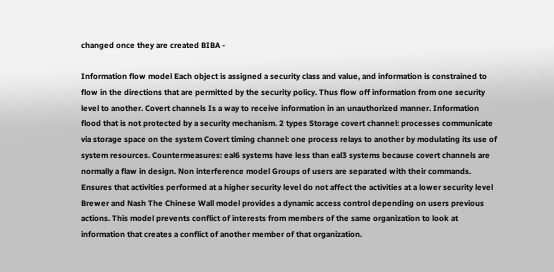changed once they are created BIBA -

Information flow model Each object is assigned a security class and value, and information is constrained to flow in the directions that are permitted by the security policy. Thus flow off information from one security level to another. Covert channels Is a way to receive information in an unauthorized manner. Information flood that is not protected by a security mechanism. 2 types Storage covert channel: processes communicate via storage space on the system Covert timing channel: one process relays to another by modulating its use of system resources. Countermeasures: eal6 systems have less than eal3 systems because covert channels are normally a flaw in design. Non interference model Groups of users are separated with their commands. Ensures that activities performed at a higher security level do not affect the activities at a lower security level Brewer and Nash The Chinese Wall model provides a dynamic access control depending on users previous actions. This model prevents conflict of interests from members of the same organization to look at information that creates a conflict of another member of that organization.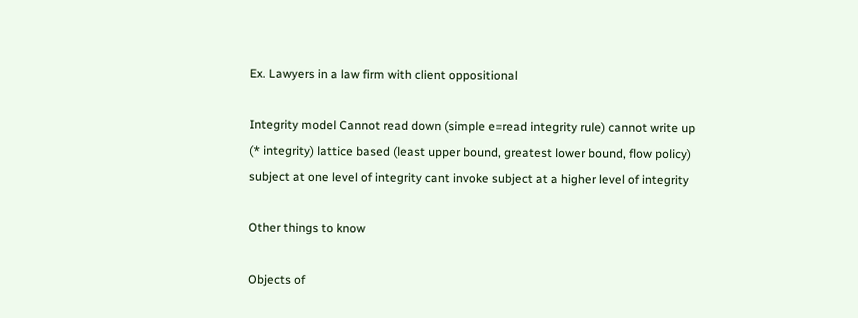Ex. Lawyers in a law firm with client oppositional

Integrity model Cannot read down (simple e=read integrity rule) cannot write up (* integrity) lattice based (least upper bound, greatest lower bound, flow policy) subject at one level of integrity cant invoke subject at a higher level of integrity

Other things to know

Objects of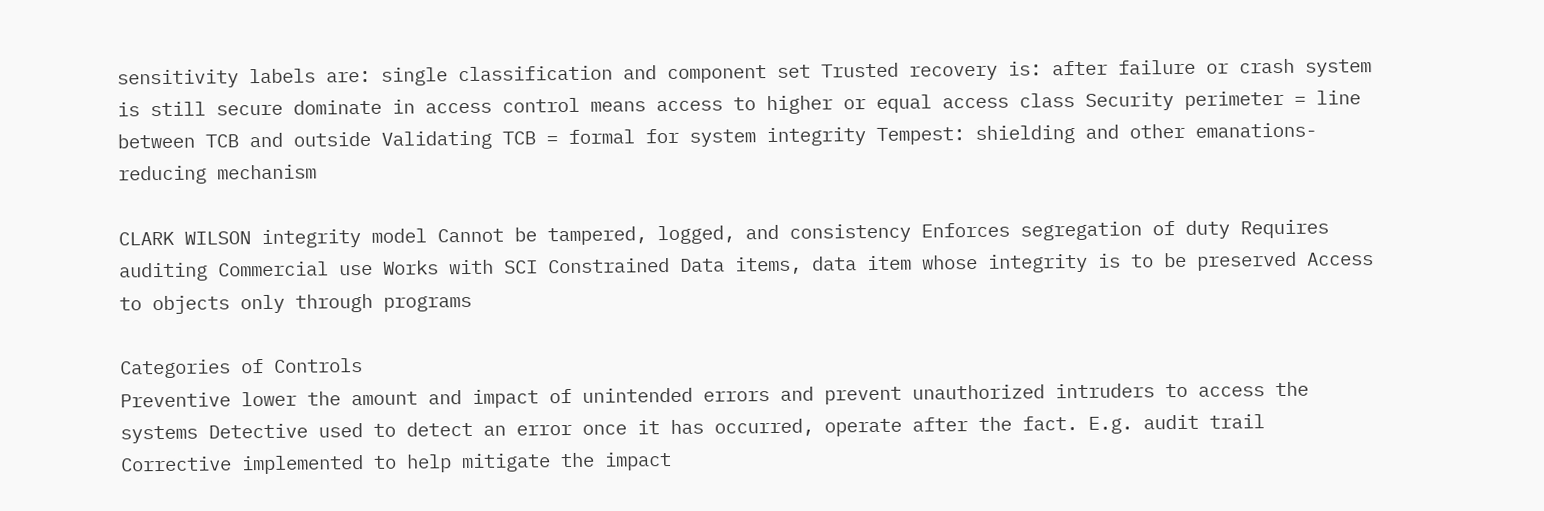sensitivity labels are: single classification and component set Trusted recovery is: after failure or crash system is still secure dominate in access control means access to higher or equal access class Security perimeter = line between TCB and outside Validating TCB = formal for system integrity Tempest: shielding and other emanations-reducing mechanism

CLARK WILSON integrity model Cannot be tampered, logged, and consistency Enforces segregation of duty Requires auditing Commercial use Works with SCI Constrained Data items, data item whose integrity is to be preserved Access to objects only through programs

Categories of Controls
Preventive lower the amount and impact of unintended errors and prevent unauthorized intruders to access the systems Detective used to detect an error once it has occurred, operate after the fact. E.g. audit trail Corrective implemented to help mitigate the impact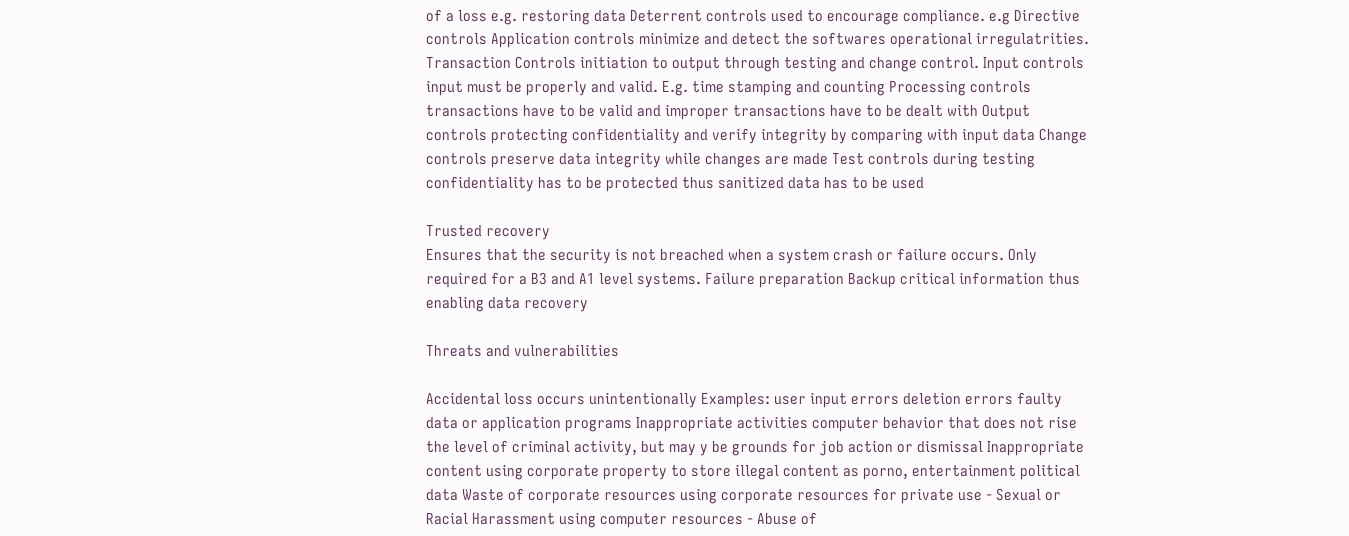of a loss e.g. restoring data Deterrent controls used to encourage compliance. e.g Directive controls Application controls minimize and detect the softwares operational irregulatrities. Transaction Controls initiation to output through testing and change control. Input controls input must be properly and valid. E.g. time stamping and counting Processing controls transactions have to be valid and improper transactions have to be dealt with Output controls protecting confidentiality and verify integrity by comparing with input data Change controls preserve data integrity while changes are made Test controls during testing confidentiality has to be protected thus sanitized data has to be used

Trusted recovery
Ensures that the security is not breached when a system crash or failure occurs. Only required for a B3 and A1 level systems. Failure preparation Backup critical information thus enabling data recovery

Threats and vulnerabilities

Accidental loss occurs unintentionally Examples: user input errors deletion errors faulty data or application programs Inappropriate activities computer behavior that does not rise the level of criminal activity, but may y be grounds for job action or dismissal Inappropriate content using corporate property to store illegal content as porno, entertainment political data Waste of corporate resources using corporate resources for private use - Sexual or Racial Harassment using computer resources - Abuse of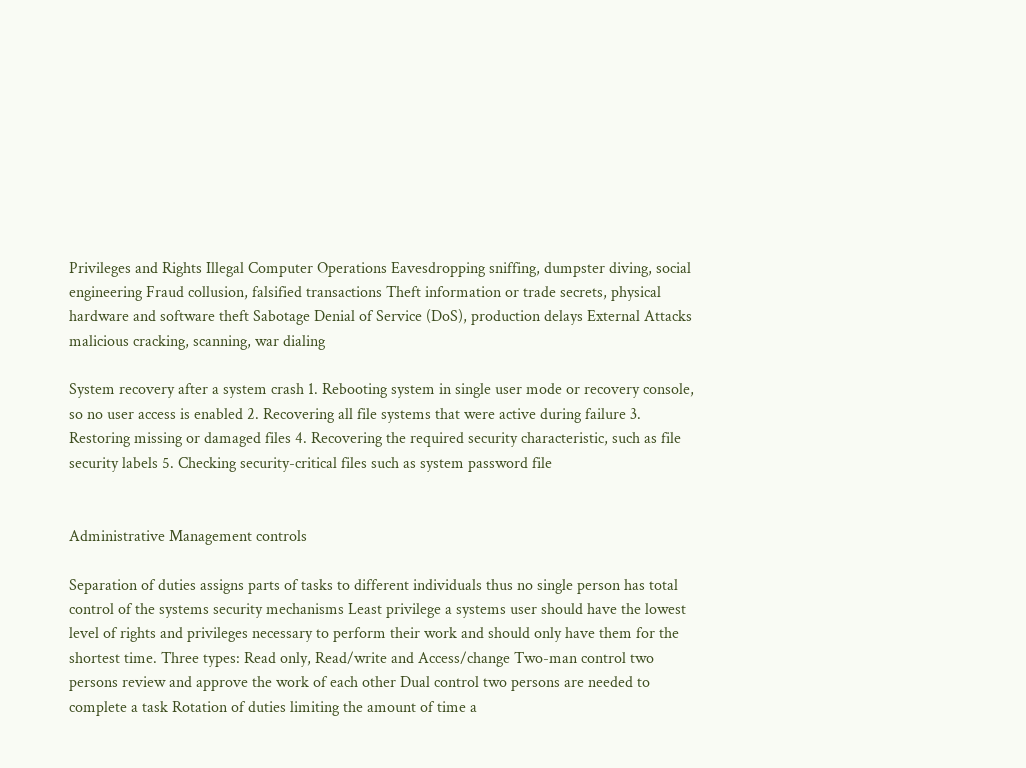Privileges and Rights Illegal Computer Operations Eavesdropping sniffing, dumpster diving, social engineering Fraud collusion, falsified transactions Theft information or trade secrets, physical hardware and software theft Sabotage Denial of Service (DoS), production delays External Attacks malicious cracking, scanning, war dialing

System recovery after a system crash 1. Rebooting system in single user mode or recovery console, so no user access is enabled 2. Recovering all file systems that were active during failure 3. Restoring missing or damaged files 4. Recovering the required security characteristic, such as file security labels 5. Checking security-critical files such as system password file


Administrative Management controls

Separation of duties assigns parts of tasks to different individuals thus no single person has total control of the systems security mechanisms Least privilege a systems user should have the lowest level of rights and privileges necessary to perform their work and should only have them for the shortest time. Three types: Read only, Read/write and Access/change Two-man control two persons review and approve the work of each other Dual control two persons are needed to complete a task Rotation of duties limiting the amount of time a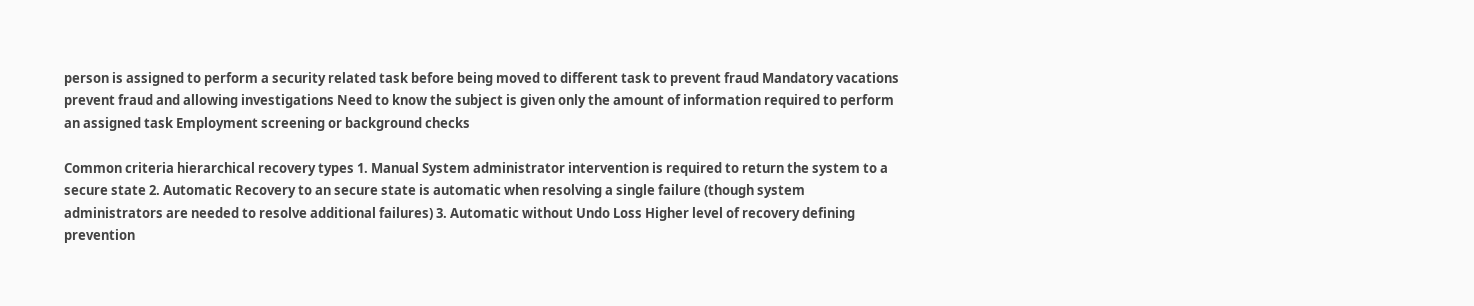person is assigned to perform a security related task before being moved to different task to prevent fraud Mandatory vacations prevent fraud and allowing investigations Need to know the subject is given only the amount of information required to perform an assigned task Employment screening or background checks

Common criteria hierarchical recovery types 1. Manual System administrator intervention is required to return the system to a secure state 2. Automatic Recovery to an secure state is automatic when resolving a single failure (though system administrators are needed to resolve additional failures) 3. Automatic without Undo Loss Higher level of recovery defining prevention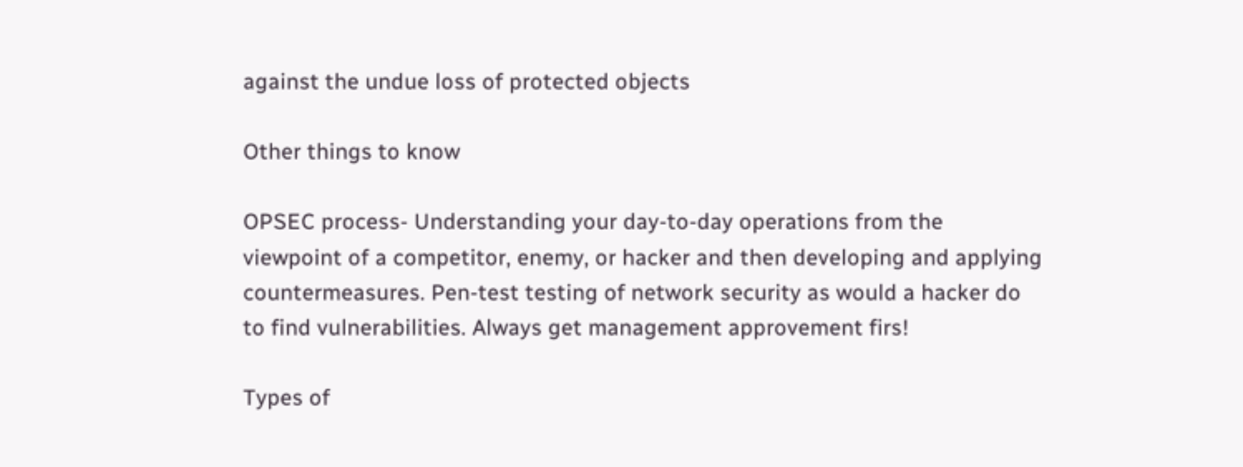against the undue loss of protected objects

Other things to know

OPSEC process- Understanding your day-to-day operations from the viewpoint of a competitor, enemy, or hacker and then developing and applying countermeasures. Pen-test testing of network security as would a hacker do to find vulnerabilities. Always get management approvement firs!

Types of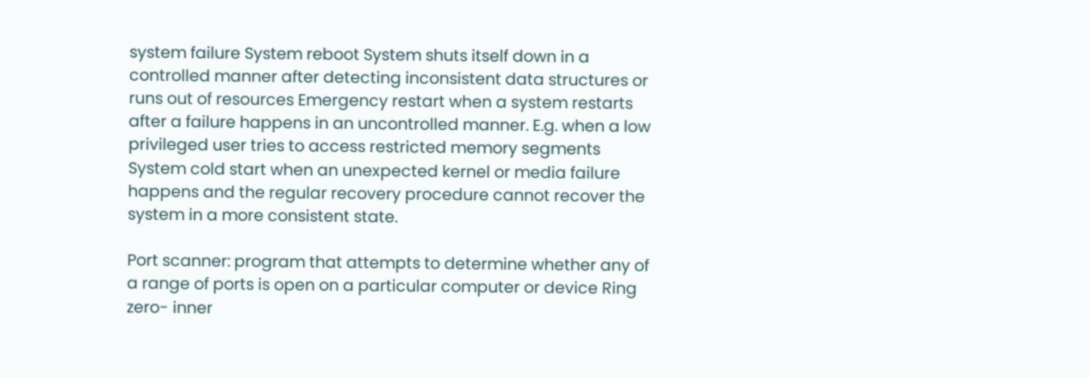system failure System reboot System shuts itself down in a controlled manner after detecting inconsistent data structures or runs out of resources Emergency restart when a system restarts after a failure happens in an uncontrolled manner. E.g. when a low privileged user tries to access restricted memory segments System cold start when an unexpected kernel or media failure happens and the regular recovery procedure cannot recover the system in a more consistent state.

Port scanner: program that attempts to determine whether any of a range of ports is open on a particular computer or device Ring zero- inner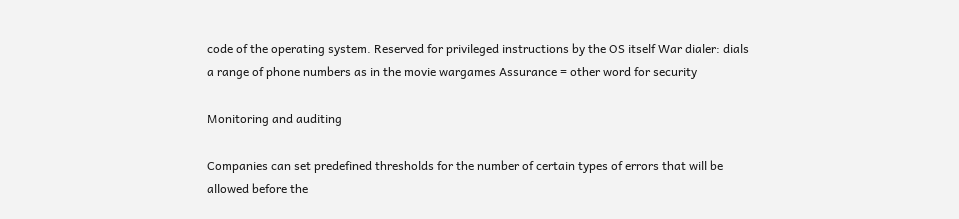code of the operating system. Reserved for privileged instructions by the OS itself War dialer: dials a range of phone numbers as in the movie wargames Assurance = other word for security

Monitoring and auditing

Companies can set predefined thresholds for the number of certain types of errors that will be allowed before the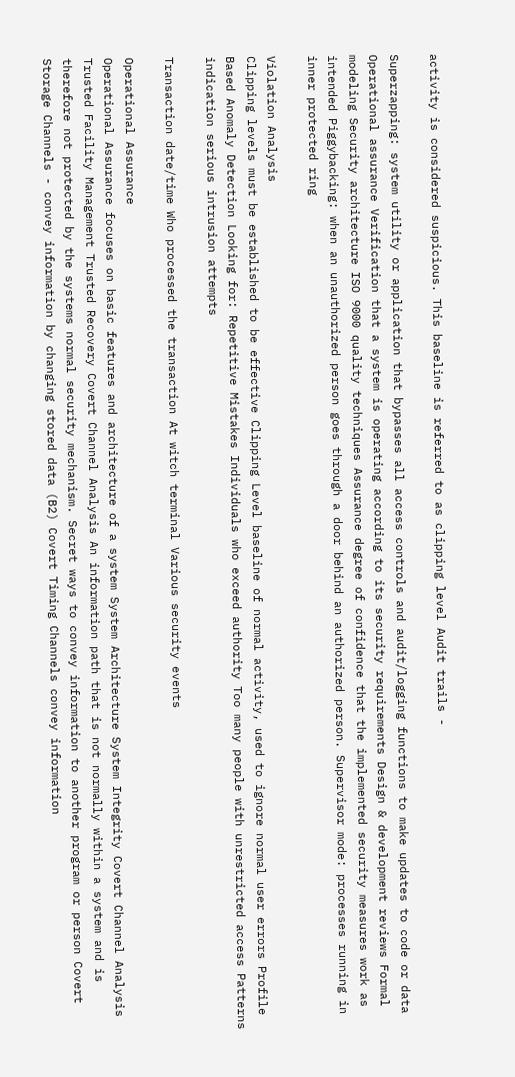activity is considered suspicious. This baseline is referred to as clipping level Audit trails -

Superzapping: system utility or application that bypasses all access controls and audit/logging functions to make updates to code or data Operational assurance Verification that a system is operating according to its security requirements Design & development reviews Formal modeling Security architecture ISO 9000 quality techniques Assurance degree of confidence that the implemented security measures work as intended Piggybacking: when an unauthorized person goes through a door behind an authorized person. Supervisor mode: processes running in inner protected ring

Violation Analysis
Clipping levels must be established to be effective Clipping Level baseline of normal activity, used to ignore normal user errors Profile Based Anomaly Detection Looking for: Repetitive Mistakes Individuals who exceed authority Too many people with unrestricted access Patterns indication serious intrusion attempts

Transaction date/time Who processed the transaction At witch terminal Various security events

Operational Assurance
Operational Assurance focuses on basic features and architecture of a system System Architecture System Integrity Covert Channel Analysis Trusted Facility Management Trusted Recovery Covert Channel Analysis An information path that is not normally within a system and is therefore not protected by the systems normal security mechanism. Secret ways to convey information to another program or person Covert Storage Channels - convey information by changing stored data (B2) Covert Timing Channels convey information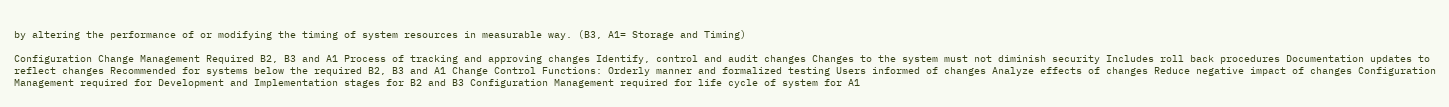by altering the performance of or modifying the timing of system resources in measurable way. (B3, A1= Storage and Timing)

Configuration Change Management Required B2, B3 and A1 Process of tracking and approving changes Identify, control and audit changes Changes to the system must not diminish security Includes roll back procedures Documentation updates to reflect changes Recommended for systems below the required B2, B3 and A1 Change Control Functions: Orderly manner and formalized testing Users informed of changes Analyze effects of changes Reduce negative impact of changes Configuration Management required for Development and Implementation stages for B2 and B3 Configuration Management required for life cycle of system for A1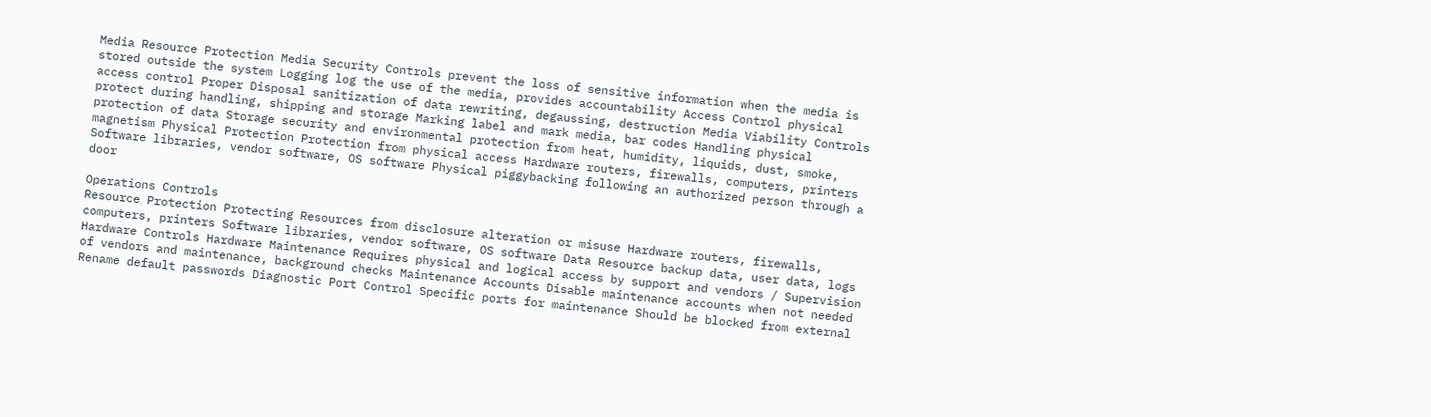Media Resource Protection Media Security Controls prevent the loss of sensitive information when the media is stored outside the system Logging log the use of the media, provides accountability Access Control physical access control Proper Disposal sanitization of data rewriting, degaussing, destruction Media Viability Controls protect during handling, shipping and storage Marking label and mark media, bar codes Handling physical protection of data Storage security and environmental protection from heat, humidity, liquids, dust, smoke, magnetism Physical Protection Protection from physical access Hardware routers, firewalls, computers, printers Software libraries, vendor software, OS software Physical piggybacking following an authorized person through a door

Operations Controls
Resource Protection Protecting Resources from disclosure alteration or misuse Hardware routers, firewalls, computers, printers Software libraries, vendor software, OS software Data Resource backup data, user data, logs Hardware Controls Hardware Maintenance Requires physical and logical access by support and vendors / Supervision of vendors and maintenance, background checks Maintenance Accounts Disable maintenance accounts when not needed Rename default passwords Diagnostic Port Control Specific ports for maintenance Should be blocked from external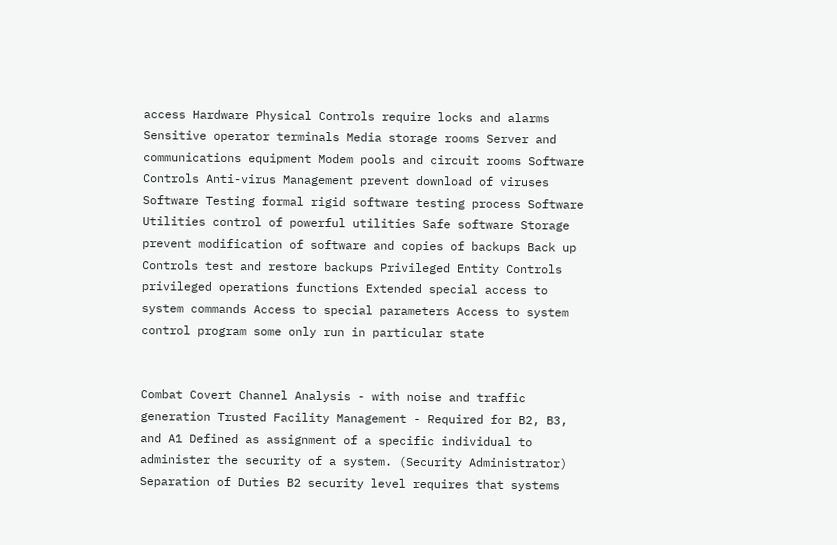access Hardware Physical Controls require locks and alarms Sensitive operator terminals Media storage rooms Server and communications equipment Modem pools and circuit rooms Software Controls Anti-virus Management prevent download of viruses Software Testing formal rigid software testing process Software Utilities control of powerful utilities Safe software Storage prevent modification of software and copies of backups Back up Controls test and restore backups Privileged Entity Controls privileged operations functions Extended special access to system commands Access to special parameters Access to system control program some only run in particular state


Combat Covert Channel Analysis - with noise and traffic generation Trusted Facility Management - Required for B2, B3, and A1 Defined as assignment of a specific individual to administer the security of a system. (Security Administrator) Separation of Duties B2 security level requires that systems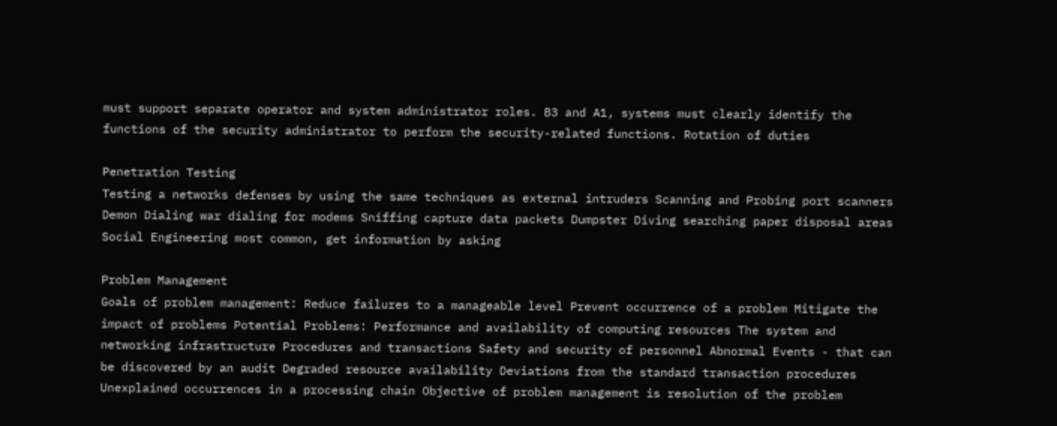must support separate operator and system administrator roles. B3 and A1, systems must clearly identify the functions of the security administrator to perform the security-related functions. Rotation of duties

Penetration Testing
Testing a networks defenses by using the same techniques as external intruders Scanning and Probing port scanners Demon Dialing war dialing for modems Sniffing capture data packets Dumpster Diving searching paper disposal areas Social Engineering most common, get information by asking

Problem Management
Goals of problem management: Reduce failures to a manageable level Prevent occurrence of a problem Mitigate the impact of problems Potential Problems: Performance and availability of computing resources The system and networking infrastructure Procedures and transactions Safety and security of personnel Abnormal Events - that can be discovered by an audit Degraded resource availability Deviations from the standard transaction procedures Unexplained occurrences in a processing chain Objective of problem management is resolution of the problem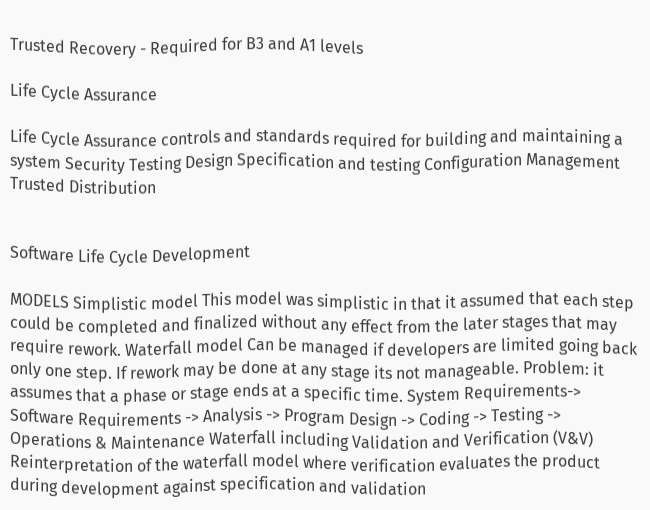Trusted Recovery - Required for B3 and A1 levels

Life Cycle Assurance

Life Cycle Assurance controls and standards required for building and maintaining a system Security Testing Design Specification and testing Configuration Management Trusted Distribution


Software Life Cycle Development

MODELS Simplistic model This model was simplistic in that it assumed that each step could be completed and finalized without any effect from the later stages that may require rework. Waterfall model Can be managed if developers are limited going back only one step. If rework may be done at any stage its not manageable. Problem: it assumes that a phase or stage ends at a specific time. System Requirements-> Software Requirements -> Analysis -> Program Design -> Coding -> Testing -> Operations & Maintenance Waterfall including Validation and Verification (V&V) Reinterpretation of the waterfall model where verification evaluates the product during development against specification and validation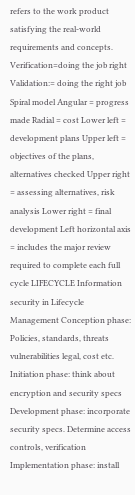refers to the work product satisfying the real-world requirements and concepts. Verification=doing the job right Validation:= doing the right job Spiral model Angular = progress made Radial = cost Lower left = development plans Upper left = objectives of the plans, alternatives checked Upper right = assessing alternatives, risk analysis Lower right = final development Left horizontal axis = includes the major review required to complete each full cycle LIFECYCLE Information security in Lifecycle Management Conception phase: Policies, standards, threats vulnerabilities legal, cost etc. Initiation phase: think about encryption and security specs Development phase: incorporate security specs. Determine access controls, verification Implementation phase: install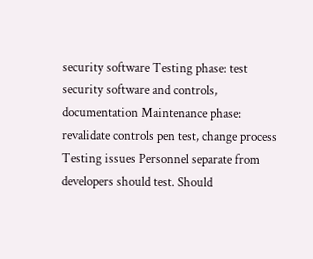security software Testing phase: test security software and controls, documentation Maintenance phase: revalidate controls pen test, change process Testing issues Personnel separate from developers should test. Should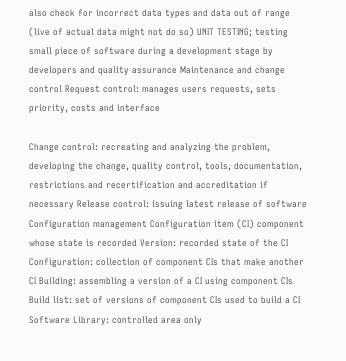also check for incorrect data types and data out of range (live of actual data might not do so) UNIT TESTING; testing small piece of software during a development stage by developers and quality assurance Maintenance and change control Request control: manages users requests, sets priority, costs and interface

Change control: recreating and analyzing the problem, developing the change, quality control, tools, documentation, restrictions and recertification and accreditation if necessary Release control: issuing latest release of software Configuration management Configuration item (CI) component whose state is recorded Version: recorded state of the CI Configuration: collection of component CIs that make another CI Building: assembling a version of a CI using component CIs Build list: set of versions of component CIs used to build a CI Software Library: controlled area only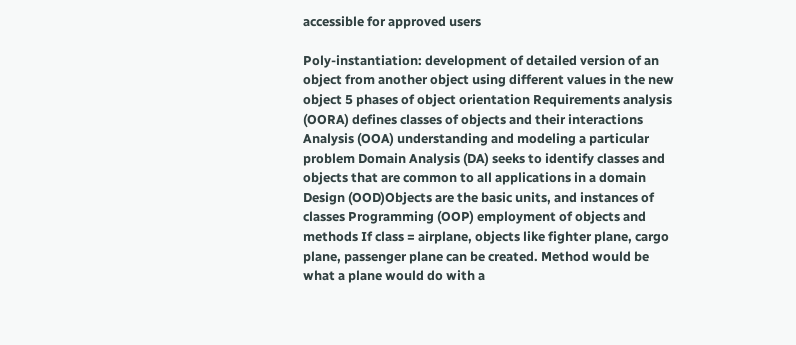accessible for approved users

Poly-instantiation: development of detailed version of an object from another object using different values in the new object 5 phases of object orientation Requirements analysis (OORA) defines classes of objects and their interactions Analysis (OOA) understanding and modeling a particular problem Domain Analysis (DA) seeks to identify classes and objects that are common to all applications in a domain Design (OOD)Objects are the basic units, and instances of classes Programming (OOP) employment of objects and methods If class = airplane, objects like fighter plane, cargo plane, passenger plane can be created. Method would be what a plane would do with a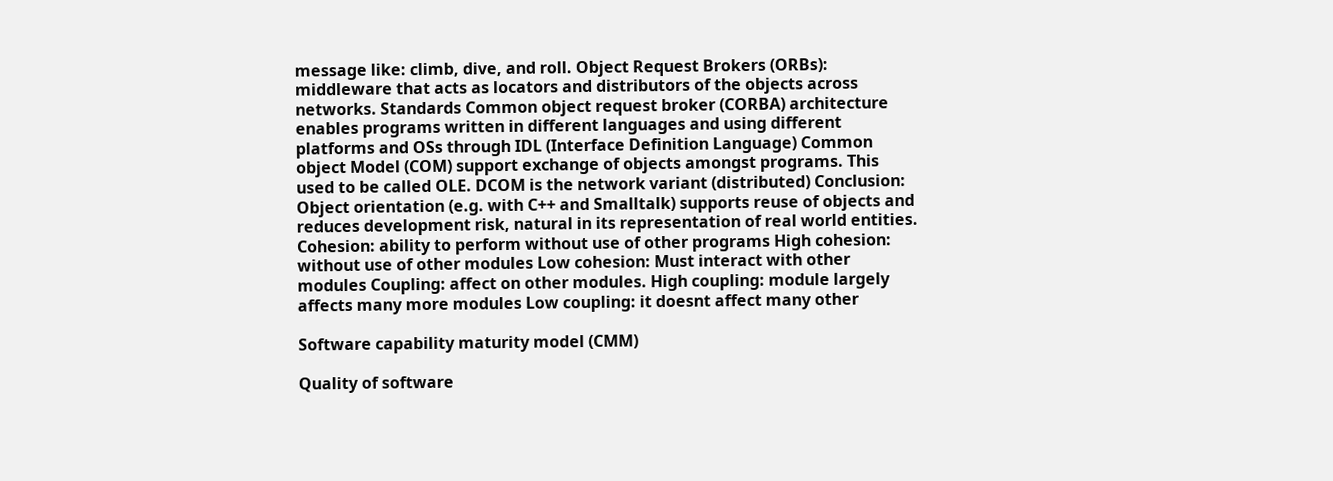message like: climb, dive, and roll. Object Request Brokers (ORBs): middleware that acts as locators and distributors of the objects across networks. Standards Common object request broker (CORBA) architecture enables programs written in different languages and using different platforms and OSs through IDL (Interface Definition Language) Common object Model (COM) support exchange of objects amongst programs. This used to be called OLE. DCOM is the network variant (distributed) Conclusion: Object orientation (e.g. with C++ and Smalltalk) supports reuse of objects and reduces development risk, natural in its representation of real world entities. Cohesion: ability to perform without use of other programs High cohesion: without use of other modules Low cohesion: Must interact with other modules Coupling: affect on other modules. High coupling: module largely affects many more modules Low coupling: it doesnt affect many other

Software capability maturity model (CMM)

Quality of software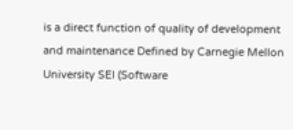is a direct function of quality of development and maintenance Defined by Carnegie Mellon University SEI (Software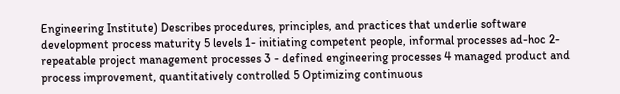Engineering Institute) Describes procedures, principles, and practices that underlie software development process maturity 5 levels 1- initiating competent people, informal processes ad-hoc 2- repeatable project management processes 3 - defined engineering processes 4 managed product and process improvement, quantitatively controlled 5 Optimizing continuous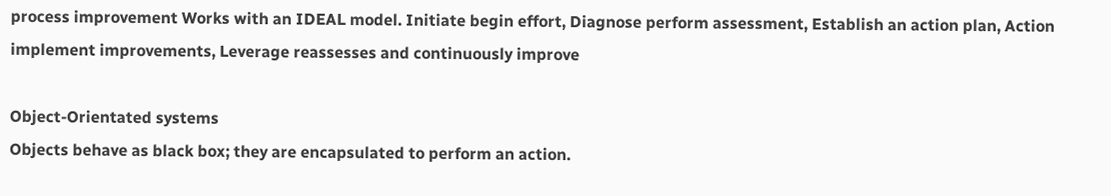process improvement Works with an IDEAL model. Initiate begin effort, Diagnose perform assessment, Establish an action plan, Action implement improvements, Leverage reassesses and continuously improve

Object-Orientated systems
Objects behave as black box; they are encapsulated to perform an action.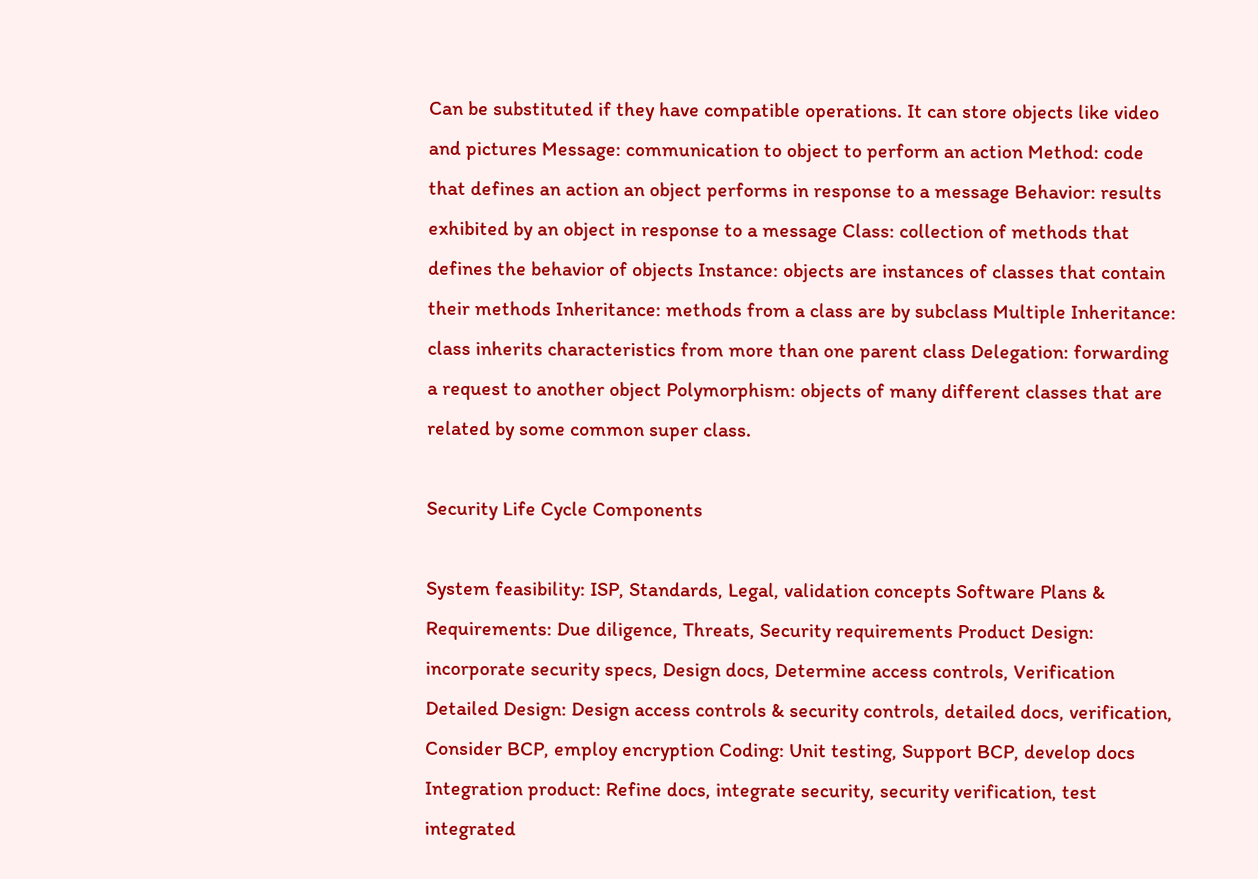Can be substituted if they have compatible operations. It can store objects like video and pictures Message: communication to object to perform an action Method: code that defines an action an object performs in response to a message Behavior: results exhibited by an object in response to a message Class: collection of methods that defines the behavior of objects Instance: objects are instances of classes that contain their methods Inheritance: methods from a class are by subclass Multiple Inheritance: class inherits characteristics from more than one parent class Delegation: forwarding a request to another object Polymorphism: objects of many different classes that are related by some common super class.

Security Life Cycle Components

System feasibility: ISP, Standards, Legal, validation concepts Software Plans & Requirements: Due diligence, Threats, Security requirements Product Design: incorporate security specs, Design docs, Determine access controls, Verification Detailed Design: Design access controls & security controls, detailed docs, verification, Consider BCP, employ encryption Coding: Unit testing, Support BCP, develop docs Integration product: Refine docs, integrate security, security verification, test integrated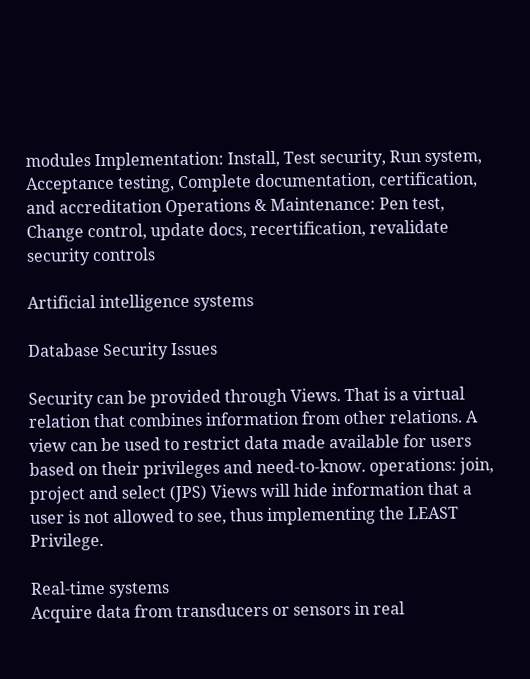modules Implementation: Install, Test security, Run system, Acceptance testing, Complete documentation, certification, and accreditation Operations & Maintenance: Pen test, Change control, update docs, recertification, revalidate security controls

Artificial intelligence systems

Database Security Issues

Security can be provided through Views. That is a virtual relation that combines information from other relations. A view can be used to restrict data made available for users based on their privileges and need-to-know. operations: join, project and select (JPS) Views will hide information that a user is not allowed to see, thus implementing the LEAST Privilege.

Real-time systems
Acquire data from transducers or sensors in real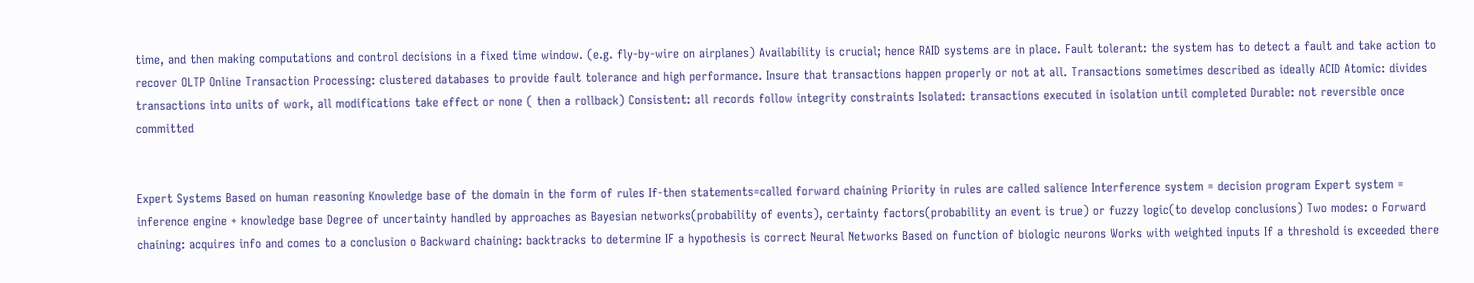time, and then making computations and control decisions in a fixed time window. (e.g. fly-by-wire on airplanes) Availability is crucial; hence RAID systems are in place. Fault tolerant: the system has to detect a fault and take action to recover OLTP Online Transaction Processing: clustered databases to provide fault tolerance and high performance. Insure that transactions happen properly or not at all. Transactions sometimes described as ideally ACID Atomic: divides transactions into units of work, all modifications take effect or none ( then a rollback) Consistent: all records follow integrity constraints Isolated: transactions executed in isolation until completed Durable: not reversible once committed


Expert Systems Based on human reasoning Knowledge base of the domain in the form of rules If-then statements=called forward chaining Priority in rules are called salience Interference system = decision program Expert system = inference engine + knowledge base Degree of uncertainty handled by approaches as Bayesian networks(probability of events), certainty factors(probability an event is true) or fuzzy logic(to develop conclusions) Two modes: o Forward chaining: acquires info and comes to a conclusion o Backward chaining: backtracks to determine IF a hypothesis is correct Neural Networks Based on function of biologic neurons Works with weighted inputs If a threshold is exceeded there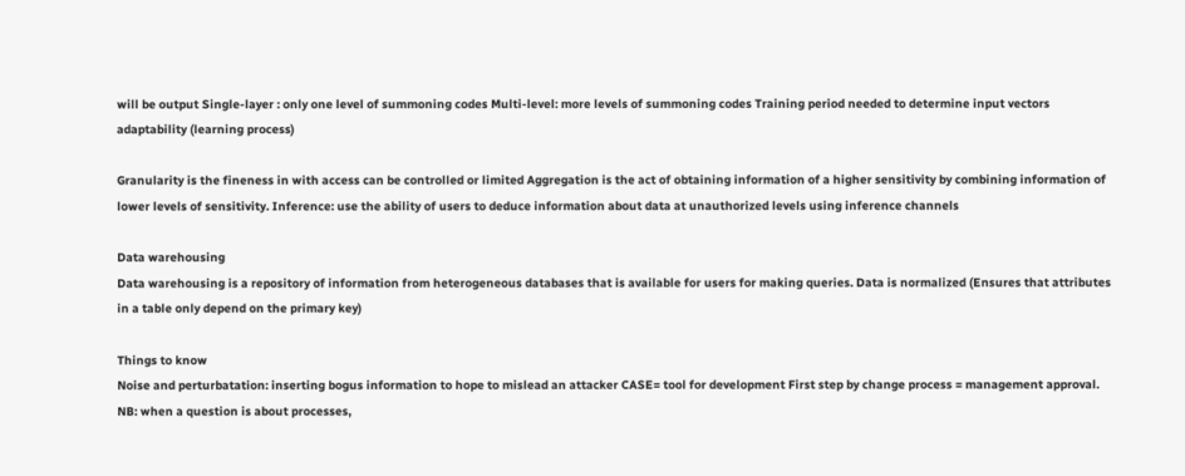will be output Single-layer : only one level of summoning codes Multi-level: more levels of summoning codes Training period needed to determine input vectors adaptability (learning process)

Granularity is the fineness in with access can be controlled or limited Aggregation is the act of obtaining information of a higher sensitivity by combining information of lower levels of sensitivity. Inference: use the ability of users to deduce information about data at unauthorized levels using inference channels

Data warehousing
Data warehousing is a repository of information from heterogeneous databases that is available for users for making queries. Data is normalized (Ensures that attributes in a table only depend on the primary key)

Things to know
Noise and perturbatation: inserting bogus information to hope to mislead an attacker CASE= tool for development First step by change process = management approval. NB: when a question is about processes,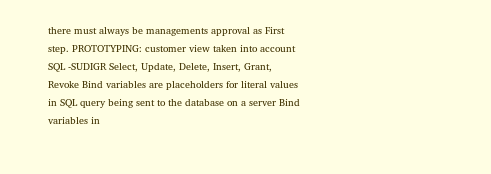there must always be managements approval as First step. PROTOTYPING: customer view taken into account SQL -SUDIGR Select, Update, Delete, Insert, Grant, Revoke Bind variables are placeholders for literal values in SQL query being sent to the database on a server Bind variables in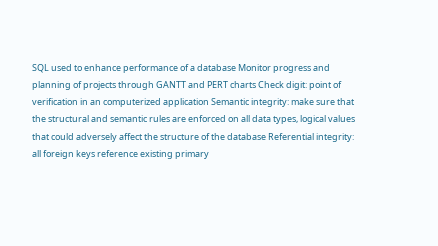SQL used to enhance performance of a database Monitor progress and planning of projects through GANTT and PERT charts Check digit: point of verification in an computerized application Semantic integrity: make sure that the structural and semantic rules are enforced on all data types, logical values that could adversely affect the structure of the database Referential integrity: all foreign keys reference existing primary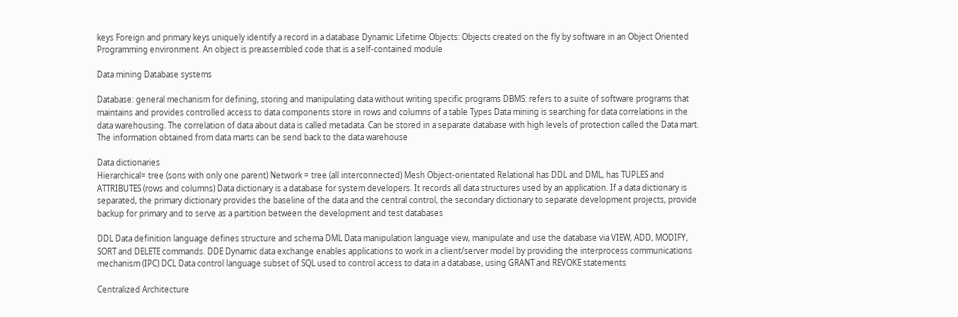keys Foreign and primary keys uniquely identify a record in a database Dynamic Lifetime Objects: Objects created on the fly by software in an Object Oriented Programming environment. An object is preassembled code that is a self-contained module

Data mining Database systems

Database: general mechanism for defining, storing and manipulating data without writing specific programs DBMS: refers to a suite of software programs that maintains and provides controlled access to data components store in rows and columns of a table Types Data mining is searching for data correlations in the data warehousing. The correlation of data about data is called metadata. Can be stored in a separate database with high levels of protection called the Data mart. The information obtained from data marts can be send back to the data warehouse

Data dictionaries
Hierarchical= tree (sons with only one parent) Network = tree (all interconnected) Mesh Object-orientated Relational has DDL and DML, has TUPLES and ATTRIBUTES (rows and columns) Data dictionary is a database for system developers. It records all data structures used by an application. If a data dictionary is separated, the primary dictionary provides the baseline of the data and the central control, the secondary dictionary to separate development projects, provide backup for primary and to serve as a partition between the development and test databases

DDL Data definition language defines structure and schema DML Data manipulation language view, manipulate and use the database via VIEW, ADD, MODIFY, SORT and DELETE commands. DDE Dynamic data exchange enables applications to work in a client/server model by providing the interprocess communications mechanism (IPC) DCL Data control language subset of SQL used to control access to data in a database, using GRANT and REVOKE statements

Centralized Architecture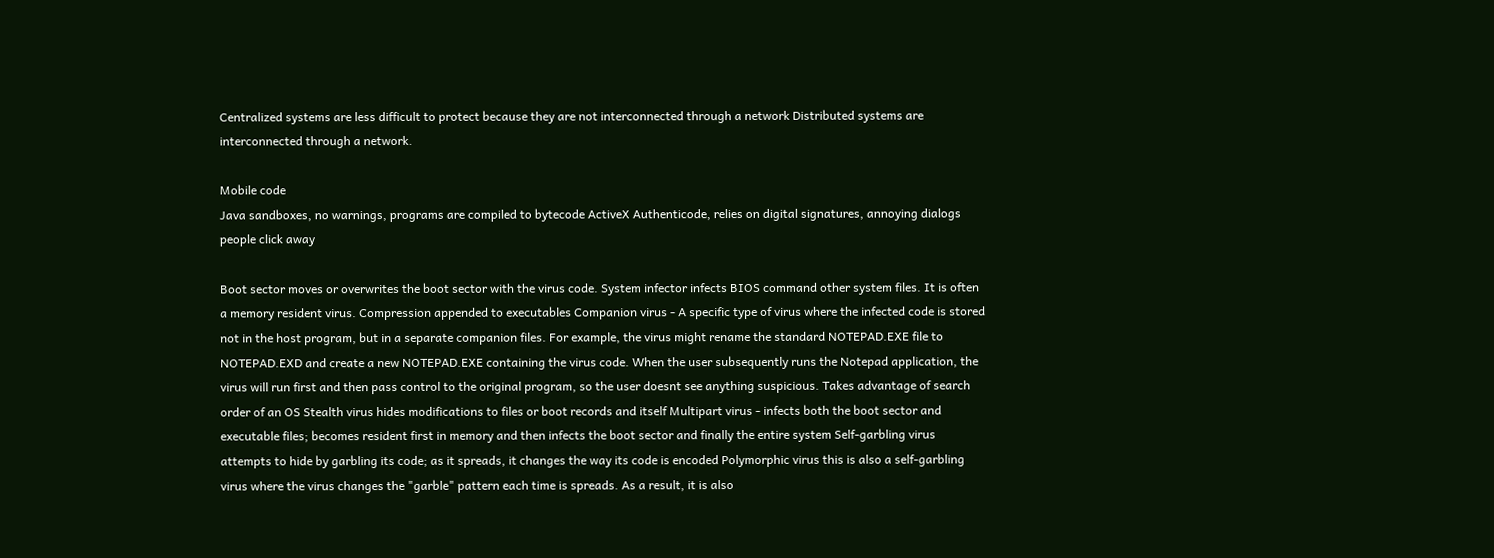Centralized systems are less difficult to protect because they are not interconnected through a network Distributed systems are interconnected through a network.

Mobile code
Java sandboxes, no warnings, programs are compiled to bytecode ActiveX Authenticode, relies on digital signatures, annoying dialogs people click away

Boot sector moves or overwrites the boot sector with the virus code. System infector infects BIOS command other system files. It is often a memory resident virus. Compression appended to executables Companion virus - A specific type of virus where the infected code is stored not in the host program, but in a separate companion files. For example, the virus might rename the standard NOTEPAD.EXE file to NOTEPAD.EXD and create a new NOTEPAD.EXE containing the virus code. When the user subsequently runs the Notepad application, the virus will run first and then pass control to the original program, so the user doesnt see anything suspicious. Takes advantage of search order of an OS Stealth virus hides modifications to files or boot records and itself Multipart virus - infects both the boot sector and executable files; becomes resident first in memory and then infects the boot sector and finally the entire system Self-garbling virus attempts to hide by garbling its code; as it spreads, it changes the way its code is encoded Polymorphic virus this is also a self-garbling virus where the virus changes the "garble" pattern each time is spreads. As a result, it is also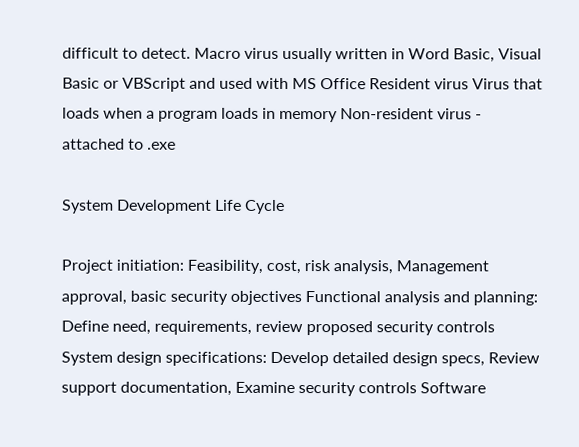difficult to detect. Macro virus usually written in Word Basic, Visual Basic or VBScript and used with MS Office Resident virus Virus that loads when a program loads in memory Non-resident virus - attached to .exe

System Development Life Cycle

Project initiation: Feasibility, cost, risk analysis, Management approval, basic security objectives Functional analysis and planning: Define need, requirements, review proposed security controls System design specifications: Develop detailed design specs, Review support documentation, Examine security controls Software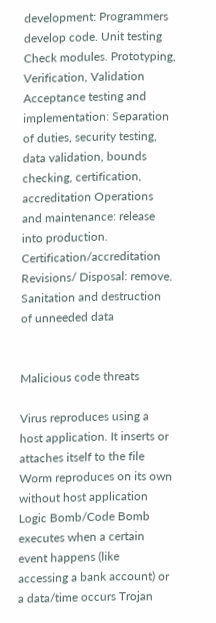development: Programmers develop code. Unit testing Check modules. Prototyping, Verification, Validation Acceptance testing and implementation: Separation of duties, security testing, data validation, bounds checking, certification, accreditation Operations and maintenance: release into production. Certification/accreditation Revisions/ Disposal: remove. Sanitation and destruction of unneeded data


Malicious code threats

Virus reproduces using a host application. It inserts or attaches itself to the file Worm reproduces on its own without host application Logic Bomb/Code Bomb executes when a certain event happens (like accessing a bank account) or a data/time occurs Trojan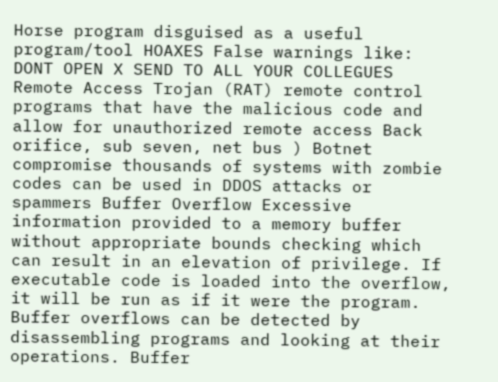Horse program disguised as a useful program/tool HOAXES False warnings like: DONT OPEN X SEND TO ALL YOUR COLLEGUES Remote Access Trojan (RAT) remote control programs that have the malicious code and allow for unauthorized remote access Back orifice, sub seven, net bus ) Botnet compromise thousands of systems with zombie codes can be used in DDOS attacks or spammers Buffer Overflow Excessive information provided to a memory buffer without appropriate bounds checking which can result in an elevation of privilege. If executable code is loaded into the overflow, it will be run as if it were the program. Buffer overflows can be detected by disassembling programs and looking at their operations. Buffer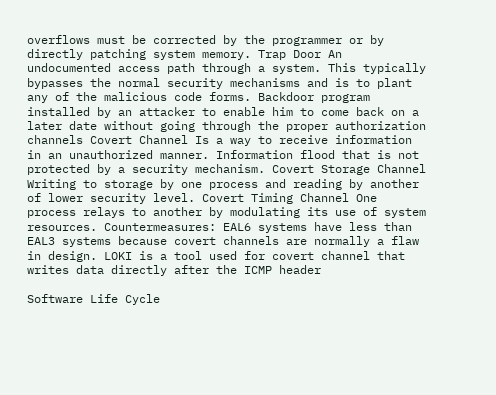overflows must be corrected by the programmer or by directly patching system memory. Trap Door An undocumented access path through a system. This typically bypasses the normal security mechanisms and is to plant any of the malicious code forms. Backdoor program installed by an attacker to enable him to come back on a later date without going through the proper authorization channels Covert Channel Is a way to receive information in an unauthorized manner. Information flood that is not protected by a security mechanism. Covert Storage Channel Writing to storage by one process and reading by another of lower security level. Covert Timing Channel One process relays to another by modulating its use of system resources. Countermeasures: EAL6 systems have less than EAL3 systems because covert channels are normally a flaw in design. LOKI is a tool used for covert channel that writes data directly after the ICMP header

Software Life Cycle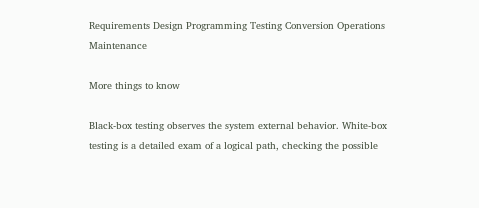Requirements Design Programming Testing Conversion Operations Maintenance

More things to know

Black-box testing observes the system external behavior. White-box testing is a detailed exam of a logical path, checking the possible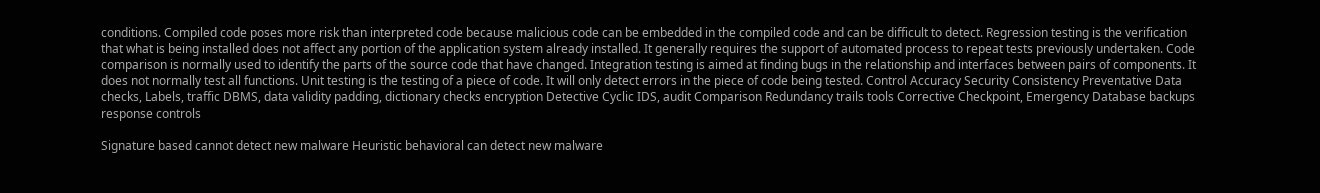conditions. Compiled code poses more risk than interpreted code because malicious code can be embedded in the compiled code and can be difficult to detect. Regression testing is the verification that what is being installed does not affect any portion of the application system already installed. It generally requires the support of automated process to repeat tests previously undertaken. Code comparison is normally used to identify the parts of the source code that have changed. Integration testing is aimed at finding bugs in the relationship and interfaces between pairs of components. It does not normally test all functions. Unit testing is the testing of a piece of code. It will only detect errors in the piece of code being tested. Control Accuracy Security Consistency Preventative Data checks, Labels, traffic DBMS, data validity padding, dictionary checks encryption Detective Cyclic IDS, audit Comparison Redundancy trails tools Corrective Checkpoint, Emergency Database backups response controls

Signature based cannot detect new malware Heuristic behavioral can detect new malware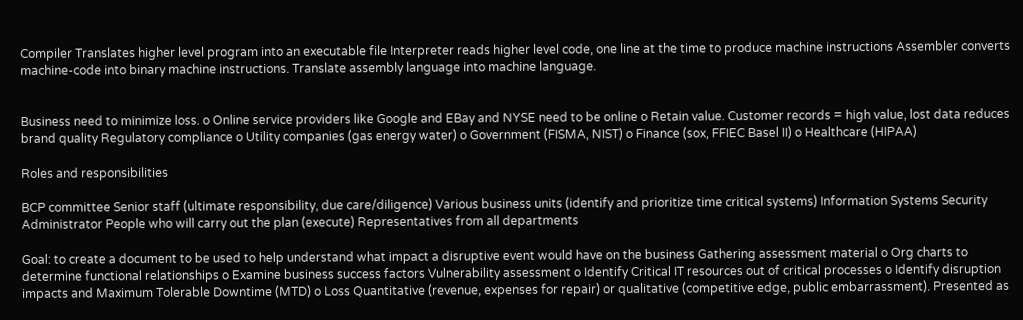Compiler Translates higher level program into an executable file Interpreter reads higher level code, one line at the time to produce machine instructions Assembler converts machine-code into binary machine instructions. Translate assembly language into machine language.


Business need to minimize loss. o Online service providers like Google and EBay and NYSE need to be online o Retain value. Customer records = high value, lost data reduces brand quality Regulatory compliance o Utility companies (gas energy water) o Government (FISMA, NIST) o Finance (sox, FFIEC Basel II) o Healthcare (HIPAA)

Roles and responsibilities

BCP committee Senior staff (ultimate responsibility, due care/diligence) Various business units (identify and prioritize time critical systems) Information Systems Security Administrator People who will carry out the plan (execute) Representatives from all departments

Goal: to create a document to be used to help understand what impact a disruptive event would have on the business Gathering assessment material o Org charts to determine functional relationships o Examine business success factors Vulnerability assessment o Identify Critical IT resources out of critical processes o Identify disruption impacts and Maximum Tolerable Downtime (MTD) o Loss Quantitative (revenue, expenses for repair) or qualitative (competitive edge, public embarrassment). Presented as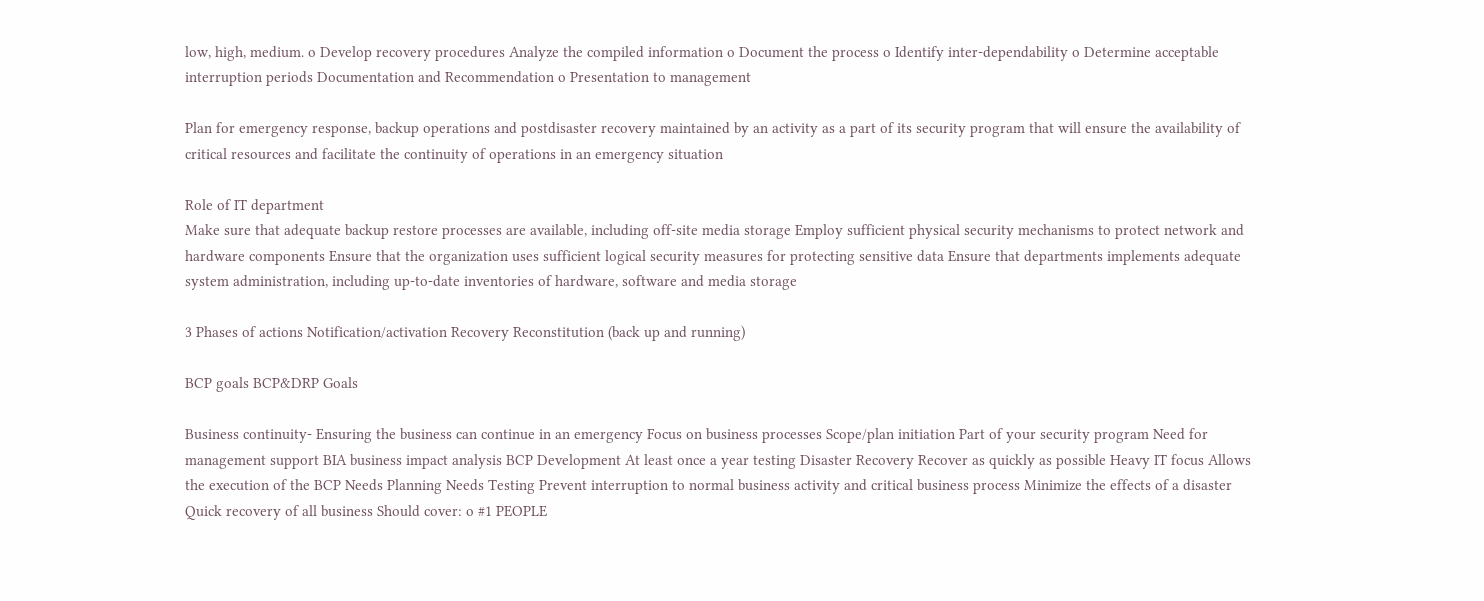low, high, medium. o Develop recovery procedures Analyze the compiled information o Document the process o Identify inter-dependability o Determine acceptable interruption periods Documentation and Recommendation o Presentation to management

Plan for emergency response, backup operations and postdisaster recovery maintained by an activity as a part of its security program that will ensure the availability of critical resources and facilitate the continuity of operations in an emergency situation

Role of IT department
Make sure that adequate backup restore processes are available, including off-site media storage Employ sufficient physical security mechanisms to protect network and hardware components Ensure that the organization uses sufficient logical security measures for protecting sensitive data Ensure that departments implements adequate system administration, including up-to-date inventories of hardware, software and media storage

3 Phases of actions Notification/activation Recovery Reconstitution (back up and running)

BCP goals BCP&DRP Goals

Business continuity- Ensuring the business can continue in an emergency Focus on business processes Scope/plan initiation Part of your security program Need for management support BIA business impact analysis BCP Development At least once a year testing Disaster Recovery Recover as quickly as possible Heavy IT focus Allows the execution of the BCP Needs Planning Needs Testing Prevent interruption to normal business activity and critical business process Minimize the effects of a disaster Quick recovery of all business Should cover: o #1 PEOPLE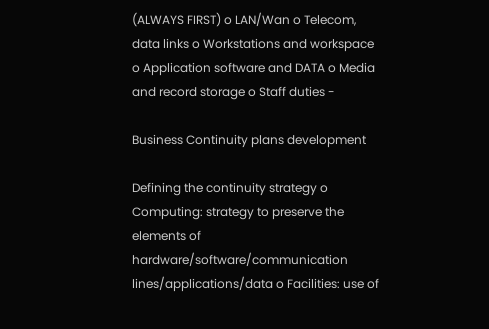(ALWAYS FIRST) o LAN/Wan o Telecom, data links o Workstations and workspace o Application software and DATA o Media and record storage o Staff duties -

Business Continuity plans development

Defining the continuity strategy o Computing: strategy to preserve the elements of hardware/software/communication lines/applications/data o Facilities: use of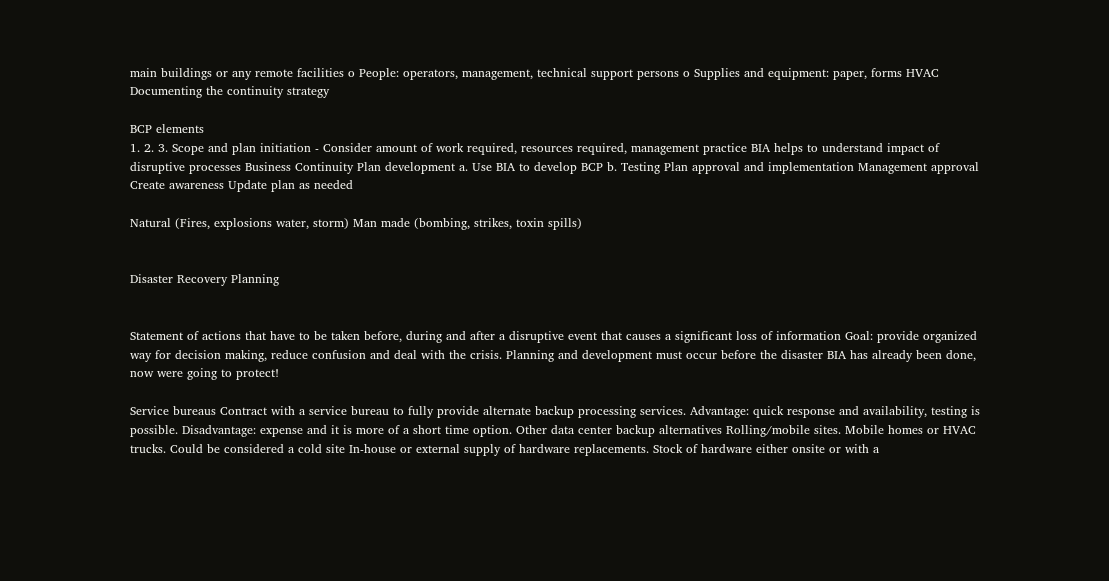main buildings or any remote facilities o People: operators, management, technical support persons o Supplies and equipment: paper, forms HVAC Documenting the continuity strategy

BCP elements
1. 2. 3. Scope and plan initiation - Consider amount of work required, resources required, management practice BIA helps to understand impact of disruptive processes Business Continuity Plan development a. Use BIA to develop BCP b. Testing Plan approval and implementation Management approval Create awareness Update plan as needed

Natural (Fires, explosions water, storm) Man made (bombing, strikes, toxin spills)


Disaster Recovery Planning


Statement of actions that have to be taken before, during and after a disruptive event that causes a significant loss of information Goal: provide organized way for decision making, reduce confusion and deal with the crisis. Planning and development must occur before the disaster BIA has already been done, now were going to protect!

Service bureaus Contract with a service bureau to fully provide alternate backup processing services. Advantage: quick response and availability, testing is possible. Disadvantage: expense and it is more of a short time option. Other data center backup alternatives Rolling/mobile sites. Mobile homes or HVAC trucks. Could be considered a cold site In-house or external supply of hardware replacements. Stock of hardware either onsite or with a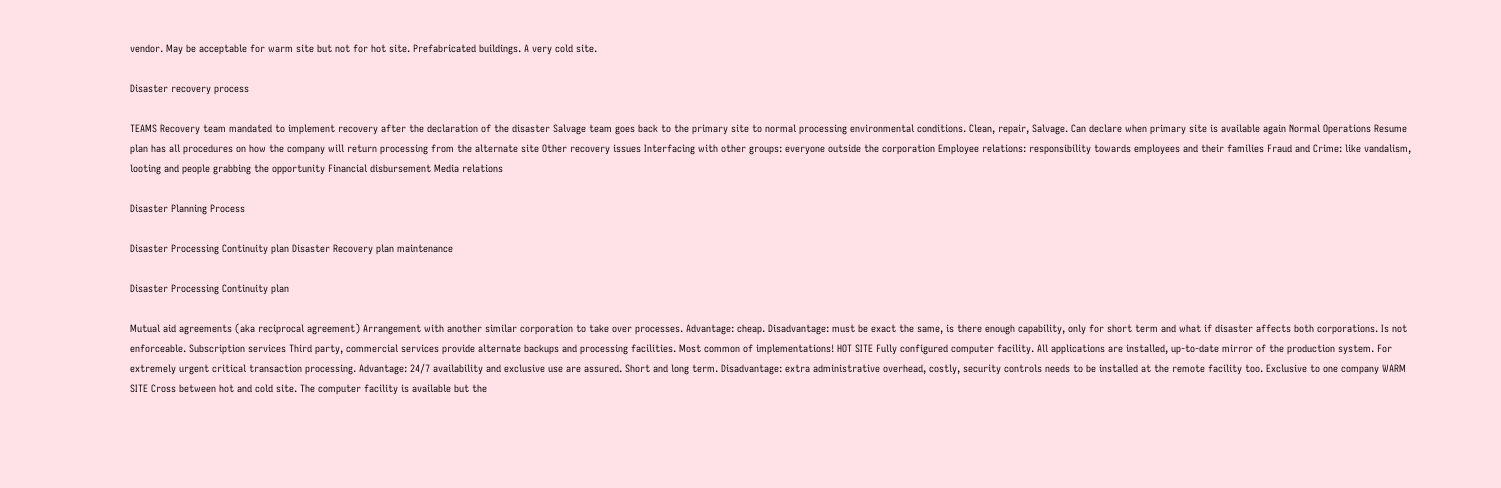vendor. May be acceptable for warm site but not for hot site. Prefabricated buildings. A very cold site.

Disaster recovery process

TEAMS Recovery team mandated to implement recovery after the declaration of the disaster Salvage team goes back to the primary site to normal processing environmental conditions. Clean, repair, Salvage. Can declare when primary site is available again Normal Operations Resume plan has all procedures on how the company will return processing from the alternate site Other recovery issues Interfacing with other groups: everyone outside the corporation Employee relations: responsibility towards employees and their families Fraud and Crime: like vandalism, looting and people grabbing the opportunity Financial disbursement Media relations

Disaster Planning Process

Disaster Processing Continuity plan Disaster Recovery plan maintenance

Disaster Processing Continuity plan

Mutual aid agreements (aka reciprocal agreement) Arrangement with another similar corporation to take over processes. Advantage: cheap. Disadvantage: must be exact the same, is there enough capability, only for short term and what if disaster affects both corporations. Is not enforceable. Subscription services Third party, commercial services provide alternate backups and processing facilities. Most common of implementations! HOT SITE Fully configured computer facility. All applications are installed, up-to-date mirror of the production system. For extremely urgent critical transaction processing. Advantage: 24/7 availability and exclusive use are assured. Short and long term. Disadvantage: extra administrative overhead, costly, security controls needs to be installed at the remote facility too. Exclusive to one company WARM SITE Cross between hot and cold site. The computer facility is available but the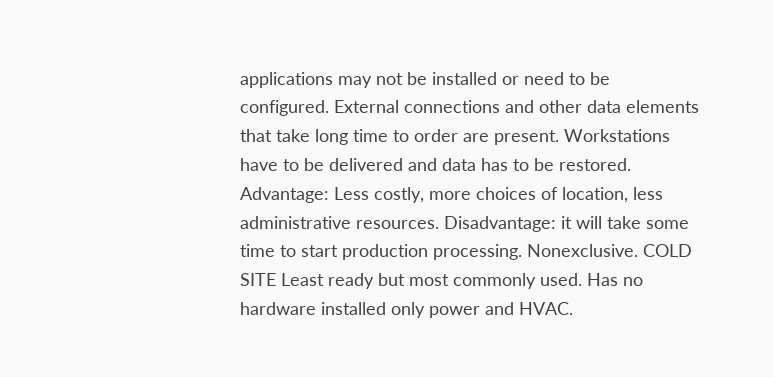applications may not be installed or need to be configured. External connections and other data elements that take long time to order are present. Workstations have to be delivered and data has to be restored. Advantage: Less costly, more choices of location, less administrative resources. Disadvantage: it will take some time to start production processing. Nonexclusive. COLD SITE Least ready but most commonly used. Has no hardware installed only power and HVAC.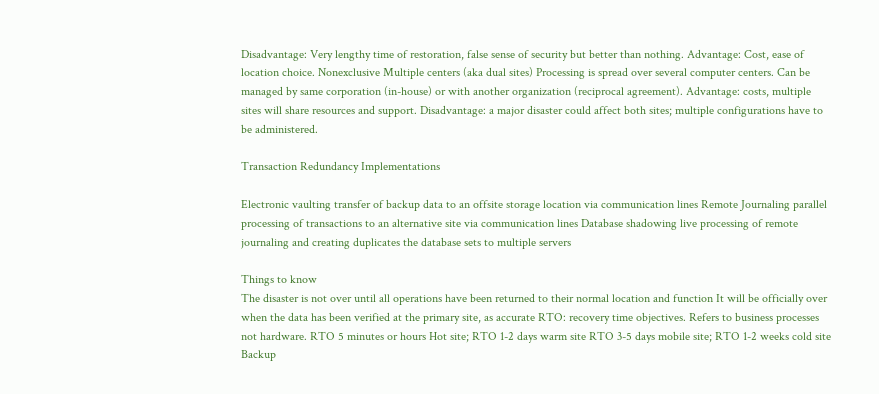Disadvantage: Very lengthy time of restoration, false sense of security but better than nothing. Advantage: Cost, ease of location choice. Nonexclusive Multiple centers (aka dual sites) Processing is spread over several computer centers. Can be managed by same corporation (in-house) or with another organization (reciprocal agreement). Advantage: costs, multiple sites will share resources and support. Disadvantage: a major disaster could affect both sites; multiple configurations have to be administered.

Transaction Redundancy Implementations

Electronic vaulting transfer of backup data to an offsite storage location via communication lines Remote Journaling parallel processing of transactions to an alternative site via communication lines Database shadowing live processing of remote journaling and creating duplicates the database sets to multiple servers

Things to know
The disaster is not over until all operations have been returned to their normal location and function It will be officially over when the data has been verified at the primary site, as accurate RTO: recovery time objectives. Refers to business processes not hardware. RTO 5 minutes or hours Hot site; RTO 1-2 days warm site RTO 3-5 days mobile site; RTO 1-2 weeks cold site Backup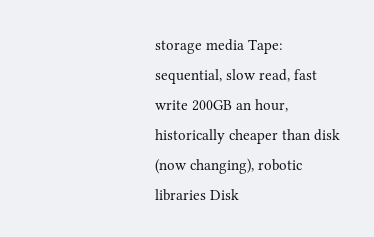storage media Tape: sequential, slow read, fast write 200GB an hour, historically cheaper than disk (now changing), robotic libraries Disk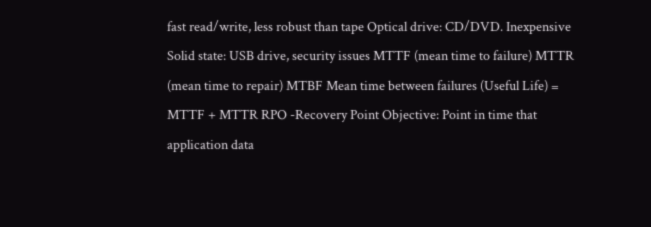fast read/write, less robust than tape Optical drive: CD/DVD. Inexpensive Solid state: USB drive, security issues MTTF (mean time to failure) MTTR (mean time to repair) MTBF Mean time between failures (Useful Life) = MTTF + MTTR RPO -Recovery Point Objective: Point in time that application data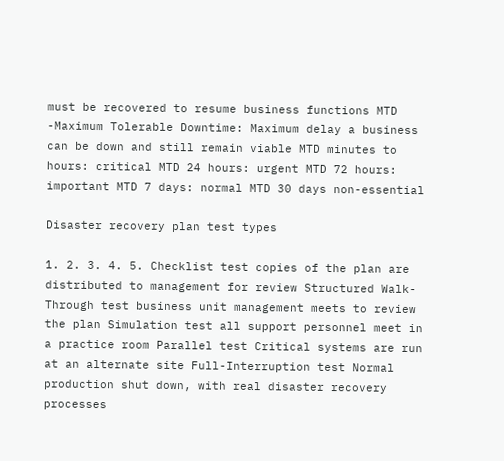must be recovered to resume business functions MTD -Maximum Tolerable Downtime: Maximum delay a business can be down and still remain viable MTD minutes to hours: critical MTD 24 hours: urgent MTD 72 hours: important MTD 7 days: normal MTD 30 days non-essential

Disaster recovery plan test types

1. 2. 3. 4. 5. Checklist test copies of the plan are distributed to management for review Structured Walk-Through test business unit management meets to review the plan Simulation test all support personnel meet in a practice room Parallel test Critical systems are run at an alternate site Full-Interruption test Normal production shut down, with real disaster recovery processes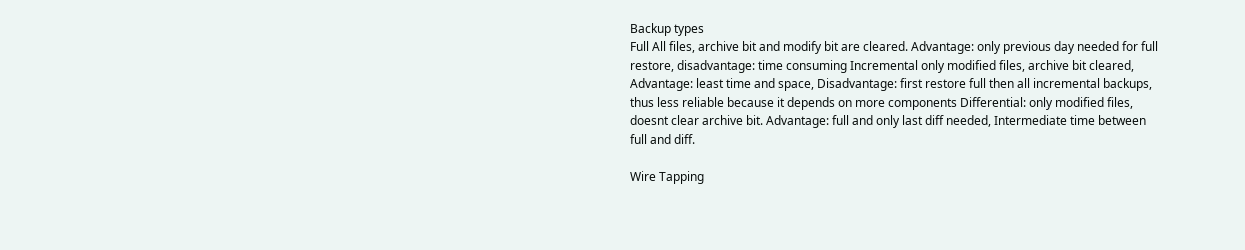Backup types
Full All files, archive bit and modify bit are cleared. Advantage: only previous day needed for full restore, disadvantage: time consuming Incremental only modified files, archive bit cleared, Advantage: least time and space, Disadvantage: first restore full then all incremental backups, thus less reliable because it depends on more components Differential: only modified files, doesnt clear archive bit. Advantage: full and only last diff needed, Intermediate time between full and diff.

Wire Tapping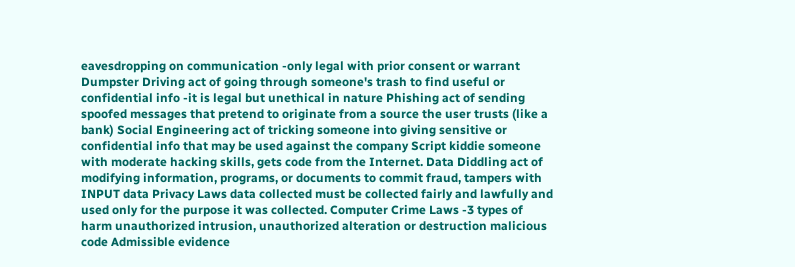eavesdropping on communication -only legal with prior consent or warrant Dumpster Driving act of going through someone's trash to find useful or confidential info -it is legal but unethical in nature Phishing act of sending spoofed messages that pretend to originate from a source the user trusts (like a bank) Social Engineering act of tricking someone into giving sensitive or confidential info that may be used against the company Script kiddie someone with moderate hacking skills, gets code from the Internet. Data Diddling act of modifying information, programs, or documents to commit fraud, tampers with INPUT data Privacy Laws data collected must be collected fairly and lawfully and used only for the purpose it was collected. Computer Crime Laws -3 types of harm unauthorized intrusion, unauthorized alteration or destruction malicious code Admissible evidence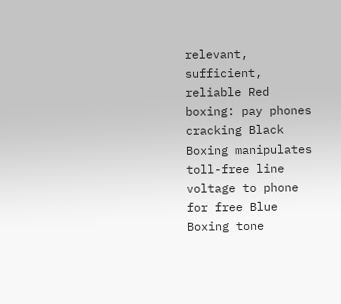relevant, sufficient, reliable Red boxing: pay phones cracking Black Boxing manipulates toll-free line voltage to phone for free Blue Boxing tone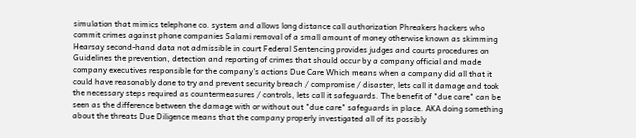simulation that mimics telephone co. system and allows long distance call authorization Phreakers hackers who commit crimes against phone companies Salami removal of a small amount of money otherwise known as skimming Hearsay second-hand data not admissible in court Federal Sentencing provides judges and courts procedures on Guidelines the prevention, detection and reporting of crimes that should occur by a company official and made company executives responsible for the company's actions Due Care Which means when a company did all that it could have reasonably done to try and prevent security breach / compromise / disaster, lets call it damage and took the necessary steps required as countermeasures / controls, lets call it safeguards. The benefit of "due care" can be seen as the difference between the damage with or without out "due care" safeguards in place. AKA doing something about the threats Due Diligence means that the company properly investigated all of its possibly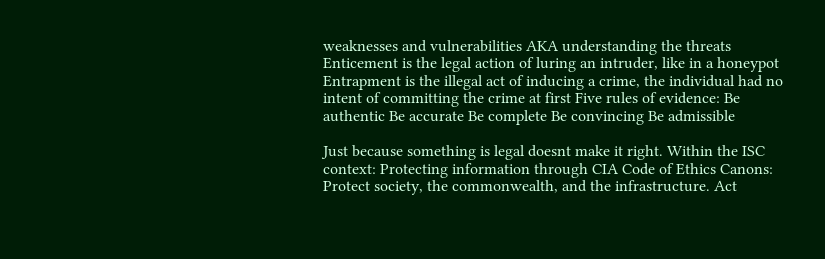weaknesses and vulnerabilities AKA understanding the threats Enticement is the legal action of luring an intruder, like in a honeypot Entrapment is the illegal act of inducing a crime, the individual had no intent of committing the crime at first Five rules of evidence: Be authentic Be accurate Be complete Be convincing Be admissible

Just because something is legal doesnt make it right. Within the ISC context: Protecting information through CIA Code of Ethics Canons: Protect society, the commonwealth, and the infrastructure. Act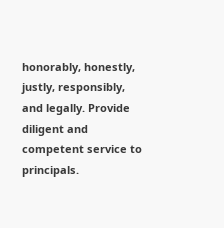honorably, honestly, justly, responsibly, and legally. Provide diligent and competent service to principals.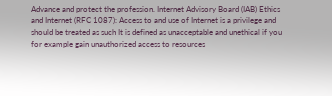Advance and protect the profession. Internet Advisory Board (IAB) Ethics and Internet (RFC 1087): Access to and use of Internet is a privilege and should be treated as such It is defined as unacceptable and unethical if you for example gain unauthorized access to resources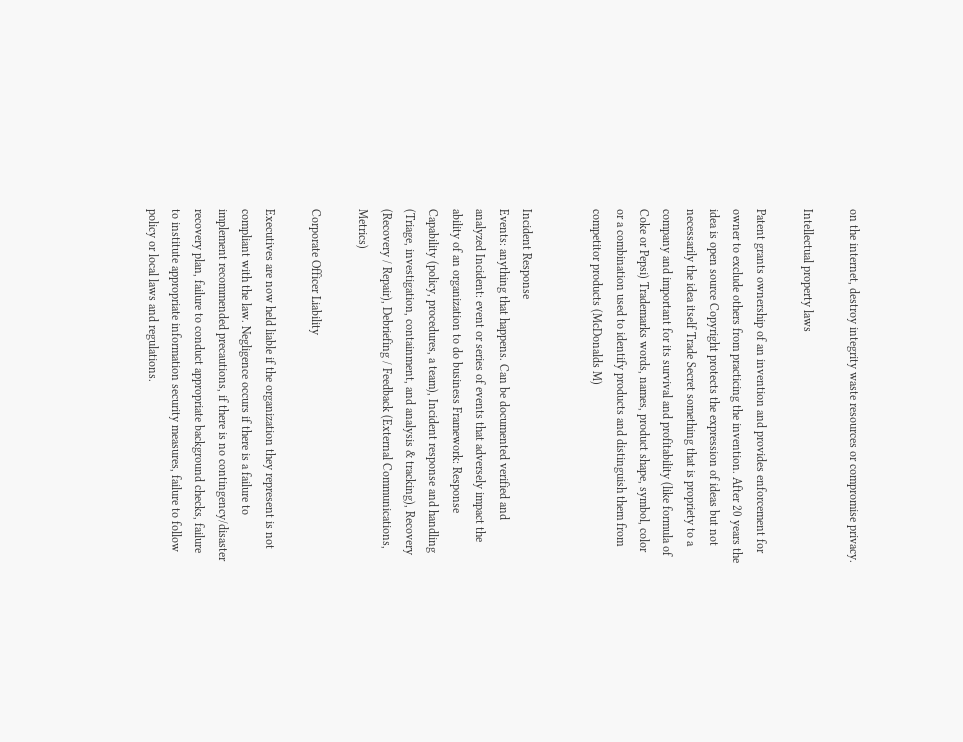on the internet, destroy integrity waste resources or compromise privacy.

Intellectual property laws

Patent grants ownership of an invention and provides enforcement for owner to exclude others from practicing the invention. After 20 years the idea is open source Copyright protects the expression of ideas but not necessarily the idea itself Trade Secret something that is propriety to a company and important for its survival and profitability (like formula of Coke or Pepsi) Trademarks words, names, product shape, symbol, color or a combination used to identify products and distinguish them from competitor products (McDonalds M)


Incident Response
Events: anything that happens. Can be documented verified and analyzed Incident: event or series of events that adversely impact the ability of an organization to do business Framework: Response Capability (policy, procedures, a team), Incident response and handling (Triage, investigation, containment, and analysis & tracking), Recovery (Recovery / Repair), Debriefing / Feedback (External Communications, Metrics)

Corporate Officer Liability

Executives are now held liable if the organization they represent is not compliant with the law. Negligence occurs if there is a failure to implement recommended precautions, if there is no contingency/disaster recovery plan, failure to conduct appropriate background checks, failure to institute appropriate information security measures, failure to follow policy or local laws and regulations.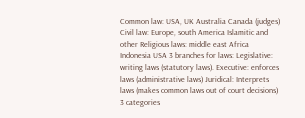Common law: USA, UK Australia Canada (judges) Civil law: Europe, south America Islamitic and other Religious laws: middle east Africa Indonesia USA 3 branches for laws: Legislative: writing laws (statutory laws). Executive: enforces laws (administrative laws) Juridical: Interprets laws (makes common laws out of court decisions) 3 categories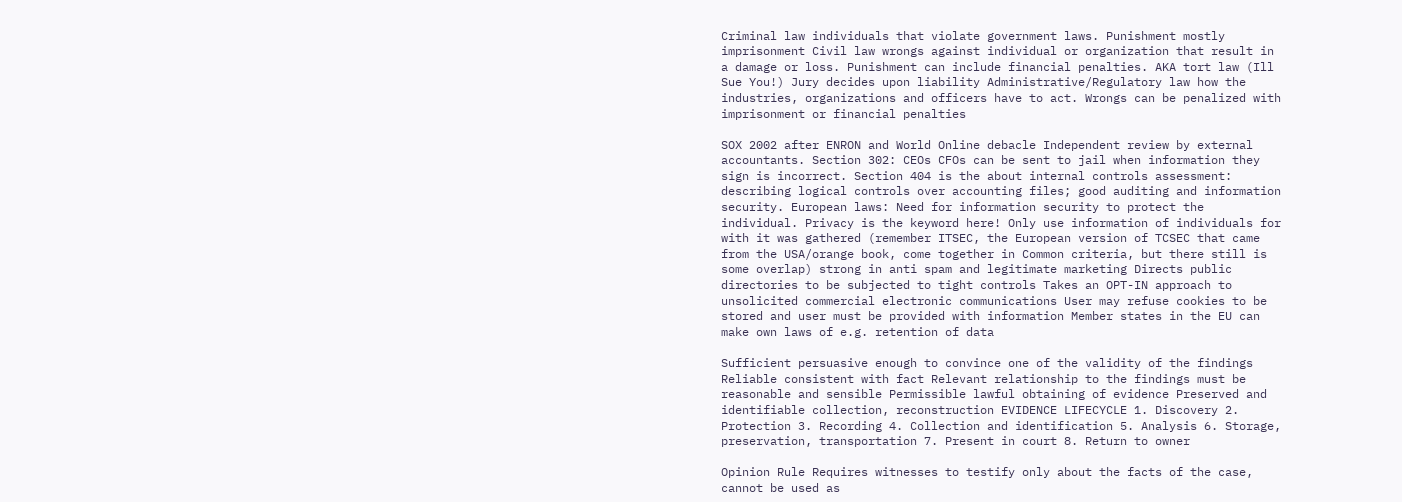Criminal law individuals that violate government laws. Punishment mostly imprisonment Civil law wrongs against individual or organization that result in a damage or loss. Punishment can include financial penalties. AKA tort law (Ill Sue You!) Jury decides upon liability Administrative/Regulatory law how the industries, organizations and officers have to act. Wrongs can be penalized with imprisonment or financial penalties

SOX 2002 after ENRON and World Online debacle Independent review by external accountants. Section 302: CEOs CFOs can be sent to jail when information they sign is incorrect. Section 404 is the about internal controls assessment: describing logical controls over accounting files; good auditing and information security. European laws: Need for information security to protect the individual. Privacy is the keyword here! Only use information of individuals for with it was gathered (remember ITSEC, the European version of TCSEC that came from the USA/orange book, come together in Common criteria, but there still is some overlap) strong in anti spam and legitimate marketing Directs public directories to be subjected to tight controls Takes an OPT-IN approach to unsolicited commercial electronic communications User may refuse cookies to be stored and user must be provided with information Member states in the EU can make own laws of e.g. retention of data

Sufficient persuasive enough to convince one of the validity of the findings Reliable consistent with fact Relevant relationship to the findings must be reasonable and sensible Permissible lawful obtaining of evidence Preserved and identifiable collection, reconstruction EVIDENCE LIFECYCLE 1. Discovery 2. Protection 3. Recording 4. Collection and identification 5. Analysis 6. Storage, preservation, transportation 7. Present in court 8. Return to owner

Opinion Rule Requires witnesses to testify only about the facts of the case, cannot be used as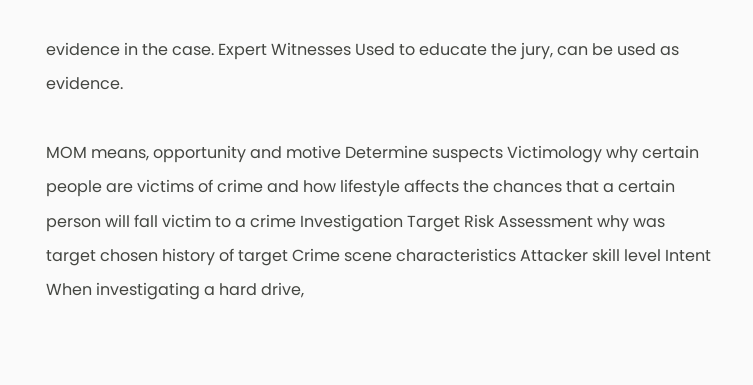evidence in the case. Expert Witnesses Used to educate the jury, can be used as evidence.

MOM means, opportunity and motive Determine suspects Victimology why certain people are victims of crime and how lifestyle affects the chances that a certain person will fall victim to a crime Investigation Target Risk Assessment why was target chosen history of target Crime scene characteristics Attacker skill level Intent When investigating a hard drive,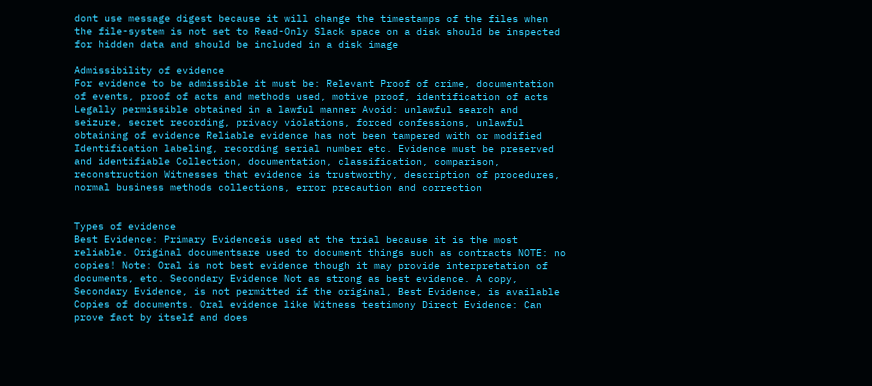dont use message digest because it will change the timestamps of the files when the file-system is not set to Read-Only Slack space on a disk should be inspected for hidden data and should be included in a disk image

Admissibility of evidence
For evidence to be admissible it must be: Relevant Proof of crime, documentation of events, proof of acts and methods used, motive proof, identification of acts Legally permissible obtained in a lawful manner Avoid: unlawful search and seizure, secret recording, privacy violations, forced confessions, unlawful obtaining of evidence Reliable evidence has not been tampered with or modified Identification labeling, recording serial number etc. Evidence must be preserved and identifiable Collection, documentation, classification, comparison, reconstruction Witnesses that evidence is trustworthy, description of procedures, normal business methods collections, error precaution and correction


Types of evidence
Best Evidence: Primary Evidenceis used at the trial because it is the most reliable. Original documentsare used to document things such as contracts NOTE: no copies! Note: Oral is not best evidence though it may provide interpretation of documents, etc. Secondary Evidence Not as strong as best evidence. A copy, Secondary Evidence, is not permitted if the original, Best Evidence, is available Copies of documents. Oral evidence like Witness testimony Direct Evidence: Can prove fact by itself and does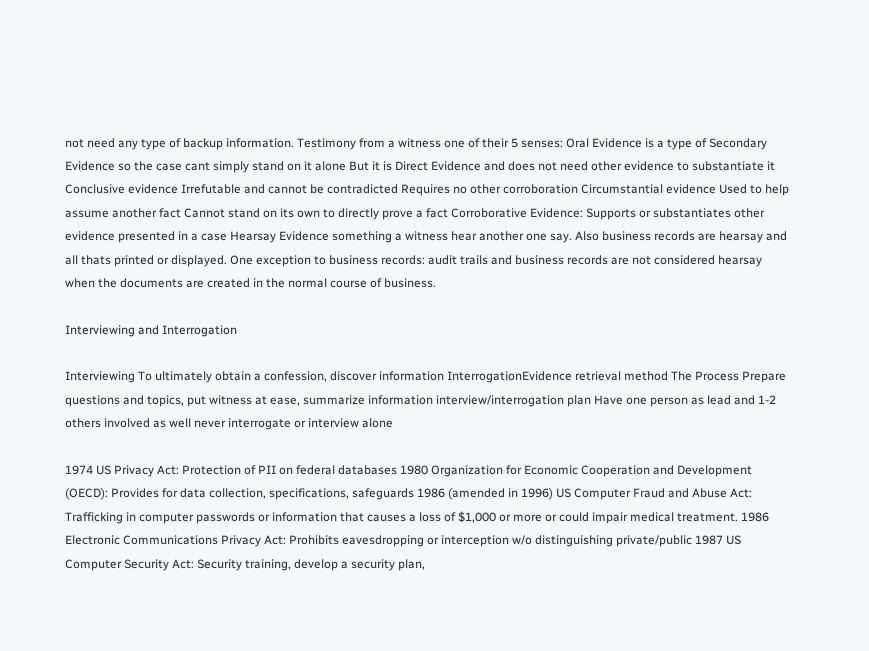not need any type of backup information. Testimony from a witness one of their 5 senses: Oral Evidence is a type of Secondary Evidence so the case cant simply stand on it alone But it is Direct Evidence and does not need other evidence to substantiate it Conclusive evidence Irrefutable and cannot be contradicted Requires no other corroboration Circumstantial evidence Used to help assume another fact Cannot stand on its own to directly prove a fact Corroborative Evidence: Supports or substantiates other evidence presented in a case Hearsay Evidence something a witness hear another one say. Also business records are hearsay and all thats printed or displayed. One exception to business records: audit trails and business records are not considered hearsay when the documents are created in the normal course of business.

Interviewing and Interrogation

Interviewing To ultimately obtain a confession, discover information InterrogationEvidence retrieval method The Process Prepare questions and topics, put witness at ease, summarize information interview/interrogation plan Have one person as lead and 1-2 others involved as well never interrogate or interview alone

1974 US Privacy Act: Protection of PII on federal databases 1980 Organization for Economic Cooperation and Development (OECD): Provides for data collection, specifications, safeguards 1986 (amended in 1996) US Computer Fraud and Abuse Act: Trafficking in computer passwords or information that causes a loss of $1,000 or more or could impair medical treatment. 1986 Electronic Communications Privacy Act: Prohibits eavesdropping or interception w/o distinguishing private/public 1987 US Computer Security Act: Security training, develop a security plan,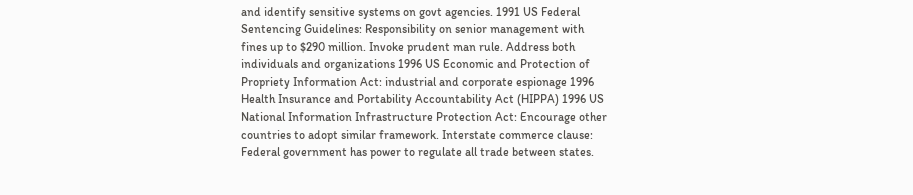and identify sensitive systems on govt agencies. 1991 US Federal Sentencing Guidelines: Responsibility on senior management with fines up to $290 million. Invoke prudent man rule. Address both individuals and organizations 1996 US Economic and Protection of Propriety Information Act: industrial and corporate espionage 1996 Health Insurance and Portability Accountability Act (HIPPA) 1996 US National Information Infrastructure Protection Act: Encourage other countries to adopt similar framework. Interstate commerce clause: Federal government has power to regulate all trade between states.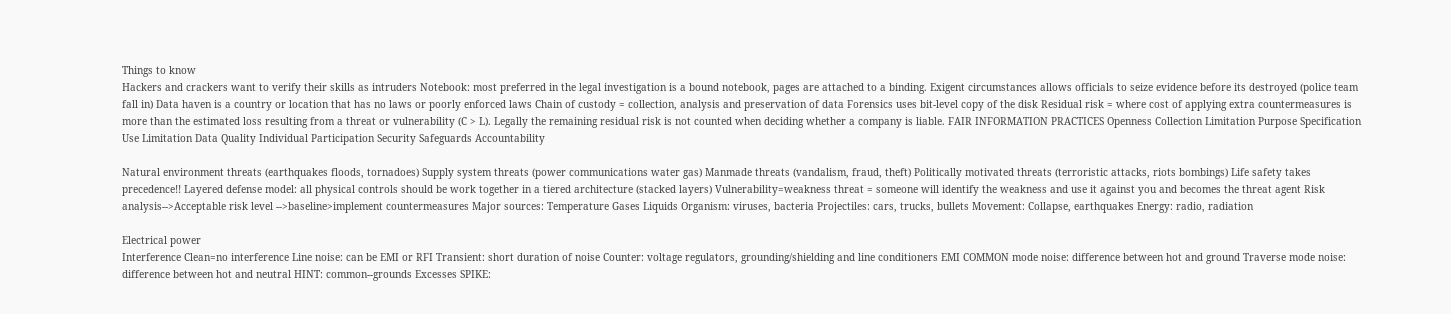Things to know
Hackers and crackers want to verify their skills as intruders Notebook: most preferred in the legal investigation is a bound notebook, pages are attached to a binding. Exigent circumstances allows officials to seize evidence before its destroyed (police team fall in) Data haven is a country or location that has no laws or poorly enforced laws Chain of custody = collection, analysis and preservation of data Forensics uses bit-level copy of the disk Residual risk = where cost of applying extra countermeasures is more than the estimated loss resulting from a threat or vulnerability (C > L). Legally the remaining residual risk is not counted when deciding whether a company is liable. FAIR INFORMATION PRACTICES Openness Collection Limitation Purpose Specification Use Limitation Data Quality Individual Participation Security Safeguards Accountability

Natural environment threats (earthquakes floods, tornadoes) Supply system threats (power communications water gas) Manmade threats (vandalism, fraud, theft) Politically motivated threats (terroristic attacks, riots bombings) Life safety takes precedence!! Layered defense model: all physical controls should be work together in a tiered architecture (stacked layers) Vulnerability=weakness threat = someone will identify the weakness and use it against you and becomes the threat agent Risk analysis-->Acceptable risk level -->baseline>implement countermeasures Major sources: Temperature Gases Liquids Organism: viruses, bacteria Projectiles: cars, trucks, bullets Movement: Collapse, earthquakes Energy: radio, radiation

Electrical power
Interference Clean=no interference Line noise: can be EMI or RFI Transient: short duration of noise Counter: voltage regulators, grounding/shielding and line conditioners EMI COMMON mode noise: difference between hot and ground Traverse mode noise: difference between hot and neutral HINT: common--grounds Excesses SPIKE: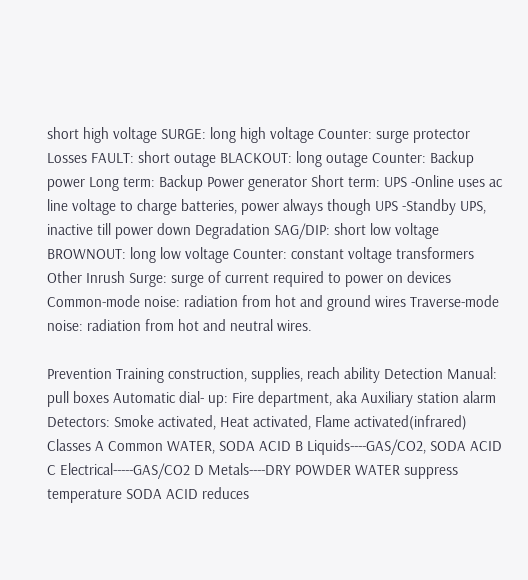short high voltage SURGE: long high voltage Counter: surge protector Losses FAULT: short outage BLACKOUT: long outage Counter: Backup power Long term: Backup Power generator Short term: UPS -Online uses ac line voltage to charge batteries, power always though UPS -Standby UPS, inactive till power down Degradation SAG/DIP: short low voltage BROWNOUT: long low voltage Counter: constant voltage transformers Other Inrush Surge: surge of current required to power on devices Common-mode noise: radiation from hot and ground wires Traverse-mode noise: radiation from hot and neutral wires.

Prevention Training construction, supplies, reach ability Detection Manual: pull boxes Automatic dial- up: Fire department, aka Auxiliary station alarm Detectors: Smoke activated, Heat activated, Flame activated(infrared) Classes A Common WATER, SODA ACID B Liquids----GAS/CO2, SODA ACID C Electrical-----GAS/CO2 D Metals----DRY POWDER WATER suppress temperature SODA ACID reduces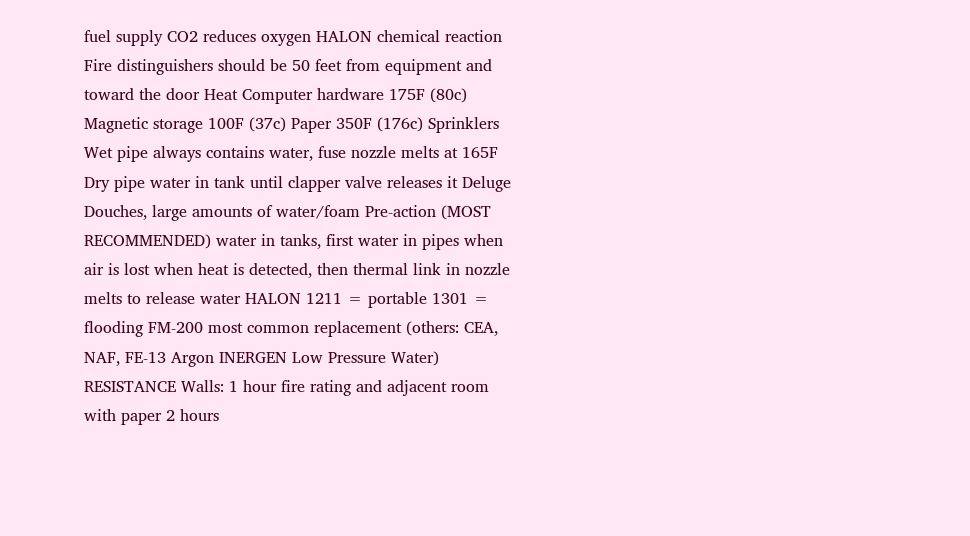fuel supply CO2 reduces oxygen HALON chemical reaction Fire distinguishers should be 50 feet from equipment and toward the door Heat Computer hardware 175F (80c) Magnetic storage 100F (37c) Paper 350F (176c) Sprinklers Wet pipe always contains water, fuse nozzle melts at 165F Dry pipe water in tank until clapper valve releases it Deluge Douches, large amounts of water/foam Pre-action (MOST RECOMMENDED) water in tanks, first water in pipes when air is lost when heat is detected, then thermal link in nozzle melts to release water HALON 1211 = portable 1301 = flooding FM-200 most common replacement (others: CEA, NAF, FE-13 Argon INERGEN Low Pressure Water) RESISTANCE Walls: 1 hour fire rating and adjacent room with paper 2 hours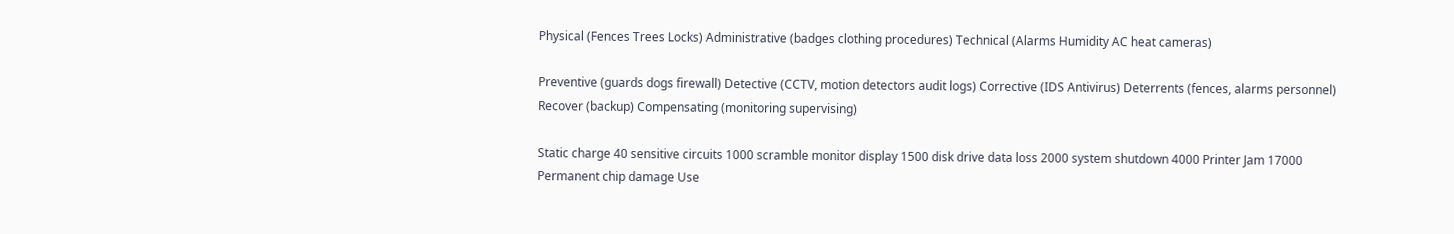Physical (Fences Trees Locks) Administrative (badges clothing procedures) Technical (Alarms Humidity AC heat cameras)

Preventive (guards dogs firewall) Detective (CCTV, motion detectors audit logs) Corrective (IDS Antivirus) Deterrents (fences, alarms personnel) Recover (backup) Compensating (monitoring supervising)

Static charge 40 sensitive circuits 1000 scramble monitor display 1500 disk drive data loss 2000 system shutdown 4000 Printer Jam 17000 Permanent chip damage Use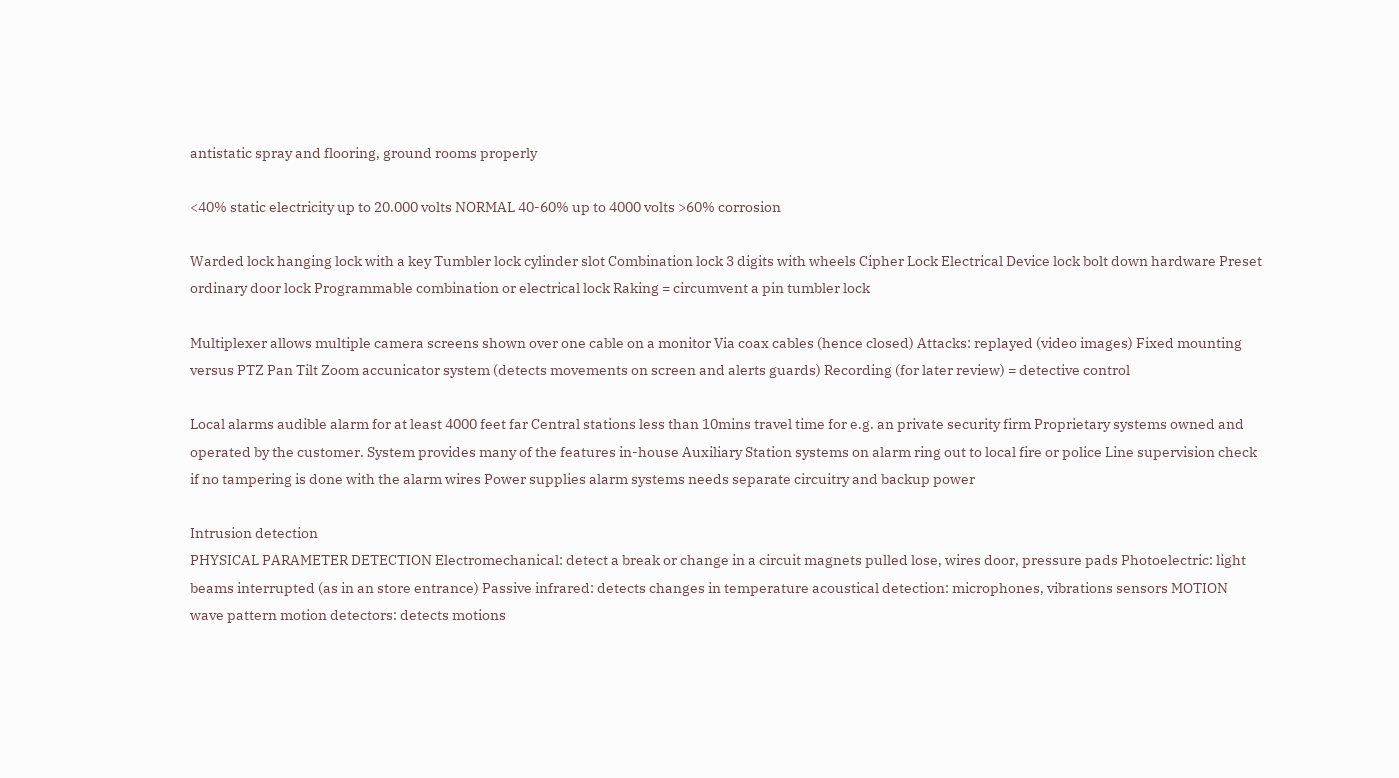antistatic spray and flooring, ground rooms properly

<40% static electricity up to 20.000 volts NORMAL 40-60% up to 4000 volts >60% corrosion

Warded lock hanging lock with a key Tumbler lock cylinder slot Combination lock 3 digits with wheels Cipher Lock Electrical Device lock bolt down hardware Preset ordinary door lock Programmable combination or electrical lock Raking = circumvent a pin tumbler lock

Multiplexer allows multiple camera screens shown over one cable on a monitor Via coax cables (hence closed) Attacks: replayed (video images) Fixed mounting versus PTZ Pan Tilt Zoom accunicator system (detects movements on screen and alerts guards) Recording (for later review) = detective control

Local alarms audible alarm for at least 4000 feet far Central stations less than 10mins travel time for e.g. an private security firm Proprietary systems owned and operated by the customer. System provides many of the features in-house Auxiliary Station systems on alarm ring out to local fire or police Line supervision check if no tampering is done with the alarm wires Power supplies alarm systems needs separate circuitry and backup power

Intrusion detection
PHYSICAL PARAMETER DETECTION Electromechanical: detect a break or change in a circuit magnets pulled lose, wires door, pressure pads Photoelectric: light beams interrupted (as in an store entrance) Passive infrared: detects changes in temperature acoustical detection: microphones, vibrations sensors MOTION wave pattern motion detectors: detects motions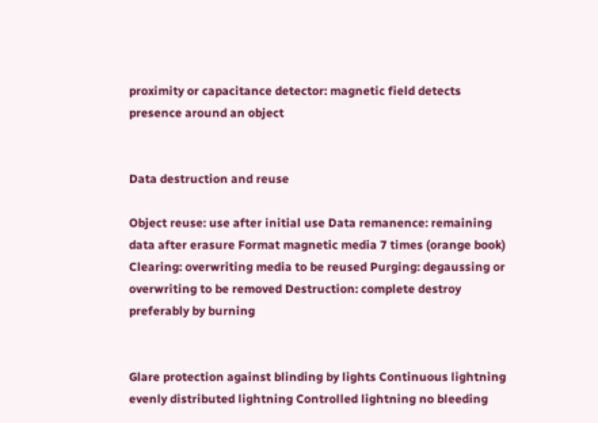proximity or capacitance detector: magnetic field detects presence around an object


Data destruction and reuse

Object reuse: use after initial use Data remanence: remaining data after erasure Format magnetic media 7 times (orange book) Clearing: overwriting media to be reused Purging: degaussing or overwriting to be removed Destruction: complete destroy preferably by burning


Glare protection against blinding by lights Continuous lightning evenly distributed lightning Controlled lightning no bleeding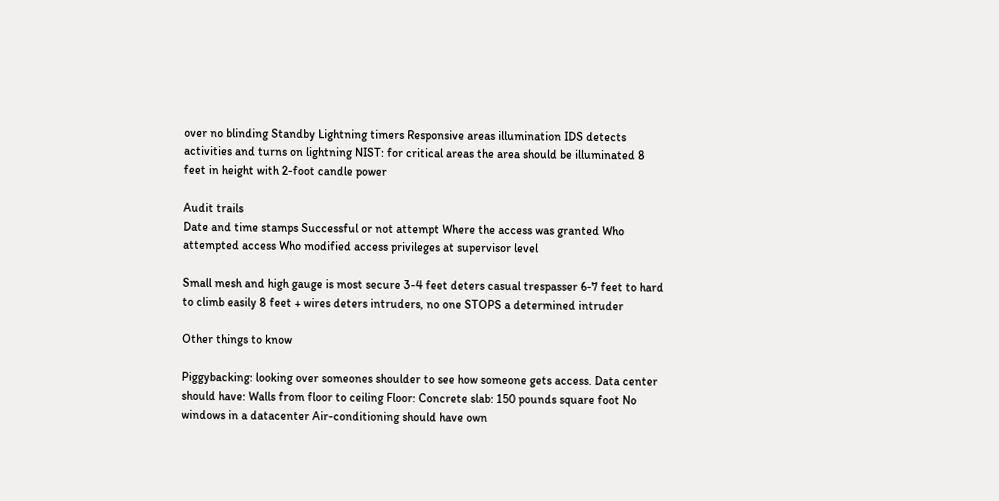over no blinding Standby Lightning timers Responsive areas illumination IDS detects activities and turns on lightning NIST: for critical areas the area should be illuminated 8 feet in height with 2-foot candle power

Audit trails
Date and time stamps Successful or not attempt Where the access was granted Who attempted access Who modified access privileges at supervisor level

Small mesh and high gauge is most secure 3-4 feet deters casual trespasser 6-7 feet to hard to climb easily 8 feet + wires deters intruders, no one STOPS a determined intruder

Other things to know

Piggybacking: looking over someones shoulder to see how someone gets access. Data center should have: Walls from floor to ceiling Floor: Concrete slab: 150 pounds square foot No windows in a datacenter Air-conditioning should have own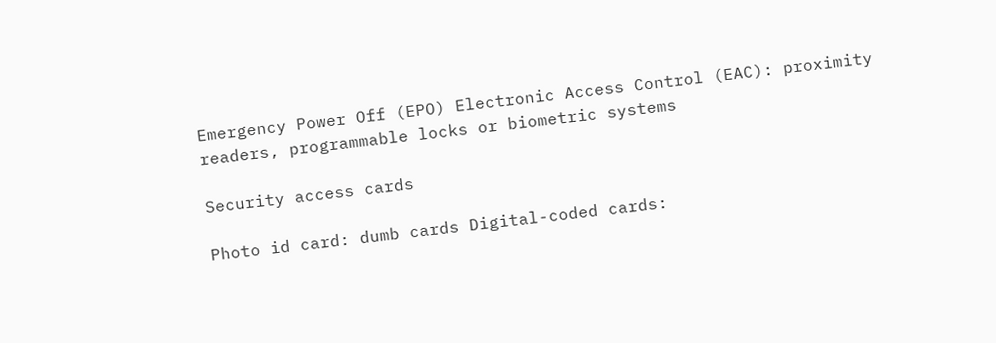Emergency Power Off (EPO) Electronic Access Control (EAC): proximity readers, programmable locks or biometric systems

Security access cards

Photo id card: dumb cards Digital-coded cards: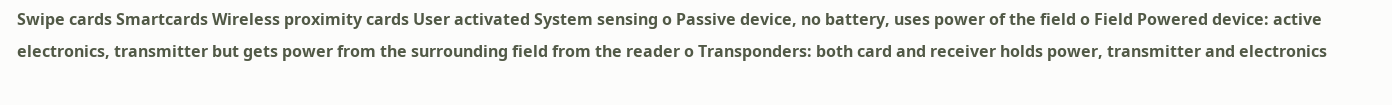Swipe cards Smartcards Wireless proximity cards User activated System sensing o Passive device, no battery, uses power of the field o Field Powered device: active electronics, transmitter but gets power from the surrounding field from the reader o Transponders: both card and receiver holds power, transmitter and electronics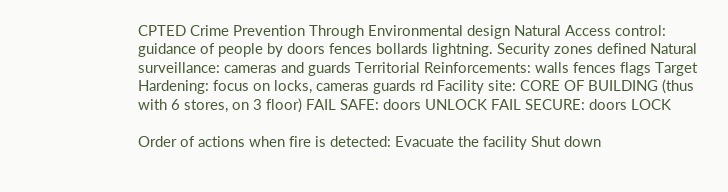CPTED Crime Prevention Through Environmental design Natural Access control: guidance of people by doors fences bollards lightning. Security zones defined Natural surveillance: cameras and guards Territorial Reinforcements: walls fences flags Target Hardening: focus on locks, cameras guards rd Facility site: CORE OF BUILDING (thus with 6 stores, on 3 floor) FAIL SAFE: doors UNLOCK FAIL SECURE: doors LOCK

Order of actions when fire is detected: Evacuate the facility Shut down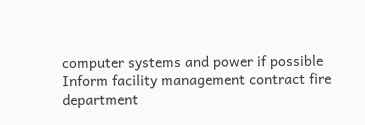computer systems and power if possible Inform facility management contract fire department